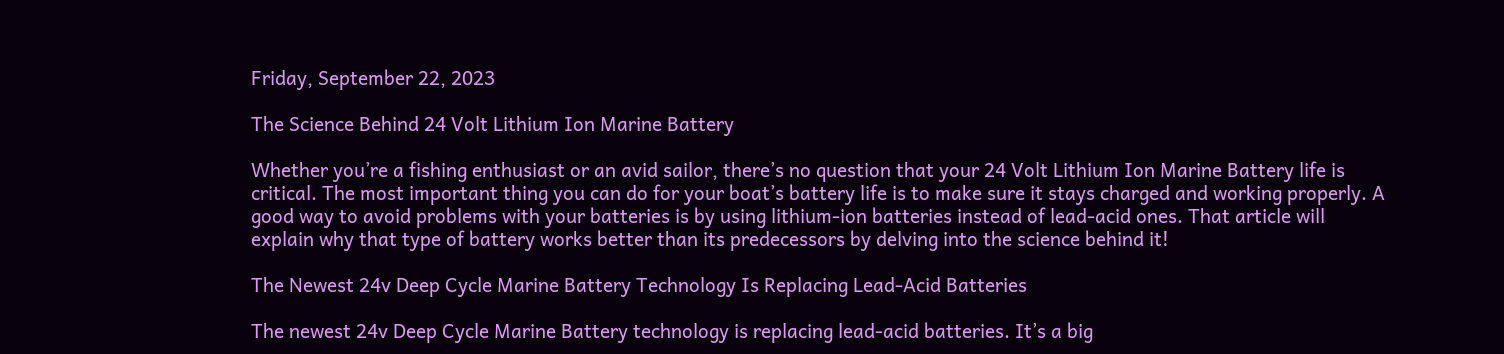Friday, September 22, 2023

The Science Behind 24 Volt Lithium Ion Marine Battery

Whether you’re a fishing enthusiast or an avid sailor, there’s no question that your 24 Volt Lithium Ion Marine Battery life is critical. The most important thing you can do for your boat’s battery life is to make sure it stays charged and working properly. A good way to avoid problems with your batteries is by using lithium-ion batteries instead of lead-acid ones. That article will explain why that type of battery works better than its predecessors by delving into the science behind it!

The Newest 24v Deep Cycle Marine Battery Technology Is Replacing Lead-Acid Batteries

The newest 24v Deep Cycle Marine Battery technology is replacing lead-acid batteries. It’s a big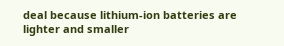deal because lithium-ion batteries are lighter and smaller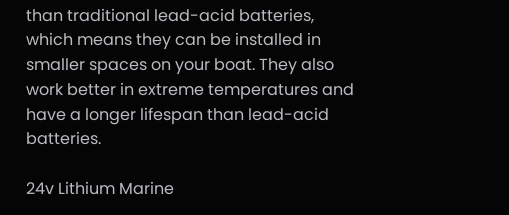than traditional lead-acid batteries, which means they can be installed in smaller spaces on your boat. They also work better in extreme temperatures and have a longer lifespan than lead-acid batteries.

24v Lithium Marine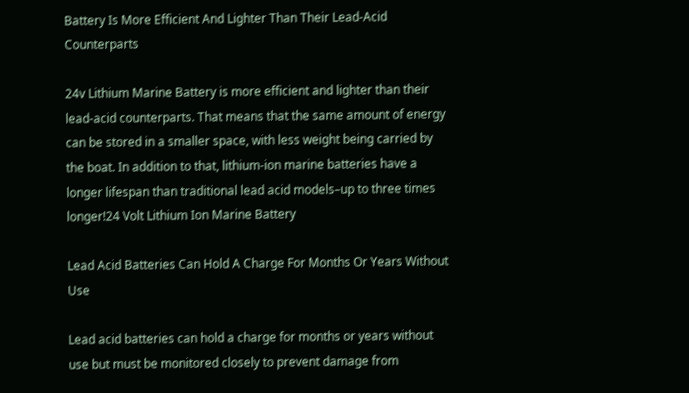Battery Is More Efficient And Lighter Than Their Lead-Acid Counterparts

24v Lithium Marine Battery is more efficient and lighter than their lead-acid counterparts. That means that the same amount of energy can be stored in a smaller space, with less weight being carried by the boat. In addition to that, lithium-ion marine batteries have a longer lifespan than traditional lead acid models–up to three times longer!24 Volt Lithium Ion Marine Battery

Lead Acid Batteries Can Hold A Charge For Months Or Years Without Use

Lead acid batteries can hold a charge for months or years without use but must be monitored closely to prevent damage from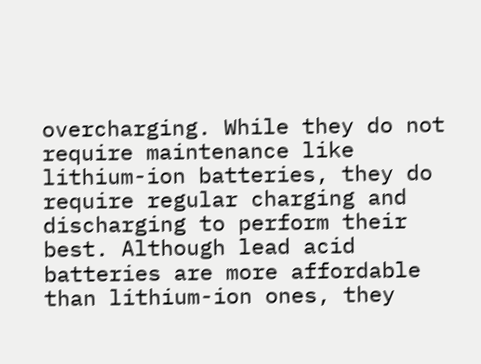overcharging. While they do not require maintenance like lithium-ion batteries, they do require regular charging and discharging to perform their best. Although lead acid batteries are more affordable than lithium-ion ones, they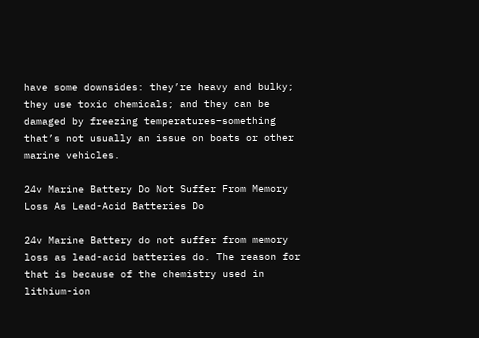have some downsides: they’re heavy and bulky; they use toxic chemicals; and they can be damaged by freezing temperatures–something that’s not usually an issue on boats or other marine vehicles.

24v Marine Battery Do Not Suffer From Memory Loss As Lead-Acid Batteries Do

24v Marine Battery do not suffer from memory loss as lead-acid batteries do. The reason for that is because of the chemistry used in lithium-ion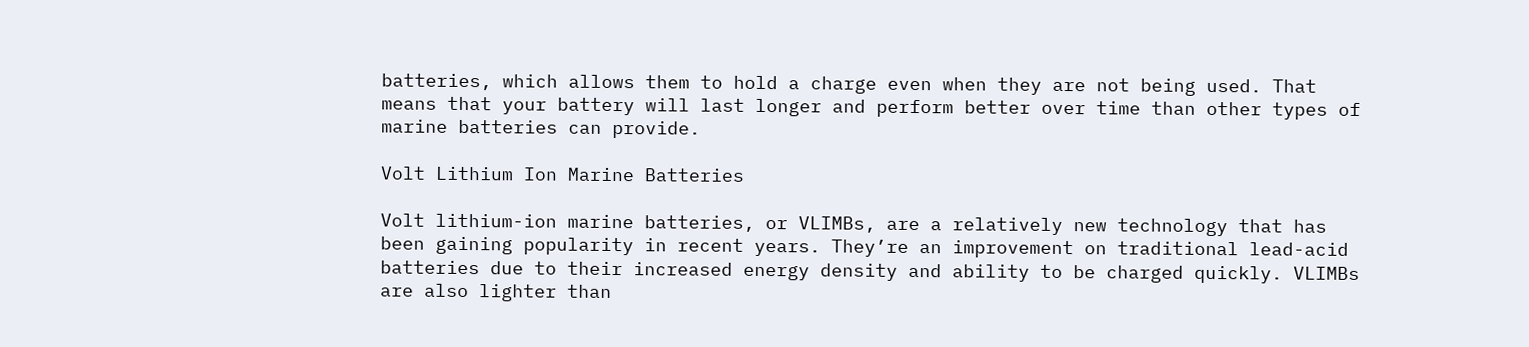batteries, which allows them to hold a charge even when they are not being used. That means that your battery will last longer and perform better over time than other types of marine batteries can provide.

Volt Lithium Ion Marine Batteries

Volt lithium-ion marine batteries, or VLIMBs, are a relatively new technology that has been gaining popularity in recent years. They’re an improvement on traditional lead-acid batteries due to their increased energy density and ability to be charged quickly. VLIMBs are also lighter than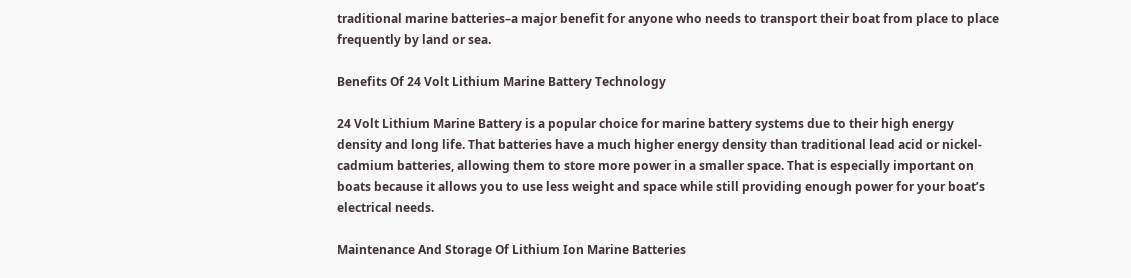traditional marine batteries–a major benefit for anyone who needs to transport their boat from place to place frequently by land or sea.

Benefits Of 24 Volt Lithium Marine Battery Technology

24 Volt Lithium Marine Battery is a popular choice for marine battery systems due to their high energy density and long life. That batteries have a much higher energy density than traditional lead acid or nickel-cadmium batteries, allowing them to store more power in a smaller space. That is especially important on boats because it allows you to use less weight and space while still providing enough power for your boat’s electrical needs.

Maintenance And Storage Of Lithium Ion Marine Batteries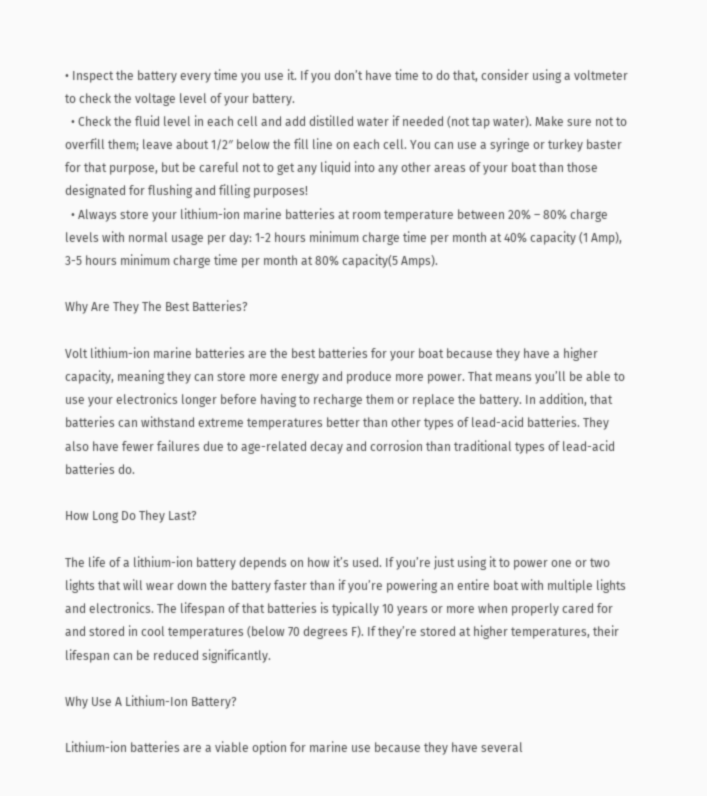• Inspect the battery every time you use it. If you don’t have time to do that, consider using a voltmeter to check the voltage level of your battery.
  • Check the fluid level in each cell and add distilled water if needed (not tap water). Make sure not to overfill them; leave about 1/2″ below the fill line on each cell. You can use a syringe or turkey baster for that purpose, but be careful not to get any liquid into any other areas of your boat than those designated for flushing and filling purposes!
  • Always store your lithium-ion marine batteries at room temperature between 20% – 80% charge levels with normal usage per day: 1-2 hours minimum charge time per month at 40% capacity (1 Amp), 3-5 hours minimum charge time per month at 80% capacity(5 Amps).

Why Are They The Best Batteries?

Volt lithium-ion marine batteries are the best batteries for your boat because they have a higher capacity, meaning they can store more energy and produce more power. That means you’ll be able to use your electronics longer before having to recharge them or replace the battery. In addition, that batteries can withstand extreme temperatures better than other types of lead-acid batteries. They also have fewer failures due to age-related decay and corrosion than traditional types of lead-acid batteries do.

How Long Do They Last?

The life of a lithium-ion battery depends on how it’s used. If you’re just using it to power one or two lights that will wear down the battery faster than if you’re powering an entire boat with multiple lights and electronics. The lifespan of that batteries is typically 10 years or more when properly cared for and stored in cool temperatures (below 70 degrees F). If they’re stored at higher temperatures, their lifespan can be reduced significantly.

Why Use A Lithium-Ion Battery?

Lithium-ion batteries are a viable option for marine use because they have several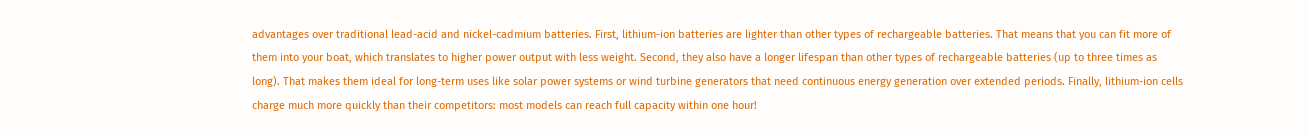advantages over traditional lead-acid and nickel-cadmium batteries. First, lithium-ion batteries are lighter than other types of rechargeable batteries. That means that you can fit more of them into your boat, which translates to higher power output with less weight. Second, they also have a longer lifespan than other types of rechargeable batteries (up to three times as long). That makes them ideal for long-term uses like solar power systems or wind turbine generators that need continuous energy generation over extended periods. Finally, lithium-ion cells charge much more quickly than their competitors: most models can reach full capacity within one hour!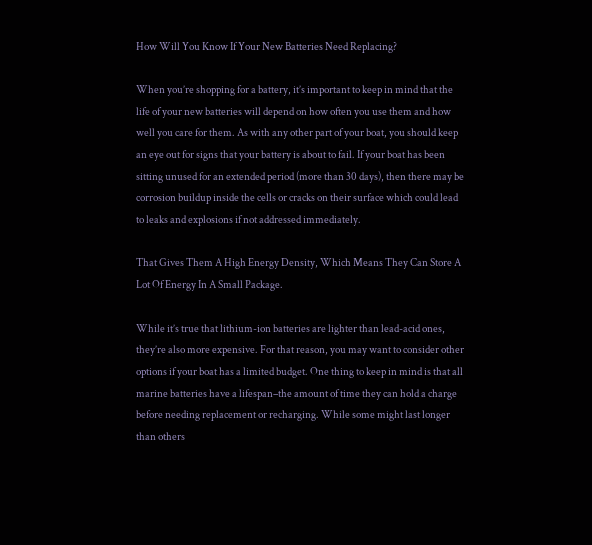How Will You Know If Your New Batteries Need Replacing?

When you’re shopping for a battery, it’s important to keep in mind that the life of your new batteries will depend on how often you use them and how well you care for them. As with any other part of your boat, you should keep an eye out for signs that your battery is about to fail. If your boat has been sitting unused for an extended period (more than 30 days), then there may be corrosion buildup inside the cells or cracks on their surface which could lead to leaks and explosions if not addressed immediately.

That Gives Them A High Energy Density, Which Means They Can Store A Lot Of Energy In A Small Package.

While it’s true that lithium-ion batteries are lighter than lead-acid ones, they’re also more expensive. For that reason, you may want to consider other options if your boat has a limited budget. One thing to keep in mind is that all marine batteries have a lifespan–the amount of time they can hold a charge before needing replacement or recharging. While some might last longer than others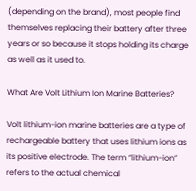(depending on the brand), most people find themselves replacing their battery after three years or so because it stops holding its charge as well as it used to.

What Are Volt Lithium Ion Marine Batteries?

Volt lithium-ion marine batteries are a type of rechargeable battery that uses lithium ions as its positive electrode. The term “lithium-ion” refers to the actual chemical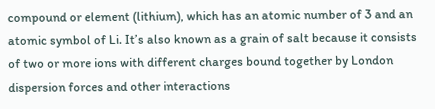compound or element (lithium), which has an atomic number of 3 and an atomic symbol of Li. It’s also known as a grain of salt because it consists of two or more ions with different charges bound together by London dispersion forces and other interactions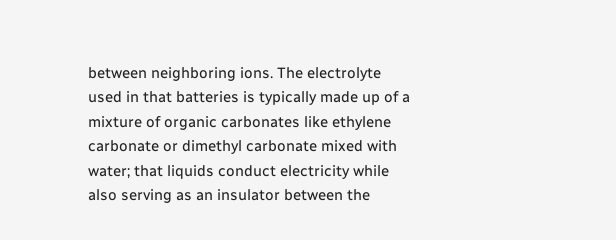between neighboring ions. The electrolyte used in that batteries is typically made up of a mixture of organic carbonates like ethylene carbonate or dimethyl carbonate mixed with water; that liquids conduct electricity while also serving as an insulator between the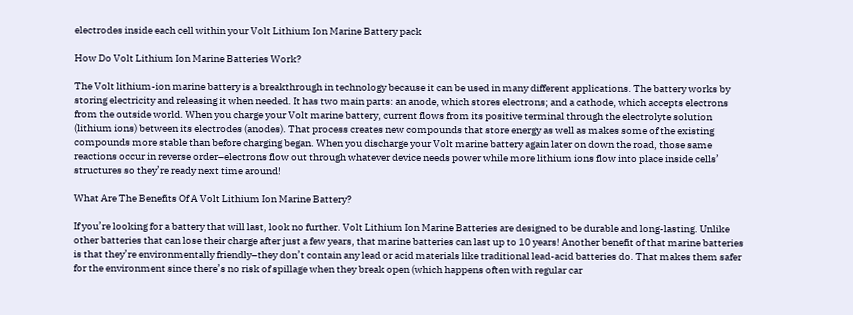electrodes inside each cell within your Volt Lithium Ion Marine Battery pack

How Do Volt Lithium Ion Marine Batteries Work?

The Volt lithium-ion marine battery is a breakthrough in technology because it can be used in many different applications. The battery works by storing electricity and releasing it when needed. It has two main parts: an anode, which stores electrons; and a cathode, which accepts electrons from the outside world. When you charge your Volt marine battery, current flows from its positive terminal through the electrolyte solution (lithium ions) between its electrodes (anodes). That process creates new compounds that store energy as well as makes some of the existing compounds more stable than before charging began. When you discharge your Volt marine battery again later on down the road, those same reactions occur in reverse order–electrons flow out through whatever device needs power while more lithium ions flow into place inside cells’ structures so they’re ready next time around!

What Are The Benefits Of A Volt Lithium Ion Marine Battery?

If you’re looking for a battery that will last, look no further. Volt Lithium Ion Marine Batteries are designed to be durable and long-lasting. Unlike other batteries that can lose their charge after just a few years, that marine batteries can last up to 10 years! Another benefit of that marine batteries is that they’re environmentally friendly–they don’t contain any lead or acid materials like traditional lead-acid batteries do. That makes them safer for the environment since there’s no risk of spillage when they break open (which happens often with regular car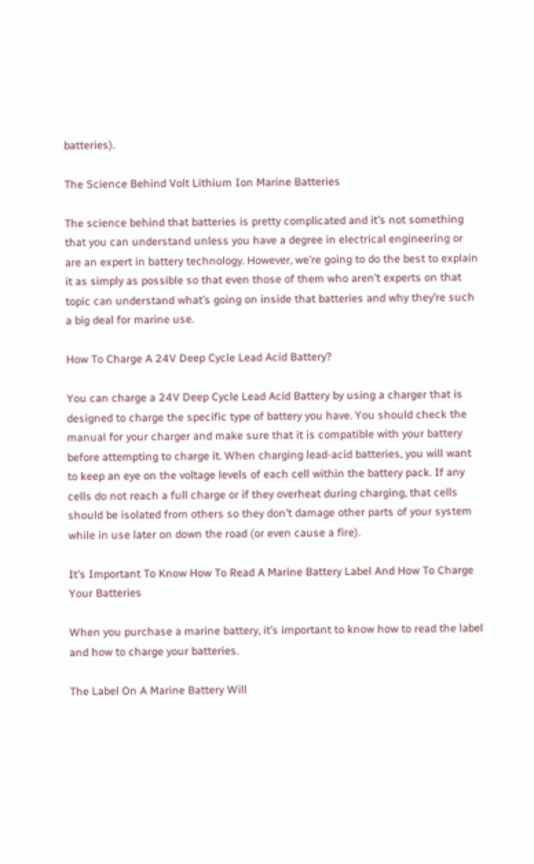batteries).

The Science Behind Volt Lithium Ion Marine Batteries

The science behind that batteries is pretty complicated and it’s not something that you can understand unless you have a degree in electrical engineering or are an expert in battery technology. However, we’re going to do the best to explain it as simply as possible so that even those of them who aren’t experts on that topic can understand what’s going on inside that batteries and why they’re such a big deal for marine use.

How To Charge A 24V Deep Cycle Lead Acid Battery?

You can charge a 24V Deep Cycle Lead Acid Battery by using a charger that is designed to charge the specific type of battery you have. You should check the manual for your charger and make sure that it is compatible with your battery before attempting to charge it. When charging lead-acid batteries, you will want to keep an eye on the voltage levels of each cell within the battery pack. If any cells do not reach a full charge or if they overheat during charging, that cells should be isolated from others so they don’t damage other parts of your system while in use later on down the road (or even cause a fire).

It’s Important To Know How To Read A Marine Battery Label And How To Charge Your Batteries

When you purchase a marine battery, it’s important to know how to read the label and how to charge your batteries.

The Label On A Marine Battery Will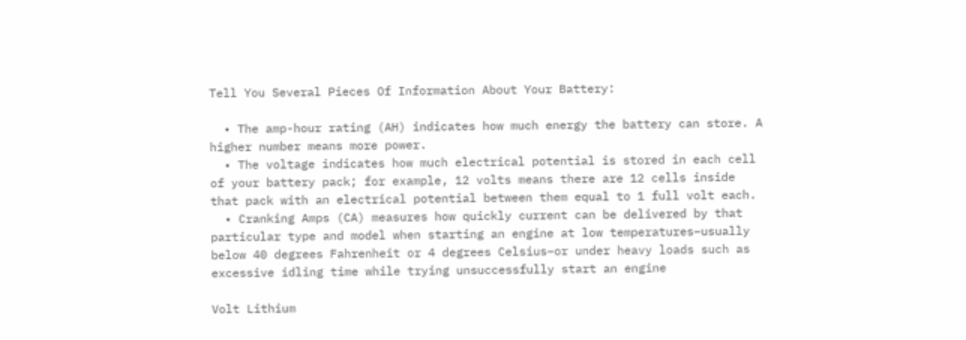Tell You Several Pieces Of Information About Your Battery:

  • The amp-hour rating (AH) indicates how much energy the battery can store. A higher number means more power.
  • The voltage indicates how much electrical potential is stored in each cell of your battery pack; for example, 12 volts means there are 12 cells inside that pack with an electrical potential between them equal to 1 full volt each.
  • Cranking Amps (CA) measures how quickly current can be delivered by that particular type and model when starting an engine at low temperatures–usually below 40 degrees Fahrenheit or 4 degrees Celsius–or under heavy loads such as excessive idling time while trying unsuccessfully start an engine

Volt Lithium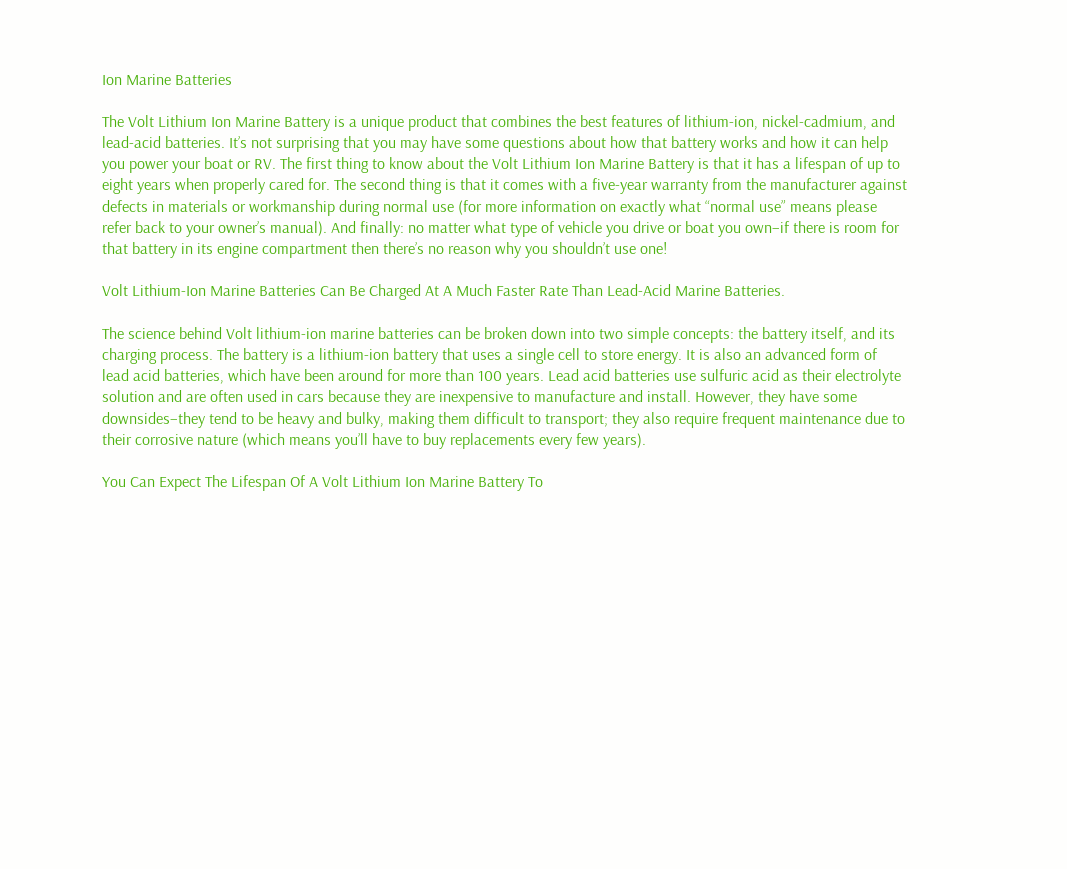Ion Marine Batteries

The Volt Lithium Ion Marine Battery is a unique product that combines the best features of lithium-ion, nickel-cadmium, and lead-acid batteries. It’s not surprising that you may have some questions about how that battery works and how it can help you power your boat or RV. The first thing to know about the Volt Lithium Ion Marine Battery is that it has a lifespan of up to eight years when properly cared for. The second thing is that it comes with a five-year warranty from the manufacturer against defects in materials or workmanship during normal use (for more information on exactly what “normal use” means please refer back to your owner’s manual). And finally: no matter what type of vehicle you drive or boat you own–if there is room for that battery in its engine compartment then there’s no reason why you shouldn’t use one!

Volt Lithium-Ion Marine Batteries Can Be Charged At A Much Faster Rate Than Lead-Acid Marine Batteries.

The science behind Volt lithium-ion marine batteries can be broken down into two simple concepts: the battery itself, and its charging process. The battery is a lithium-ion battery that uses a single cell to store energy. It is also an advanced form of lead acid batteries, which have been around for more than 100 years. Lead acid batteries use sulfuric acid as their electrolyte solution and are often used in cars because they are inexpensive to manufacture and install. However, they have some downsides–they tend to be heavy and bulky, making them difficult to transport; they also require frequent maintenance due to their corrosive nature (which means you’ll have to buy replacements every few years).

You Can Expect The Lifespan Of A Volt Lithium Ion Marine Battery To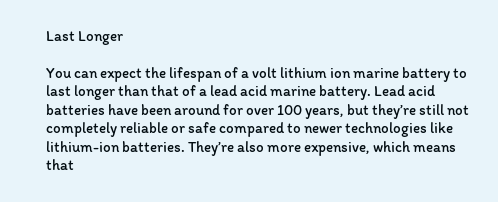Last Longer

You can expect the lifespan of a volt lithium ion marine battery to last longer than that of a lead acid marine battery. Lead acid batteries have been around for over 100 years, but they’re still not completely reliable or safe compared to newer technologies like lithium-ion batteries. They’re also more expensive, which means that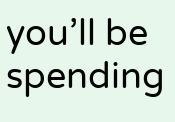you’ll be spending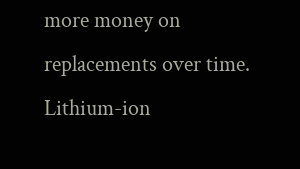more money on replacements over time. Lithium-ion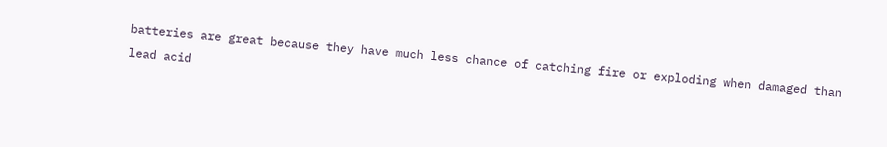batteries are great because they have much less chance of catching fire or exploding when damaged than lead acid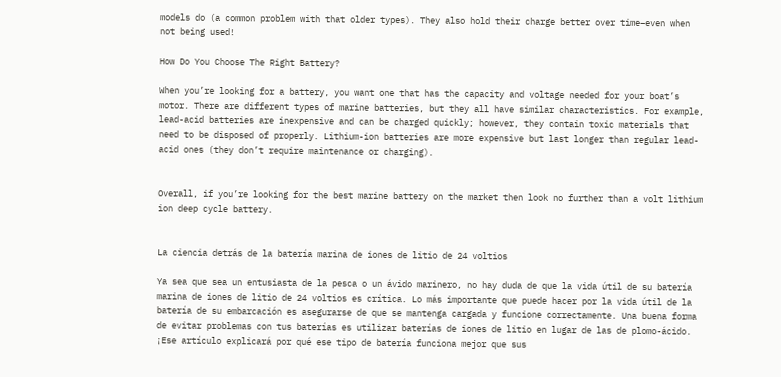models do (a common problem with that older types). They also hold their charge better over time–even when not being used!

How Do You Choose The Right Battery?

When you’re looking for a battery, you want one that has the capacity and voltage needed for your boat’s motor. There are different types of marine batteries, but they all have similar characteristics. For example, lead-acid batteries are inexpensive and can be charged quickly; however, they contain toxic materials that need to be disposed of properly. Lithium-ion batteries are more expensive but last longer than regular lead-acid ones (they don’t require maintenance or charging).


Overall, if you’re looking for the best marine battery on the market then look no further than a volt lithium ion deep cycle battery.


La ciencia detrás de la batería marina de iones de litio de 24 voltios

Ya sea que sea un entusiasta de la pesca o un ávido marinero, no hay duda de que la vida útil de su batería marina de iones de litio de 24 voltios es crítica. Lo más importante que puede hacer por la vida útil de la batería de su embarcación es asegurarse de que se mantenga cargada y funcione correctamente. Una buena forma de evitar problemas con tus baterías es utilizar baterías de iones de litio en lugar de las de plomo-ácido. ¡Ese artículo explicará por qué ese tipo de batería funciona mejor que sus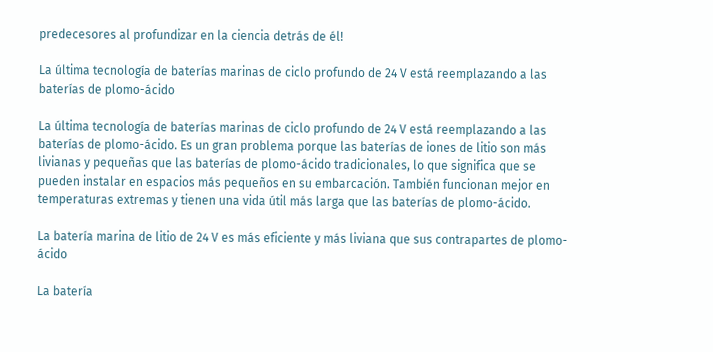predecesores al profundizar en la ciencia detrás de él!

La última tecnología de baterías marinas de ciclo profundo de 24 V está reemplazando a las baterías de plomo-ácido

La última tecnología de baterías marinas de ciclo profundo de 24 V está reemplazando a las baterías de plomo-ácido. Es un gran problema porque las baterías de iones de litio son más livianas y pequeñas que las baterías de plomo-ácido tradicionales, lo que significa que se pueden instalar en espacios más pequeños en su embarcación. También funcionan mejor en temperaturas extremas y tienen una vida útil más larga que las baterías de plomo-ácido.

La batería marina de litio de 24 V es más eficiente y más liviana que sus contrapartes de plomo-ácido

La batería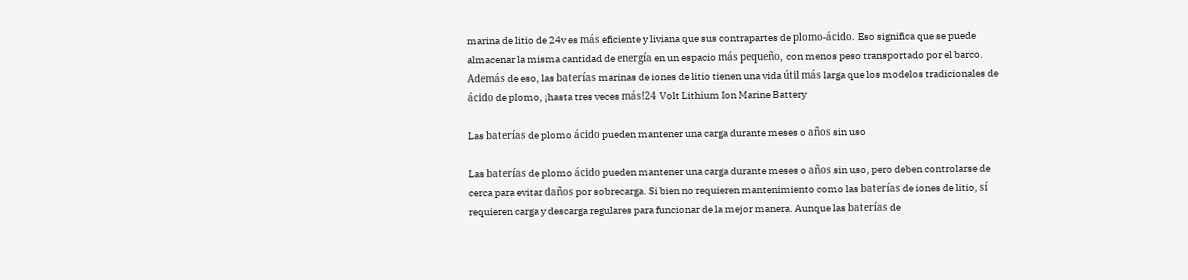marina de litio de 24v es más eficiente y liviana que sus contrapartes de plomo-ácido. Eso significa que se puede almacenar la misma cantidad de energía en un espacio más pequeño, con menos peso transportado por el barco. Además de eso, las baterías marinas de iones de litio tienen una vida útil más larga que los modelos tradicionales de ácido de plomo, ¡hasta tres veces más!24 Volt Lithium Ion Marine Battery

Las baterías de plomo ácido pueden mantener una carga durante meses o años sin uso

Las baterías de plomo ácido pueden mantener una carga durante meses o años sin uso, pero deben controlarse de cerca para evitar daños por sobrecarga. Si bien no requieren mantenimiento como las baterías de iones de litio, sí requieren carga y descarga regulares para funcionar de la mejor manera. Aunque las baterías de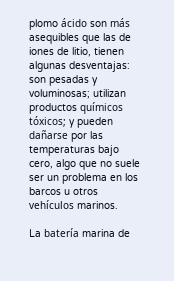plomo ácido son más asequibles que las de iones de litio, tienen algunas desventajas: son pesadas y voluminosas; utilizan productos químicos tóxicos; y pueden dañarse por las temperaturas bajo cero, algo que no suele ser un problema en los barcos u otros vehículos marinos.

La batería marina de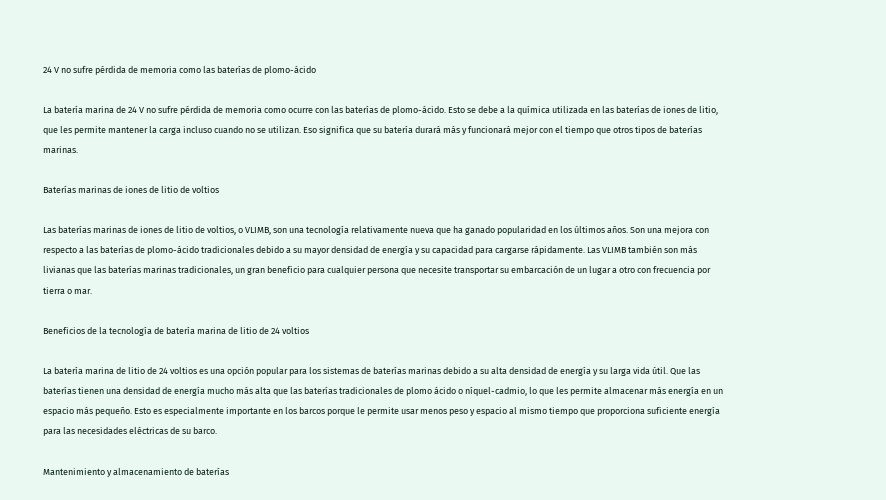24 V no sufre pérdida de memoria como las baterías de plomo-ácido

La batería marina de 24 V no sufre pérdida de memoria como ocurre con las baterías de plomo-ácido. Esto se debe a la química utilizada en las baterías de iones de litio, que les permite mantener la carga incluso cuando no se utilizan. Eso significa que su batería durará más y funcionará mejor con el tiempo que otros tipos de baterías marinas.

Baterías marinas de iones de litio de voltios

Las baterías marinas de iones de litio de voltios, o VLIMB, son una tecnología relativamente nueva que ha ganado popularidad en los últimos años. Son una mejora con respecto a las baterías de plomo-ácido tradicionales debido a su mayor densidad de energía y su capacidad para cargarse rápidamente. Las VLIMB también son más livianas que las baterías marinas tradicionales, un gran beneficio para cualquier persona que necesite transportar su embarcación de un lugar a otro con frecuencia por tierra o mar.

Beneficios de la tecnología de batería marina de litio de 24 voltios

La batería marina de litio de 24 voltios es una opción popular para los sistemas de baterías marinas debido a su alta densidad de energía y su larga vida útil. Que las baterías tienen una densidad de energía mucho más alta que las baterías tradicionales de plomo ácido o níquel-cadmio, lo que les permite almacenar más energía en un espacio más pequeño. Esto es especialmente importante en los barcos porque le permite usar menos peso y espacio al mismo tiempo que proporciona suficiente energía para las necesidades eléctricas de su barco.

Mantenimiento y almacenamiento de baterías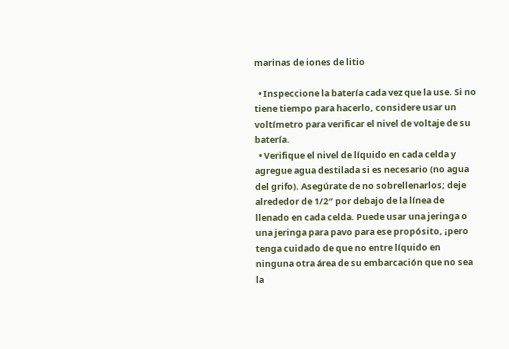marinas de iones de litio

  • Inspeccione la batería cada vez que la use. Si no tiene tiempo para hacerlo, considere usar un voltímetro para verificar el nivel de voltaje de su batería.
  • Verifique el nivel de líquido en cada celda y agregue agua destilada si es necesario (no agua del grifo). Asegúrate de no sobrellenarlos; deje alrededor de 1/2″ por debajo de la línea de llenado en cada celda. Puede usar una jeringa o una jeringa para pavo para ese propósito, ¡pero tenga cuidado de que no entre líquido en ninguna otra área de su embarcación que no sea la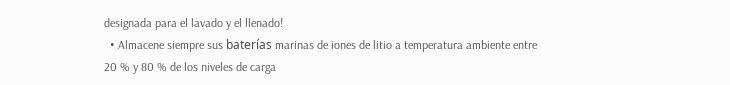designada para el lavado y el llenado!
  • Almacene siempre sus baterías marinas de iones de litio a temperatura ambiente entre 20 % y 80 % de los niveles de carga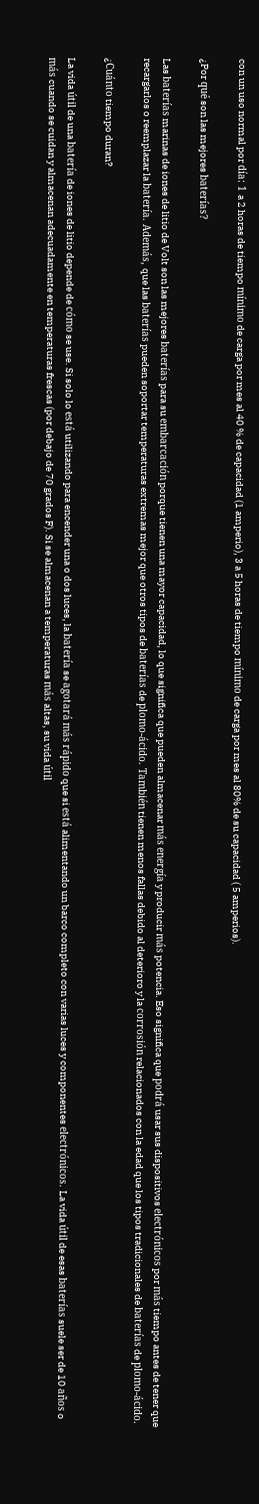con un uso normal por día: 1 a 2 horas de tiempo mínimo de carga por mes al 40 % de capacidad (1 amperio), 3 a 5 horas de tiempo mínimo de carga por mes al 80% de su capacidad ( 5 amperios).

¿Por qué son las mejores baterías?

Las baterías marinas de iones de litio de Volt son las mejores baterías para su embarcación porque tienen una mayor capacidad, lo que significa que pueden almacenar más energía y producir más potencia. Eso significa que podrá usar sus dispositivos electrónicos por más tiempo antes de tener que recargarlos o reemplazar la batería. Además, que las baterías pueden soportar temperaturas extremas mejor que otros tipos de baterías de plomo-ácido. También tienen menos fallas debido al deterioro y la corrosión relacionados con la edad que los tipos tradicionales de baterías de plomo-ácido.

¿Cuánto tiempo duran?

La vida útil de una batería de iones de litio depende de cómo se use. Si solo lo está utilizando para encender una o dos luces, la batería se agotará más rápido que si está alimentando un barco completo con varias luces y componentes electrónicos. La vida útil de esas baterías suele ser de 10 años o más cuando se cuidan y almacenan adecuadamente en temperaturas frescas (por debajo de 70 grados F). Si se almacenan a temperaturas más altas, su vida útil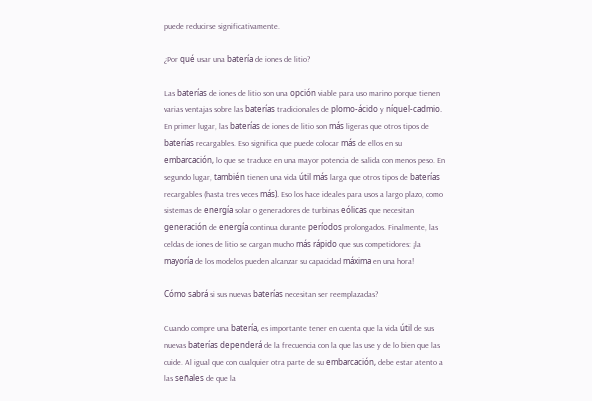puede reducirse significativamente.

¿Por qué usar una batería de iones de litio?

Las baterías de iones de litio son una opción viable para uso marino porque tienen varias ventajas sobre las baterías tradicionales de plomo-ácido y níquel-cadmio. En primer lugar, las baterías de iones de litio son más ligeras que otros tipos de baterías recargables. Eso significa que puede colocar más de ellos en su embarcación, lo que se traduce en una mayor potencia de salida con menos peso. En segundo lugar, también tienen una vida útil más larga que otros tipos de baterías recargables (hasta tres veces más). Eso los hace ideales para usos a largo plazo, como sistemas de energía solar o generadores de turbinas eólicas que necesitan generación de energía continua durante períodos prolongados. Finalmente, las celdas de iones de litio se cargan mucho más rápido que sus competidores: ¡la mayoría de los modelos pueden alcanzar su capacidad máxima en una hora!

Cómo sabrá si sus nuevas baterías necesitan ser reemplazadas?

Cuando compre una batería, es importante tener en cuenta que la vida útil de sus nuevas baterías dependerá de la frecuencia con la que las use y de lo bien que las cuide. Al igual que con cualquier otra parte de su embarcación, debe estar atento a las señales de que la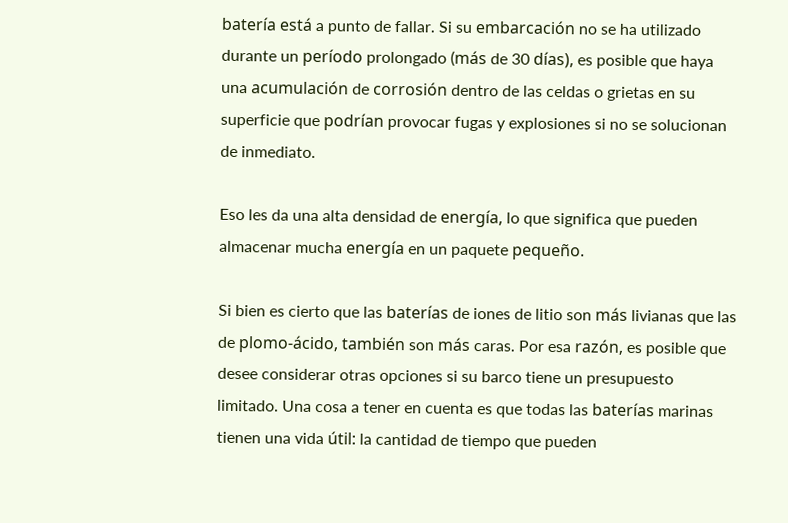batería está a punto de fallar. Si su embarcación no se ha utilizado durante un período prolongado (más de 30 días), es posible que haya una acumulación de corrosión dentro de las celdas o grietas en su superficie que podrían provocar fugas y explosiones si no se solucionan de inmediato.

Eso les da una alta densidad de energía, lo que significa que pueden almacenar mucha energía en un paquete pequeño.

Si bien es cierto que las baterías de iones de litio son más livianas que las de plomo-ácido, también son más caras. Por esa razón, es posible que desee considerar otras opciones si su barco tiene un presupuesto limitado. Una cosa a tener en cuenta es que todas las baterías marinas tienen una vida útil: la cantidad de tiempo que pueden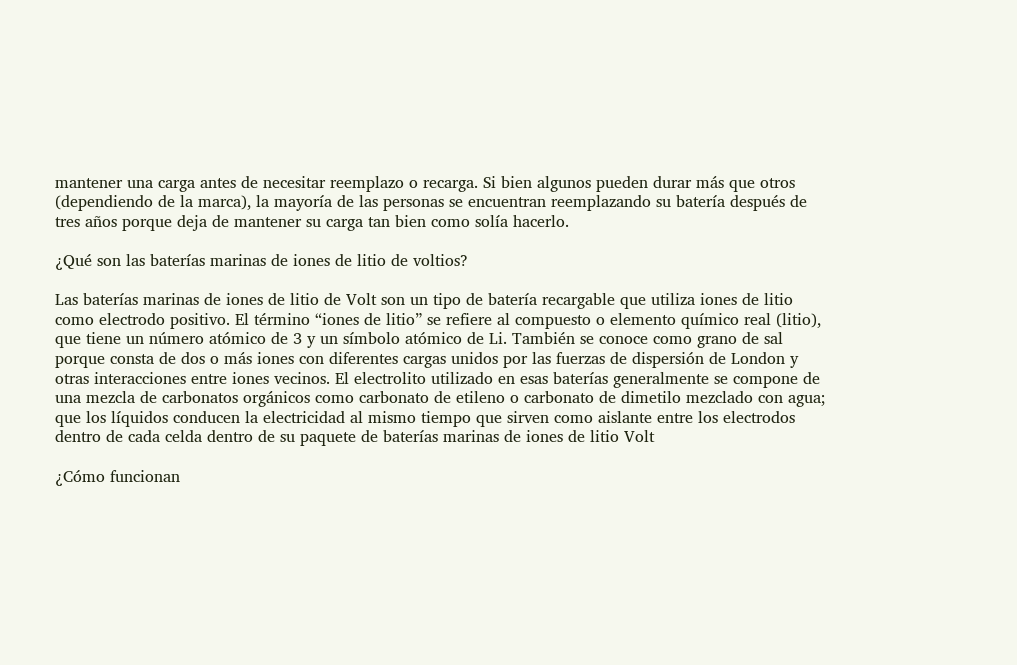mantener una carga antes de necesitar reemplazo o recarga. Si bien algunos pueden durar más que otros (dependiendo de la marca), la mayoría de las personas se encuentran reemplazando su batería después de tres años porque deja de mantener su carga tan bien como solía hacerlo.

¿Qué son las baterías marinas de iones de litio de voltios?

Las baterías marinas de iones de litio de Volt son un tipo de batería recargable que utiliza iones de litio como electrodo positivo. El término “iones de litio” se refiere al compuesto o elemento químico real (litio), que tiene un número atómico de 3 y un símbolo atómico de Li. También se conoce como grano de sal porque consta de dos o más iones con diferentes cargas unidos por las fuerzas de dispersión de London y otras interacciones entre iones vecinos. El electrolito utilizado en esas baterías generalmente se compone de una mezcla de carbonatos orgánicos como carbonato de etileno o carbonato de dimetilo mezclado con agua; que los líquidos conducen la electricidad al mismo tiempo que sirven como aislante entre los electrodos dentro de cada celda dentro de su paquete de baterías marinas de iones de litio Volt

¿Cómo funcionan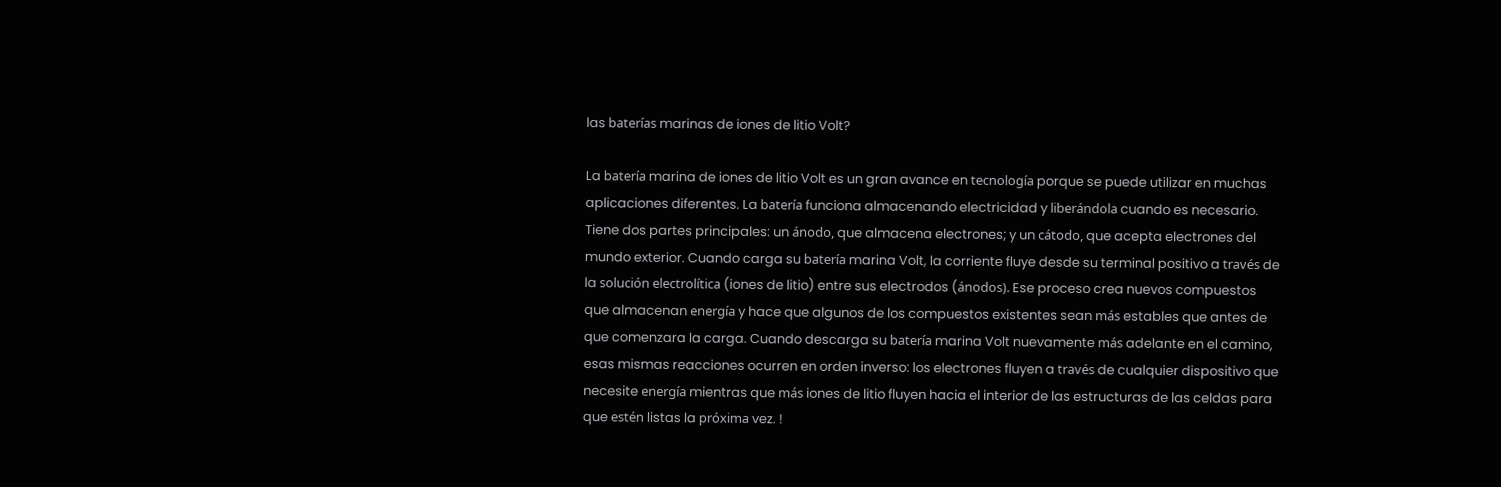las baterías marinas de iones de litio Volt?

La batería marina de iones de litio Volt es un gran avance en tecnología porque se puede utilizar en muchas aplicaciones diferentes. La batería funciona almacenando electricidad y liberándola cuando es necesario. Tiene dos partes principales: un ánodo, que almacena electrones; y un cátodo, que acepta electrones del mundo exterior. Cuando carga su batería marina Volt, la corriente fluye desde su terminal positivo a través de la solución electrolítica (iones de litio) entre sus electrodos (ánodos). Ese proceso crea nuevos compuestos que almacenan energía y hace que algunos de los compuestos existentes sean más estables que antes de que comenzara la carga. Cuando descarga su batería marina Volt nuevamente más adelante en el camino, esas mismas reacciones ocurren en orden inverso: los electrones fluyen a través de cualquier dispositivo que necesite energía mientras que más iones de litio fluyen hacia el interior de las estructuras de las celdas para que estén listas la próxima vez. !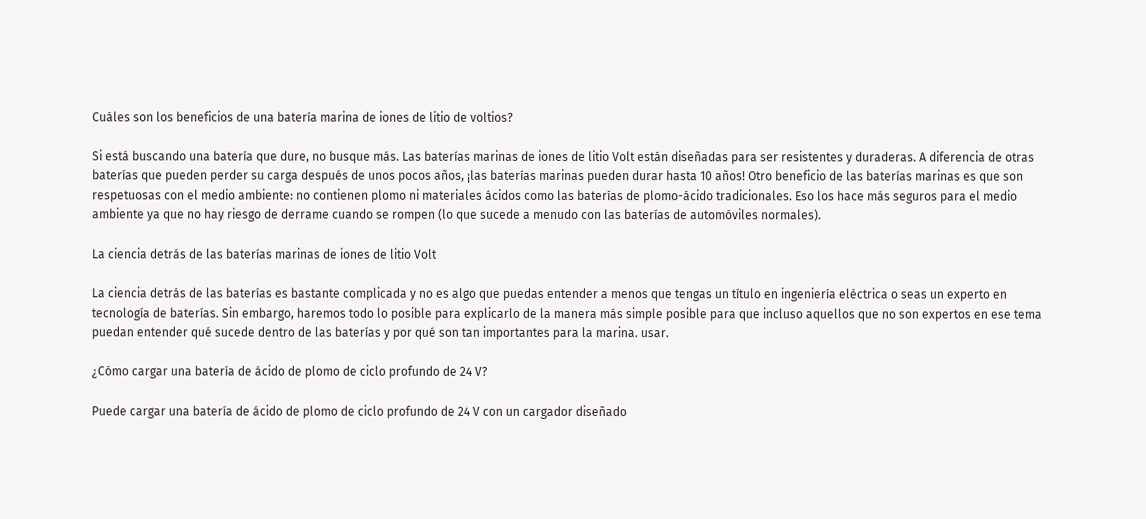Cuáles son los beneficios de una batería marina de iones de litio de voltios?

Si está buscando una batería que dure, no busque más. Las baterías marinas de iones de litio Volt están diseñadas para ser resistentes y duraderas. A diferencia de otras baterías que pueden perder su carga después de unos pocos años, ¡las baterías marinas pueden durar hasta 10 años! Otro beneficio de las baterías marinas es que son respetuosas con el medio ambiente: no contienen plomo ni materiales ácidos como las baterías de plomo-ácido tradicionales. Eso los hace más seguros para el medio ambiente ya que no hay riesgo de derrame cuando se rompen (lo que sucede a menudo con las baterías de automóviles normales).

La ciencia detrás de las baterías marinas de iones de litio Volt

La ciencia detrás de las baterías es bastante complicada y no es algo que puedas entender a menos que tengas un título en ingeniería eléctrica o seas un experto en tecnología de baterías. Sin embargo, haremos todo lo posible para explicarlo de la manera más simple posible para que incluso aquellos que no son expertos en ese tema puedan entender qué sucede dentro de las baterías y por qué son tan importantes para la marina. usar.

¿Cómo cargar una batería de ácido de plomo de ciclo profundo de 24 V?

Puede cargar una batería de ácido de plomo de ciclo profundo de 24 V con un cargador diseñado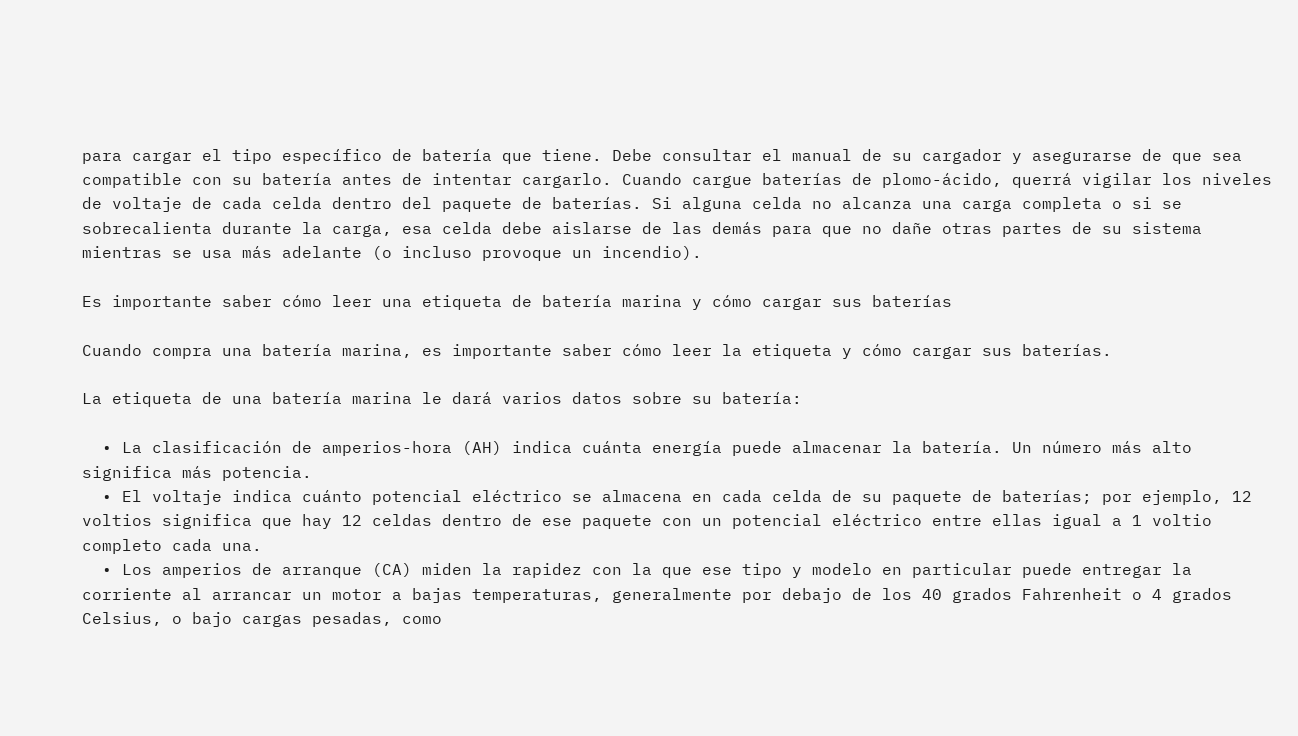para cargar el tipo específico de batería que tiene. Debe consultar el manual de su cargador y asegurarse de que sea compatible con su batería antes de intentar cargarlo. Cuando cargue baterías de plomo-ácido, querrá vigilar los niveles de voltaje de cada celda dentro del paquete de baterías. Si alguna celda no alcanza una carga completa o si se sobrecalienta durante la carga, esa celda debe aislarse de las demás para que no dañe otras partes de su sistema mientras se usa más adelante (o incluso provoque un incendio).

Es importante saber cómo leer una etiqueta de batería marina y cómo cargar sus baterías

Cuando compra una batería marina, es importante saber cómo leer la etiqueta y cómo cargar sus baterías.

La etiqueta de una batería marina le dará varios datos sobre su batería:

  • La clasificación de amperios-hora (AH) indica cuánta energía puede almacenar la batería. Un número más alto significa más potencia.
  • El voltaje indica cuánto potencial eléctrico se almacena en cada celda de su paquete de baterías; por ejemplo, 12 voltios significa que hay 12 celdas dentro de ese paquete con un potencial eléctrico entre ellas igual a 1 voltio completo cada una.
  • Los amperios de arranque (CA) miden la rapidez con la que ese tipo y modelo en particular puede entregar la corriente al arrancar un motor a bajas temperaturas, generalmente por debajo de los 40 grados Fahrenheit o 4 grados Celsius, o bajo cargas pesadas, como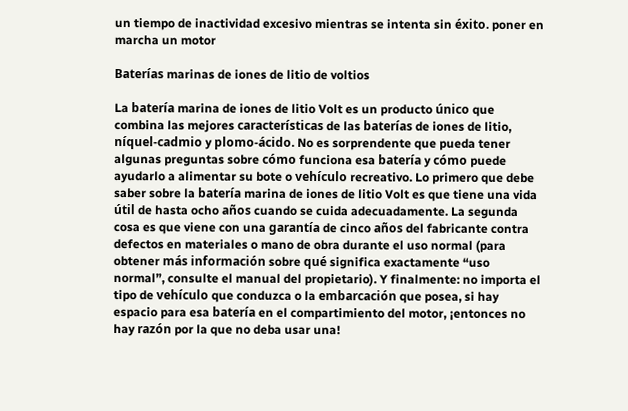un tiempo de inactividad excesivo mientras se intenta sin éxito. poner en marcha un motor

Baterías marinas de iones de litio de voltios

La batería marina de iones de litio Volt es un producto único que combina las mejores características de las baterías de iones de litio, níquel-cadmio y plomo-ácido. No es sorprendente que pueda tener algunas preguntas sobre cómo funciona esa batería y cómo puede ayudarlo a alimentar su bote o vehículo recreativo. Lo primero que debe saber sobre la batería marina de iones de litio Volt es que tiene una vida útil de hasta ocho años cuando se cuida adecuadamente. La segunda cosa es que viene con una garantía de cinco años del fabricante contra defectos en materiales o mano de obra durante el uso normal (para obtener más información sobre qué significa exactamente “uso normal”, consulte el manual del propietario). Y finalmente: no importa el tipo de vehículo que conduzca o la embarcación que posea, si hay espacio para esa batería en el compartimiento del motor, ¡entonces no hay razón por la que no deba usar una!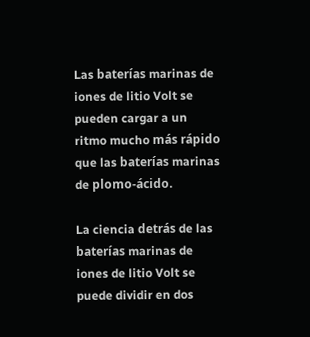Las baterías marinas de iones de litio Volt se pueden cargar a un ritmo mucho más rápido que las baterías marinas de plomo-ácido.

La ciencia detrás de las baterías marinas de iones de litio Volt se puede dividir en dos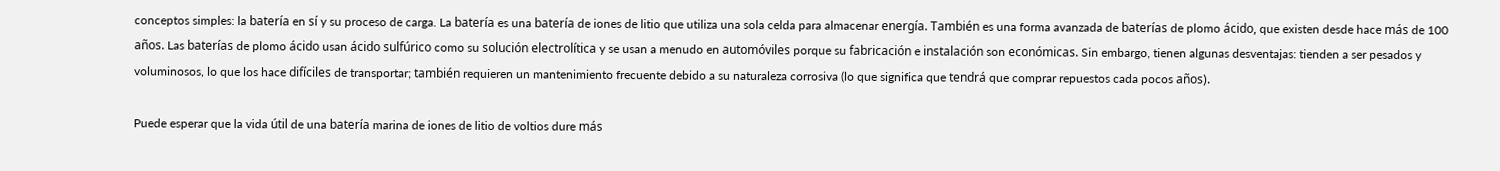conceptos simples: la batería en sí y su proceso de carga. La batería es una batería de iones de litio que utiliza una sola celda para almacenar energía. También es una forma avanzada de baterías de plomo ácido, que existen desde hace más de 100 años. Las baterías de plomo ácido usan ácido sulfúrico como su solución electrolítica y se usan a menudo en automóviles porque su fabricación e instalación son económicas. Sin embargo, tienen algunas desventajas: tienden a ser pesados y voluminosos, lo que los hace difíciles de transportar; también requieren un mantenimiento frecuente debido a su naturaleza corrosiva (lo que significa que tendrá que comprar repuestos cada pocos años).

Puede esperar que la vida útil de una batería marina de iones de litio de voltios dure más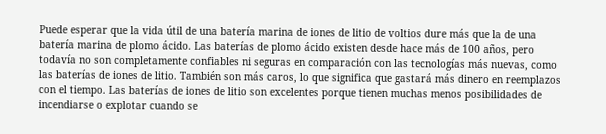Puede esperar que la vida útil de una batería marina de iones de litio de voltios dure más que la de una batería marina de plomo ácido. Las baterías de plomo ácido existen desde hace más de 100 años, pero todavía no son completamente confiables ni seguras en comparación con las tecnologías más nuevas, como las baterías de iones de litio. También son más caros, lo que significa que gastará más dinero en reemplazos con el tiempo. Las baterías de iones de litio son excelentes porque tienen muchas menos posibilidades de incendiarse o explotar cuando se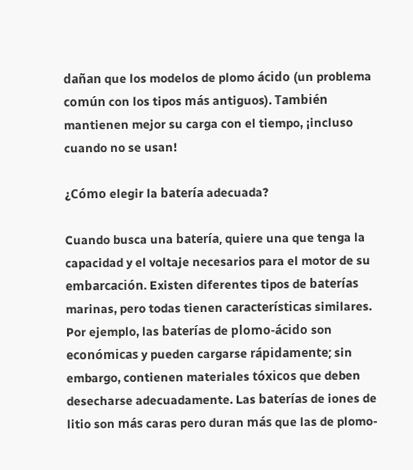dañan que los modelos de plomo ácido (un problema común con los tipos más antiguos). También mantienen mejor su carga con el tiempo, ¡incluso cuando no se usan!

¿Cómo elegir la batería adecuada?

Cuando busca una batería, quiere una que tenga la capacidad y el voltaje necesarios para el motor de su embarcación. Existen diferentes tipos de baterías marinas, pero todas tienen características similares. Por ejemplo, las baterías de plomo-ácido son económicas y pueden cargarse rápidamente; sin embargo, contienen materiales tóxicos que deben desecharse adecuadamente. Las baterías de iones de litio son más caras pero duran más que las de plomo-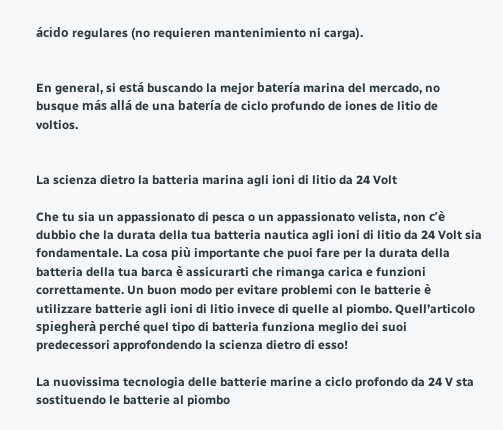ácido regulares (no requieren mantenimiento ni carga).


En general, si está buscando la mejor batería marina del mercado, no busque más allá de una batería de ciclo profundo de iones de litio de voltios.


La scienza dietro la batteria marina agli ioni di litio da 24 Volt

Che tu sia un appassionato di pesca o un appassionato velista, non c’è dubbio che la durata della tua batteria nautica agli ioni di litio da 24 Volt sia fondamentale. La cosa più importante che puoi fare per la durata della batteria della tua barca è assicurarti che rimanga carica e funzioni correttamente. Un buon modo per evitare problemi con le batterie è utilizzare batterie agli ioni di litio invece di quelle al piombo. Quell’articolo spiegherà perché quel tipo di batteria funziona meglio dei suoi predecessori approfondendo la scienza dietro di esso!

La nuovissima tecnologia delle batterie marine a ciclo profondo da 24 V sta sostituendo le batterie al piombo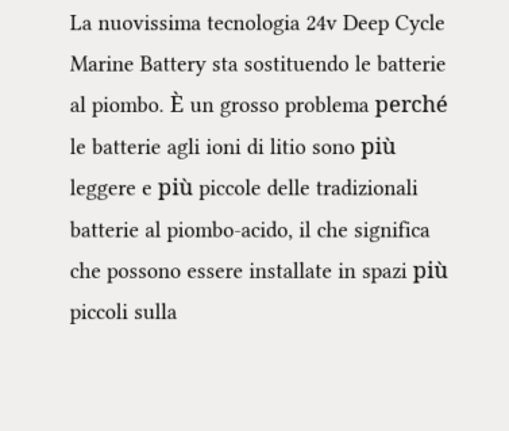La nuovissima tecnologia 24v Deep Cycle Marine Battery sta sostituendo le batterie al piombo. È un grosso problema perché le batterie agli ioni di litio sono più leggere e più piccole delle tradizionali batterie al piombo-acido, il che significa che possono essere installate in spazi più piccoli sulla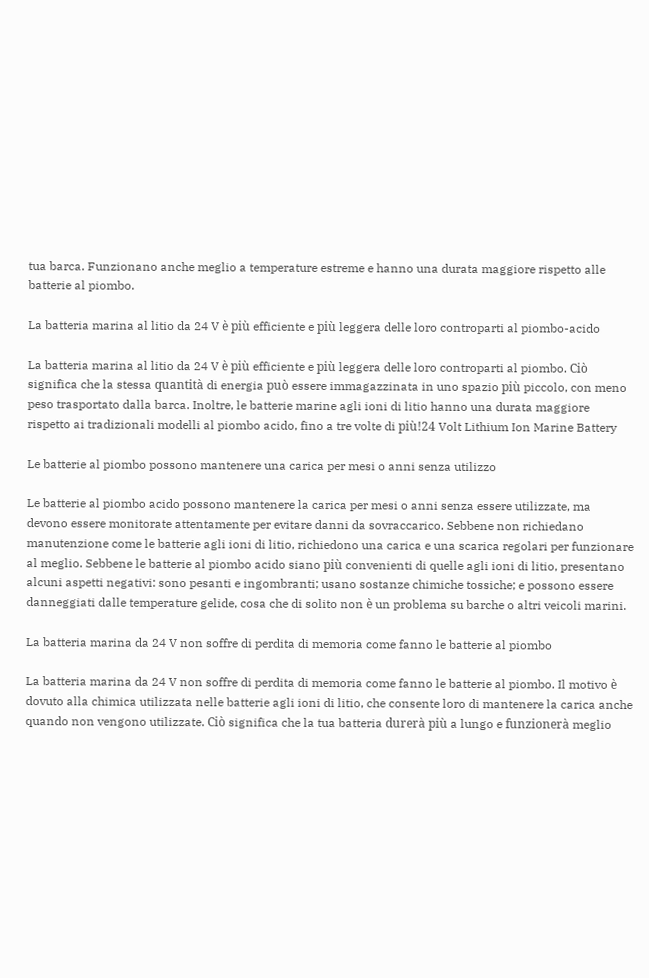tua barca. Funzionano anche meglio a temperature estreme e hanno una durata maggiore rispetto alle batterie al piombo.

La batteria marina al litio da 24 V è più efficiente e più leggera delle loro controparti al piombo-acido

La batteria marina al litio da 24 V è più efficiente e più leggera delle loro controparti al piombo. Ciò significa che la stessa quantità di energia può essere immagazzinata in uno spazio più piccolo, con meno peso trasportato dalla barca. Inoltre, le batterie marine agli ioni di litio hanno una durata maggiore rispetto ai tradizionali modelli al piombo acido, fino a tre volte di più!24 Volt Lithium Ion Marine Battery

Le batterie al piombo possono mantenere una carica per mesi o anni senza utilizzo

Le batterie al piombo acido possono mantenere la carica per mesi o anni senza essere utilizzate, ma devono essere monitorate attentamente per evitare danni da sovraccarico. Sebbene non richiedano manutenzione come le batterie agli ioni di litio, richiedono una carica e una scarica regolari per funzionare al meglio. Sebbene le batterie al piombo acido siano più convenienti di quelle agli ioni di litio, presentano alcuni aspetti negativi: sono pesanti e ingombranti; usano sostanze chimiche tossiche; e possono essere danneggiati dalle temperature gelide, cosa che di solito non è un problema su barche o altri veicoli marini.

La batteria marina da 24 V non soffre di perdita di memoria come fanno le batterie al piombo

La batteria marina da 24 V non soffre di perdita di memoria come fanno le batterie al piombo. Il motivo è dovuto alla chimica utilizzata nelle batterie agli ioni di litio, che consente loro di mantenere la carica anche quando non vengono utilizzate. Ciò significa che la tua batteria durerà più a lungo e funzionerà meglio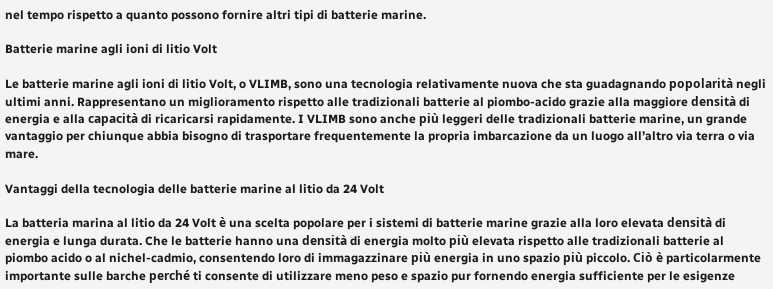nel tempo rispetto a quanto possono fornire altri tipi di batterie marine.

Batterie marine agli ioni di litio Volt

Le batterie marine agli ioni di litio Volt, o VLIMB, sono una tecnologia relativamente nuova che sta guadagnando popolarità negli ultimi anni. Rappresentano un miglioramento rispetto alle tradizionali batterie al piombo-acido grazie alla maggiore densità di energia e alla capacità di ricaricarsi rapidamente. I VLIMB sono anche più leggeri delle tradizionali batterie marine, un grande vantaggio per chiunque abbia bisogno di trasportare frequentemente la propria imbarcazione da un luogo all’altro via terra o via mare.

Vantaggi della tecnologia delle batterie marine al litio da 24 Volt

La batteria marina al litio da 24 Volt è una scelta popolare per i sistemi di batterie marine grazie alla loro elevata densità di energia e lunga durata. Che le batterie hanno una densità di energia molto più elevata rispetto alle tradizionali batterie al piombo acido o al nichel-cadmio, consentendo loro di immagazzinare più energia in uno spazio più piccolo. Ciò è particolarmente importante sulle barche perché ti consente di utilizzare meno peso e spazio pur fornendo energia sufficiente per le esigenze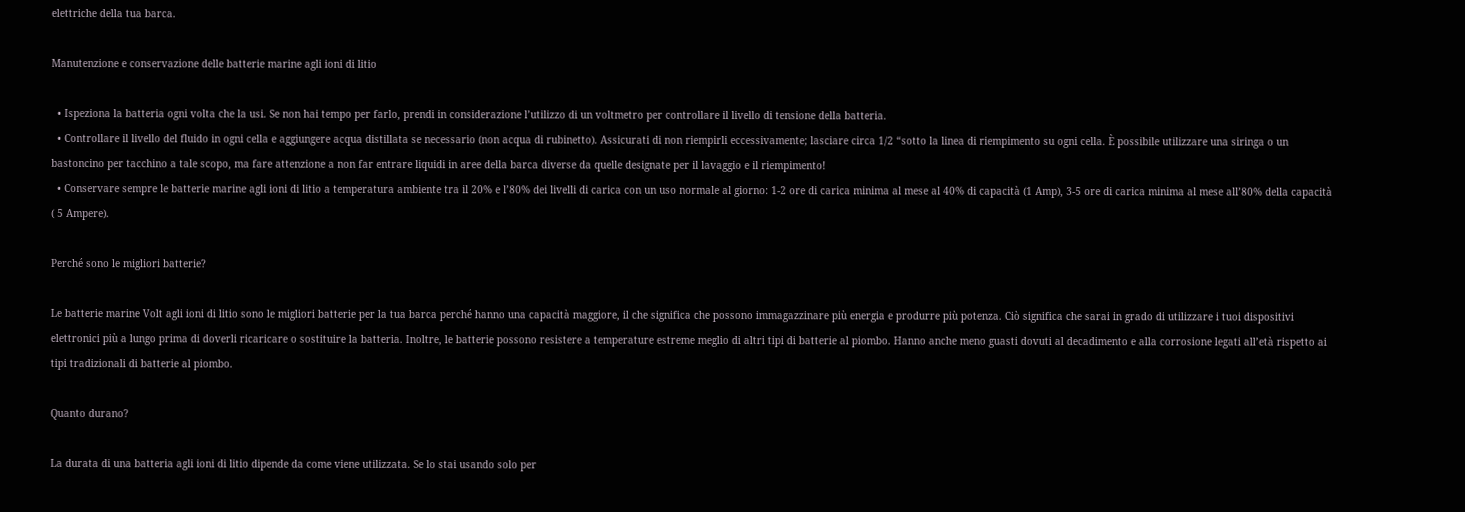elettriche della tua barca.

Manutenzione e conservazione delle batterie marine agli ioni di litio

  • Ispeziona la batteria ogni volta che la usi. Se non hai tempo per farlo, prendi in considerazione l’utilizzo di un voltmetro per controllare il livello di tensione della batteria.
  • Controllare il livello del fluido in ogni cella e aggiungere acqua distillata se necessario (non acqua di rubinetto). Assicurati di non riempirli eccessivamente; lasciare circa 1/2 “sotto la linea di riempimento su ogni cella. È possibile utilizzare una siringa o un bastoncino per tacchino a tale scopo, ma fare attenzione a non far entrare liquidi in aree della barca diverse da quelle designate per il lavaggio e il riempimento!
  • Conservare sempre le batterie marine agli ioni di litio a temperatura ambiente tra il 20% e l’80% dei livelli di carica con un uso normale al giorno: 1-2 ore di carica minima al mese al 40% di capacità (1 Amp), 3-5 ore di carica minima al mese all’80% della capacità ( 5 Ampere).

Perché sono le migliori batterie?

Le batterie marine Volt agli ioni di litio sono le migliori batterie per la tua barca perché hanno una capacità maggiore, il che significa che possono immagazzinare più energia e produrre più potenza. Ciò significa che sarai in grado di utilizzare i tuoi dispositivi elettronici più a lungo prima di doverli ricaricare o sostituire la batteria. Inoltre, le batterie possono resistere a temperature estreme meglio di altri tipi di batterie al piombo. Hanno anche meno guasti dovuti al decadimento e alla corrosione legati all’età rispetto ai tipi tradizionali di batterie al piombo.

Quanto durano?

La durata di una batteria agli ioni di litio dipende da come viene utilizzata. Se lo stai usando solo per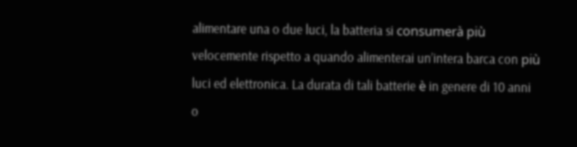alimentare una o due luci, la batteria si consumerà più velocemente rispetto a quando alimenterai un’intera barca con più luci ed elettronica. La durata di tali batterie è in genere di 10 anni o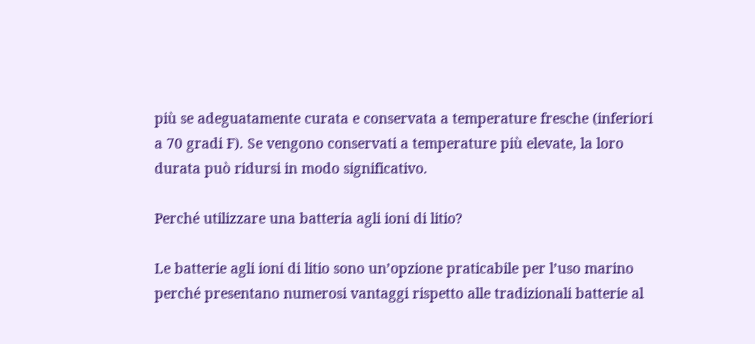più se adeguatamente curata e conservata a temperature fresche (inferiori a 70 gradi F). Se vengono conservati a temperature più elevate, la loro durata può ridursi in modo significativo.

Perché utilizzare una batteria agli ioni di litio?

Le batterie agli ioni di litio sono un’opzione praticabile per l’uso marino perché presentano numerosi vantaggi rispetto alle tradizionali batterie al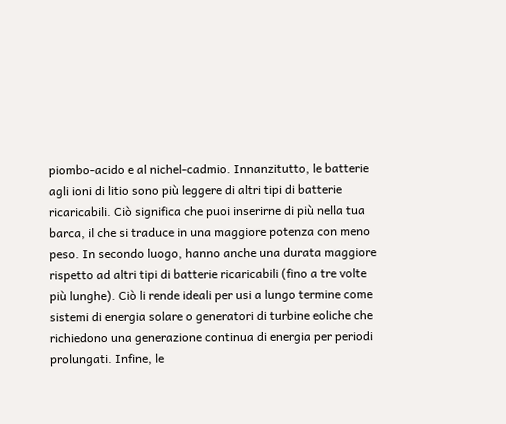piombo-acido e al nichel-cadmio. Innanzitutto, le batterie agli ioni di litio sono più leggere di altri tipi di batterie ricaricabili. Ciò significa che puoi inserirne di più nella tua barca, il che si traduce in una maggiore potenza con meno peso. In secondo luogo, hanno anche una durata maggiore rispetto ad altri tipi di batterie ricaricabili (fino a tre volte più lunghe). Ciò li rende ideali per usi a lungo termine come sistemi di energia solare o generatori di turbine eoliche che richiedono una generazione continua di energia per periodi prolungati. Infine, le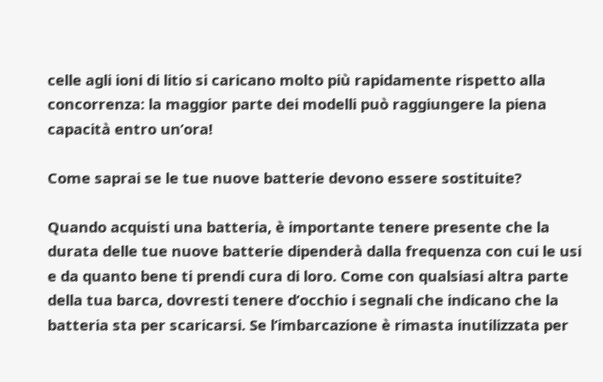celle agli ioni di litio si caricano molto più rapidamente rispetto alla concorrenza: la maggior parte dei modelli può raggiungere la piena capacità entro un’ora!

Come saprai se le tue nuove batterie devono essere sostituite?

Quando acquisti una batteria, è importante tenere presente che la durata delle tue nuove batterie dipenderà dalla frequenza con cui le usi e da quanto bene ti prendi cura di loro. Come con qualsiasi altra parte della tua barca, dovresti tenere d’occhio i segnali che indicano che la batteria sta per scaricarsi. Se l’imbarcazione è rimasta inutilizzata per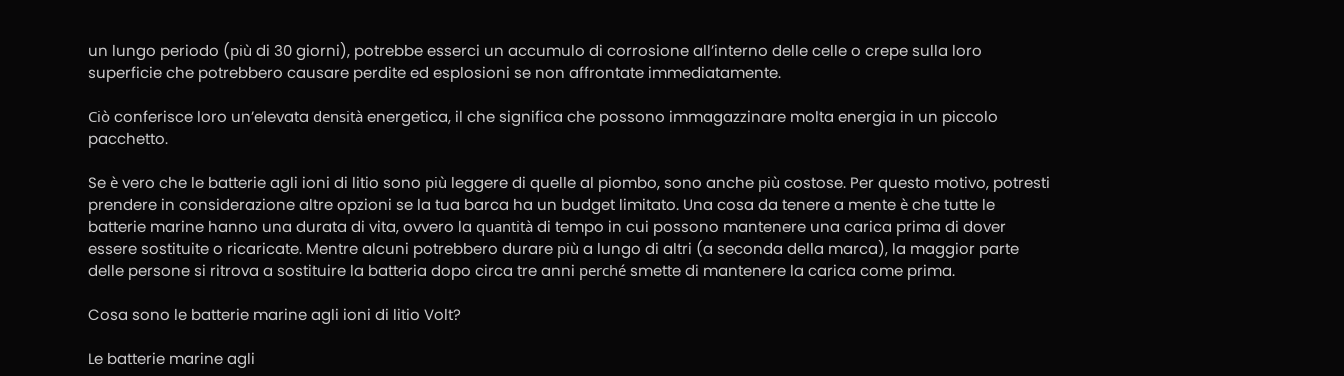un lungo periodo (più di 30 giorni), potrebbe esserci un accumulo di corrosione all’interno delle celle o crepe sulla loro superficie che potrebbero causare perdite ed esplosioni se non affrontate immediatamente.

Ciò conferisce loro un’elevata densità energetica, il che significa che possono immagazzinare molta energia in un piccolo pacchetto.

Se è vero che le batterie agli ioni di litio sono più leggere di quelle al piombo, sono anche più costose. Per questo motivo, potresti prendere in considerazione altre opzioni se la tua barca ha un budget limitato. Una cosa da tenere a mente è che tutte le batterie marine hanno una durata di vita, ovvero la quantità di tempo in cui possono mantenere una carica prima di dover essere sostituite o ricaricate. Mentre alcuni potrebbero durare più a lungo di altri (a seconda della marca), la maggior parte delle persone si ritrova a sostituire la batteria dopo circa tre anni perché smette di mantenere la carica come prima.

Cosa sono le batterie marine agli ioni di litio Volt?

Le batterie marine agli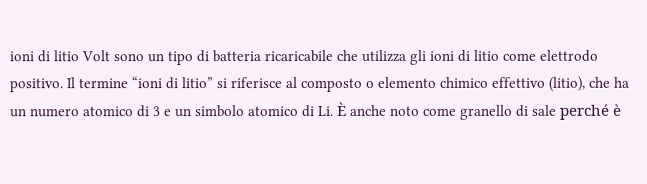ioni di litio Volt sono un tipo di batteria ricaricabile che utilizza gli ioni di litio come elettrodo positivo. Il termine “ioni di litio” si riferisce al composto o elemento chimico effettivo (litio), che ha un numero atomico di 3 e un simbolo atomico di Li. È anche noto come granello di sale perché è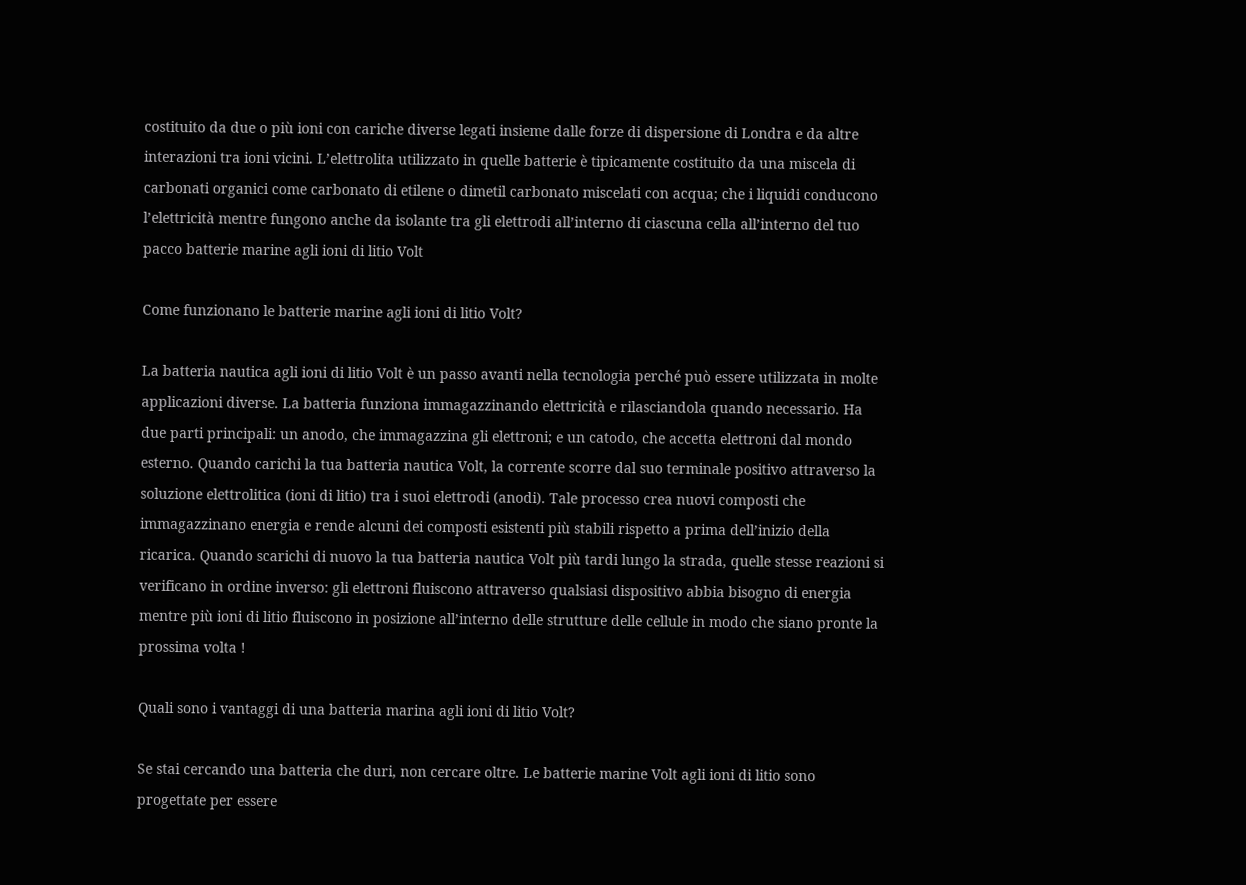costituito da due o più ioni con cariche diverse legati insieme dalle forze di dispersione di Londra e da altre interazioni tra ioni vicini. L’elettrolita utilizzato in quelle batterie è tipicamente costituito da una miscela di carbonati organici come carbonato di etilene o dimetil carbonato miscelati con acqua; che i liquidi conducono l’elettricità mentre fungono anche da isolante tra gli elettrodi all’interno di ciascuna cella all’interno del tuo pacco batterie marine agli ioni di litio Volt

Come funzionano le batterie marine agli ioni di litio Volt?

La batteria nautica agli ioni di litio Volt è un passo avanti nella tecnologia perché può essere utilizzata in molte applicazioni diverse. La batteria funziona immagazzinando elettricità e rilasciandola quando necessario. Ha due parti principali: un anodo, che immagazzina gli elettroni; e un catodo, che accetta elettroni dal mondo esterno. Quando carichi la tua batteria nautica Volt, la corrente scorre dal suo terminale positivo attraverso la soluzione elettrolitica (ioni di litio) tra i suoi elettrodi (anodi). Tale processo crea nuovi composti che immagazzinano energia e rende alcuni dei composti esistenti più stabili rispetto a prima dell’inizio della ricarica. Quando scarichi di nuovo la tua batteria nautica Volt più tardi lungo la strada, quelle stesse reazioni si verificano in ordine inverso: gli elettroni fluiscono attraverso qualsiasi dispositivo abbia bisogno di energia mentre più ioni di litio fluiscono in posizione all’interno delle strutture delle cellule in modo che siano pronte la prossima volta !

Quali sono i vantaggi di una batteria marina agli ioni di litio Volt?

Se stai cercando una batteria che duri, non cercare oltre. Le batterie marine Volt agli ioni di litio sono progettate per essere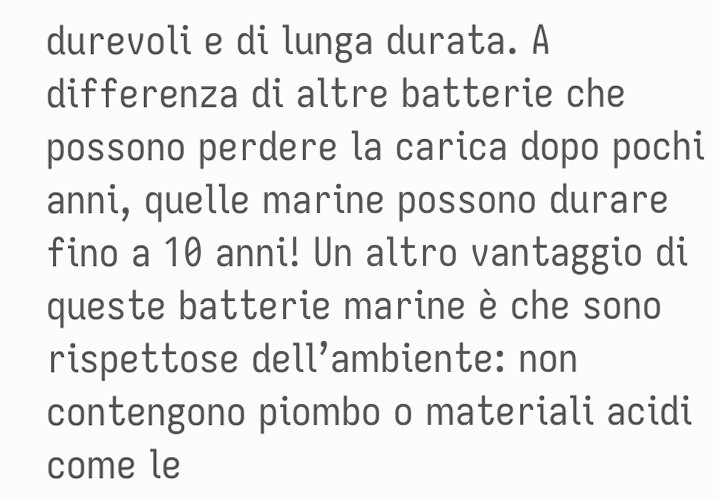durevoli e di lunga durata. A differenza di altre batterie che possono perdere la carica dopo pochi anni, quelle marine possono durare fino a 10 anni! Un altro vantaggio di queste batterie marine è che sono rispettose dell’ambiente: non contengono piombo o materiali acidi come le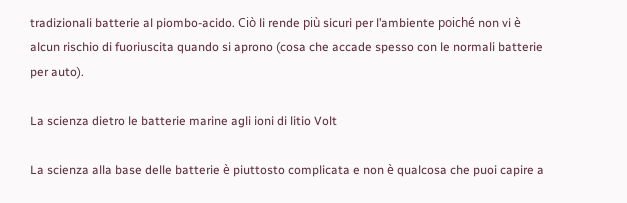tradizionali batterie al piombo-acido. Ciò li rende più sicuri per l’ambiente poiché non vi è alcun rischio di fuoriuscita quando si aprono (cosa che accade spesso con le normali batterie per auto).

La scienza dietro le batterie marine agli ioni di litio Volt

La scienza alla base delle batterie è piuttosto complicata e non è qualcosa che puoi capire a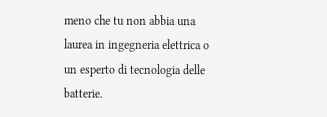meno che tu non abbia una laurea in ingegneria elettrica o un esperto di tecnologia delle batterie.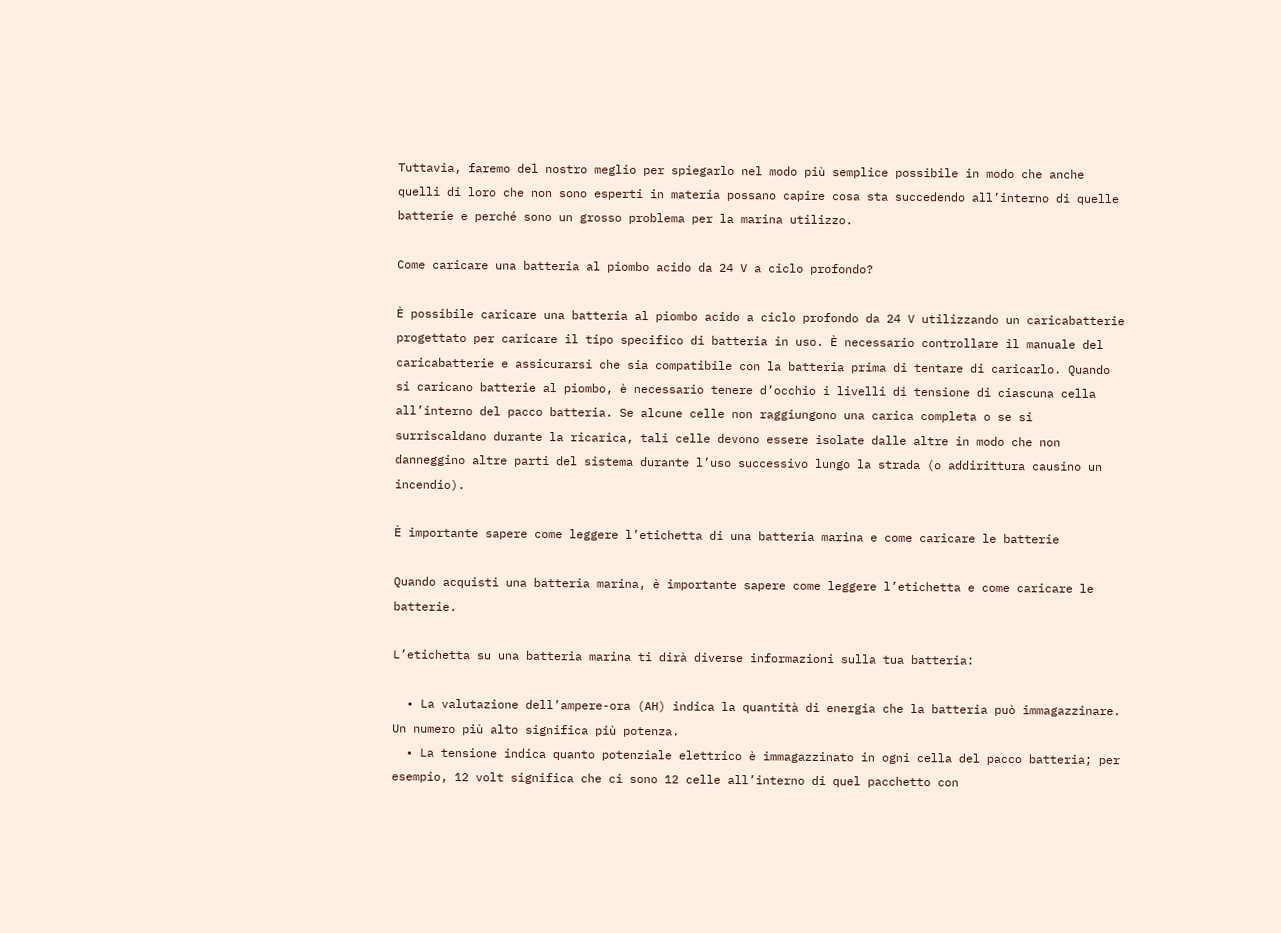Tuttavia, faremo del nostro meglio per spiegarlo nel modo più semplice possibile in modo che anche quelli di loro che non sono esperti in materia possano capire cosa sta succedendo all’interno di quelle batterie e perché sono un grosso problema per la marina utilizzo.

Come caricare una batteria al piombo acido da 24 V a ciclo profondo?

È possibile caricare una batteria al piombo acido a ciclo profondo da 24 V utilizzando un caricabatterie progettato per caricare il tipo specifico di batteria in uso. È necessario controllare il manuale del caricabatterie e assicurarsi che sia compatibile con la batteria prima di tentare di caricarlo. Quando si caricano batterie al piombo, è necessario tenere d’occhio i livelli di tensione di ciascuna cella all’interno del pacco batteria. Se alcune celle non raggiungono una carica completa o se si surriscaldano durante la ricarica, tali celle devono essere isolate dalle altre in modo che non danneggino altre parti del sistema durante l’uso successivo lungo la strada (o addirittura causino un incendio).

È importante sapere come leggere l’etichetta di una batteria marina e come caricare le batterie

Quando acquisti una batteria marina, è importante sapere come leggere l’etichetta e come caricare le batterie.

L’etichetta su una batteria marina ti dirà diverse informazioni sulla tua batteria:

  • La valutazione dell’ampere-ora (AH) indica la quantità di energia che la batteria può immagazzinare. Un numero più alto significa più potenza.
  • La tensione indica quanto potenziale elettrico è immagazzinato in ogni cella del pacco batteria; per esempio, 12 volt significa che ci sono 12 celle all’interno di quel pacchetto con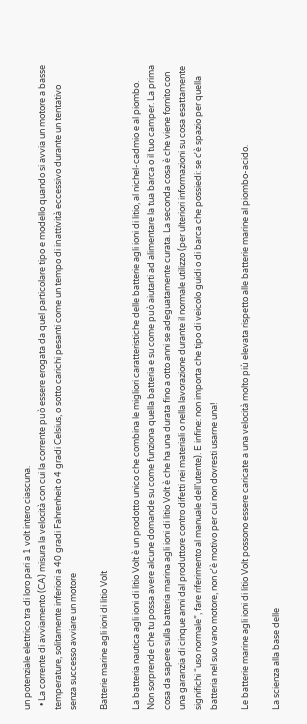un potenziale elettrico tra di loro pari a 1 volt intero ciascuna.
  • La corrente di avviamento (CA) misura la velocità con cui la corrente può essere erogata da quel particolare tipo e modello quando si avvia un motore a basse temperature, solitamente inferiori a 40 gradi Fahrenheit o 4 gradi Celsius, o sotto carichi pesanti come un tempo di inattività eccessivo durante un tentativo senza successo avviare un motore

Batterie marine agli ioni di litio Volt

La batteria nautica agli ioni di litio Volt è un prodotto unico che combina le migliori caratteristiche delle batterie agli ioni di litio, al nichel-cadmio e al piombo. Non sorprende che tu possa avere alcune domande su come funziona quella batteria e su come può aiutarti ad alimentare la tua barca o il tuo camper. La prima cosa da sapere sulla batteria marina agli ioni di litio Volt è che ha una durata fino a otto anni se adeguatamente curata. La seconda cosa è che viene fornito con una garanzia di cinque anni dal produttore contro difetti nei materiali o nella lavorazione durante il normale utilizzo (per ulteriori informazioni su cosa esattamente significhi “uso normale”, fare riferimento al manuale dell’utente). E infine: non importa che tipo di veicolo guidi o di barca che possiedi: se c’è spazio per quella batteria nel suo vano motore, non c’è motivo per cui non dovresti usarne una!

Le batterie marine agli ioni di litio Volt possono essere caricate a una velocità molto più elevata rispetto alle batterie marine al piombo-acido.

La scienza alla base delle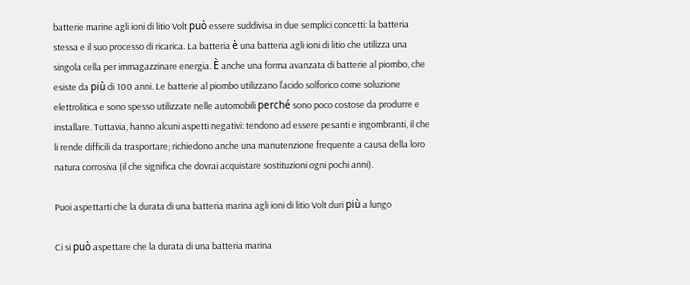batterie marine agli ioni di litio Volt può essere suddivisa in due semplici concetti: la batteria stessa e il suo processo di ricarica. La batteria è una batteria agli ioni di litio che utilizza una singola cella per immagazzinare energia. È anche una forma avanzata di batterie al piombo, che esiste da più di 100 anni. Le batterie al piombo utilizzano l’acido solforico come soluzione elettrolitica e sono spesso utilizzate nelle automobili perché sono poco costose da produrre e installare. Tuttavia, hanno alcuni aspetti negativi: tendono ad essere pesanti e ingombranti, il che li rende difficili da trasportare; richiedono anche una manutenzione frequente a causa della loro natura corrosiva (il che significa che dovrai acquistare sostituzioni ogni pochi anni).

Puoi aspettarti che la durata di una batteria marina agli ioni di litio Volt duri più a lungo

Ci si può aspettare che la durata di una batteria marina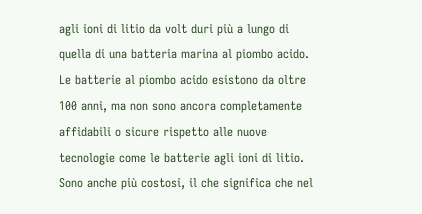agli ioni di litio da volt duri più a lungo di quella di una batteria marina al piombo acido. Le batterie al piombo acido esistono da oltre 100 anni, ma non sono ancora completamente affidabili o sicure rispetto alle nuove tecnologie come le batterie agli ioni di litio. Sono anche più costosi, il che significa che nel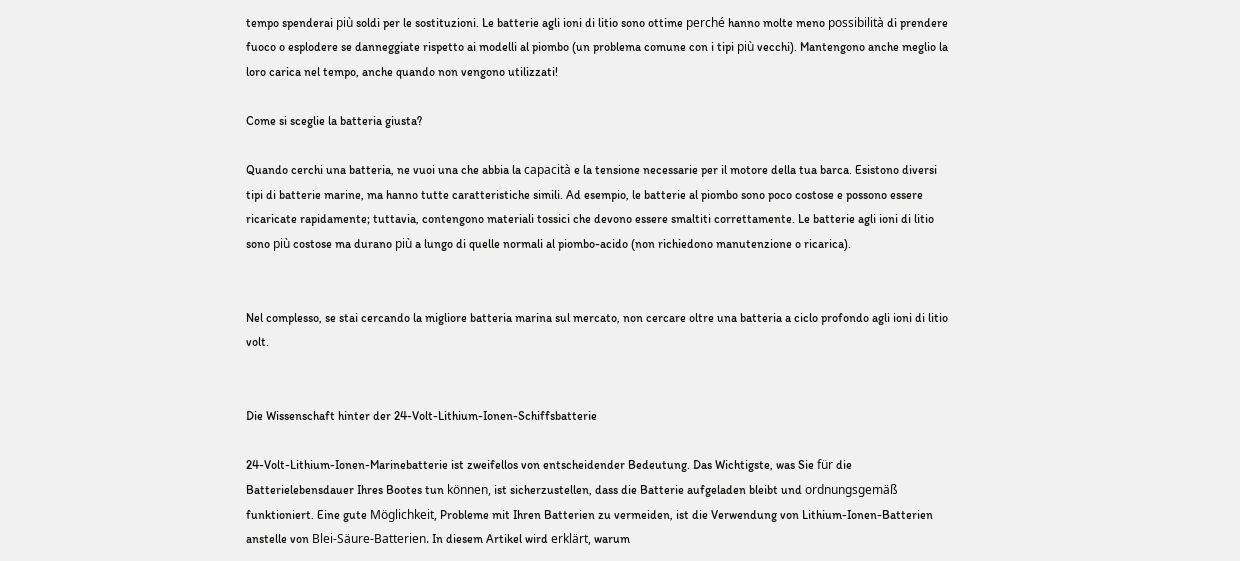tempo spenderai più soldi per le sostituzioni. Le batterie agli ioni di litio sono ottime perché hanno molte meno possibilità di prendere fuoco o esplodere se danneggiate rispetto ai modelli al piombo (un problema comune con i tipi più vecchi). Mantengono anche meglio la loro carica nel tempo, anche quando non vengono utilizzati!

Come si sceglie la batteria giusta?

Quando cerchi una batteria, ne vuoi una che abbia la capacità e la tensione necessarie per il motore della tua barca. Esistono diversi tipi di batterie marine, ma hanno tutte caratteristiche simili. Ad esempio, le batterie al piombo sono poco costose e possono essere ricaricate rapidamente; tuttavia, contengono materiali tossici che devono essere smaltiti correttamente. Le batterie agli ioni di litio sono più costose ma durano più a lungo di quelle normali al piombo-acido (non richiedono manutenzione o ricarica).


Nel complesso, se stai cercando la migliore batteria marina sul mercato, non cercare oltre una batteria a ciclo profondo agli ioni di litio volt.


Die Wissenschaft hinter der 24-Volt-Lithium-Ionen-Schiffsbatterie

24-Volt-Lithium-Ionen-Marinebatterie ist zweifellos von entscheidender Bedeutung. Das Wichtigste, was Sie für die Batterielebensdauer Ihres Bootes tun können, ist sicherzustellen, dass die Batterie aufgeladen bleibt und ordnungsgemäß funktioniert. Eine gute Möglichkeit, Probleme mit Ihren Batterien zu vermeiden, ist die Verwendung von Lithium-Ionen-Batterien anstelle von Blei-Säure-Batterien. In diesem Artikel wird erklärt, warum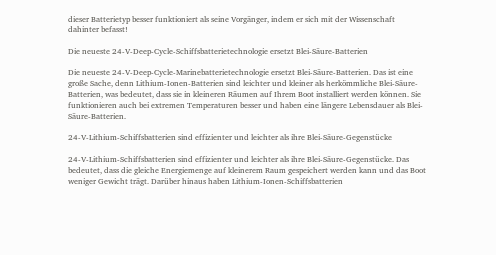dieser Batterietyp besser funktioniert als seine Vorgänger, indem er sich mit der Wissenschaft dahinter befasst!

Die neueste 24-V-Deep-Cycle-Schiffsbatterietechnologie ersetzt Blei-Säure-Batterien

Die neueste 24-V-Deep-Cycle-Marinebatterietechnologie ersetzt Blei-Säure-Batterien. Das ist eine große Sache, denn Lithium-Ionen-Batterien sind leichter und kleiner als herkömmliche Blei-Säure-Batterien, was bedeutet, dass sie in kleineren Räumen auf Ihrem Boot installiert werden können. Sie funktionieren auch bei extremen Temperaturen besser und haben eine längere Lebensdauer als Blei-Säure-Batterien.

24-V-Lithium-Schiffsbatterien sind effizienter und leichter als ihre Blei-Säure-Gegenstücke

24-V-Lithium-Schiffsbatterien sind effizienter und leichter als ihre Blei-Säure-Gegenstücke. Das bedeutet, dass die gleiche Energiemenge auf kleinerem Raum gespeichert werden kann und das Boot weniger Gewicht trägt. Darüber hinaus haben Lithium-Ionen-Schiffsbatterien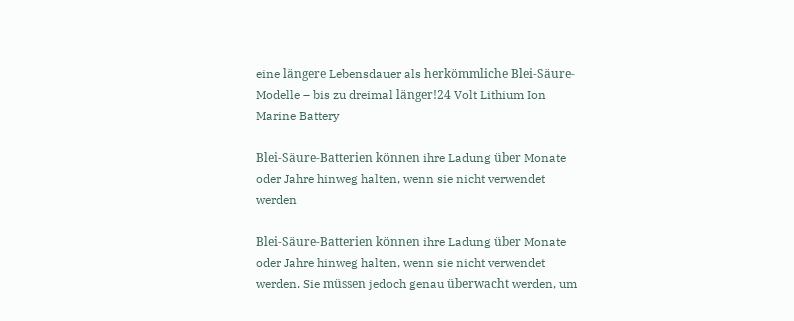eine längere Lebensdauer als herkömmliche Blei-Säure-Modelle – bis zu dreimal länger!24 Volt Lithium Ion Marine Battery

Blei-Säure-Batterien können ihre Ladung über Monate oder Jahre hinweg halten, wenn sie nicht verwendet werden

Blei-Säure-Batterien können ihre Ladung über Monate oder Jahre hinweg halten, wenn sie nicht verwendet werden. Sie müssen jedoch genau überwacht werden, um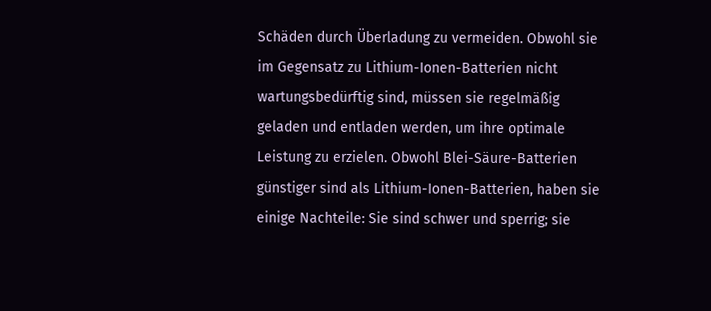Schäden durch Überladung zu vermeiden. Obwohl sie im Gegensatz zu Lithium-Ionen-Batterien nicht wartungsbedürftig sind, müssen sie regelmäßig geladen und entladen werden, um ihre optimale Leistung zu erzielen. Obwohl Blei-Säure-Batterien günstiger sind als Lithium-Ionen-Batterien, haben sie einige Nachteile: Sie sind schwer und sperrig; sie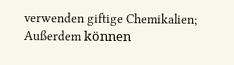verwenden giftige Chemikalien; Außerdem können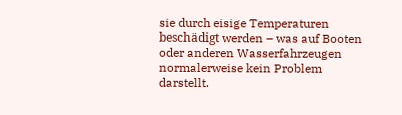sie durch eisige Temperaturen beschädigt werden – was auf Booten oder anderen Wasserfahrzeugen normalerweise kein Problem darstellt.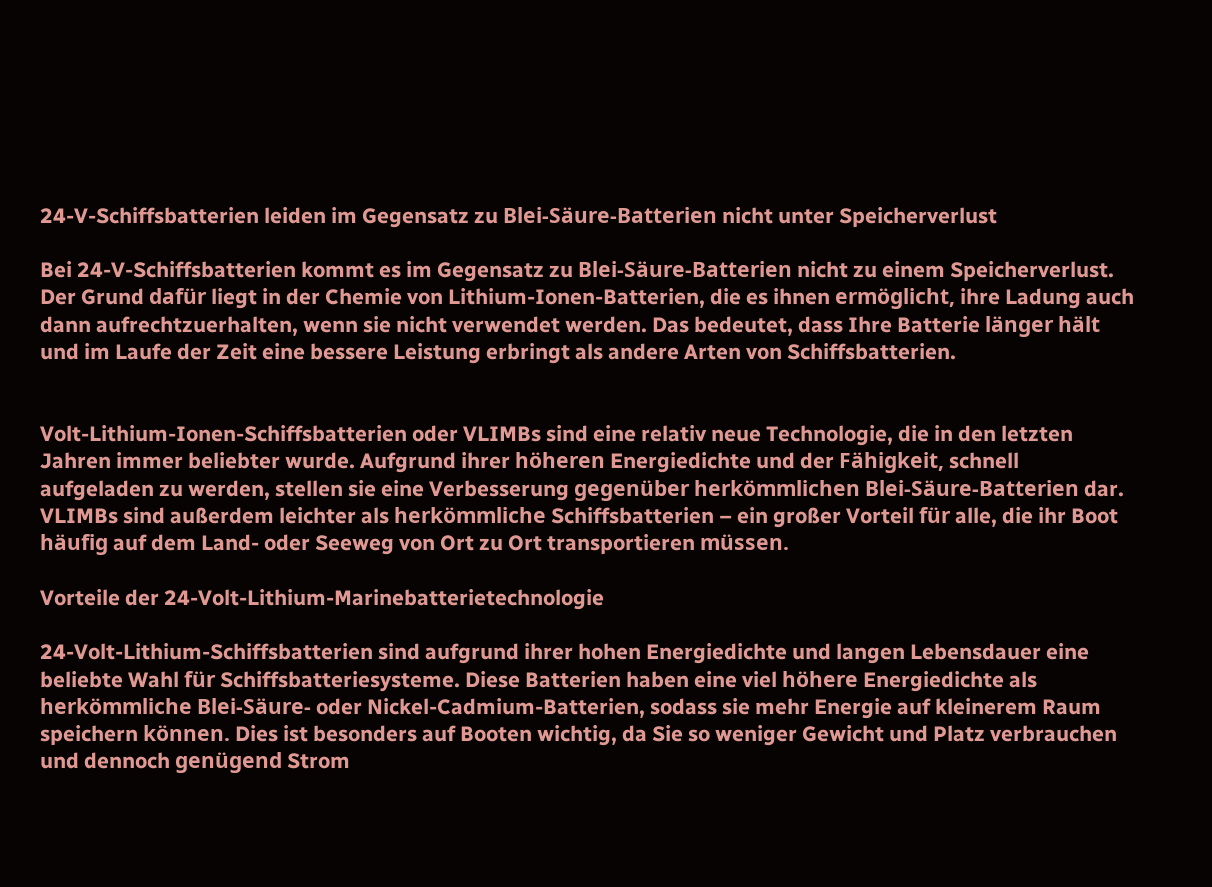24-V-Schiffsbatterien leiden im Gegensatz zu Blei-Säure-Batterien nicht unter Speicherverlust

Bei 24-V-Schiffsbatterien kommt es im Gegensatz zu Blei-Säure-Batterien nicht zu einem Speicherverlust. Der Grund dafür liegt in der Chemie von Lithium-Ionen-Batterien, die es ihnen ermöglicht, ihre Ladung auch dann aufrechtzuerhalten, wenn sie nicht verwendet werden. Das bedeutet, dass Ihre Batterie länger hält und im Laufe der Zeit eine bessere Leistung erbringt als andere Arten von Schiffsbatterien.


Volt-Lithium-Ionen-Schiffsbatterien oder VLIMBs sind eine relativ neue Technologie, die in den letzten Jahren immer beliebter wurde. Aufgrund ihrer höheren Energiedichte und der Fähigkeit, schnell aufgeladen zu werden, stellen sie eine Verbesserung gegenüber herkömmlichen Blei-Säure-Batterien dar. VLIMBs sind außerdem leichter als herkömmliche Schiffsbatterien – ein großer Vorteil für alle, die ihr Boot häufig auf dem Land- oder Seeweg von Ort zu Ort transportieren müssen.

Vorteile der 24-Volt-Lithium-Marinebatterietechnologie

24-Volt-Lithium-Schiffsbatterien sind aufgrund ihrer hohen Energiedichte und langen Lebensdauer eine beliebte Wahl für Schiffsbatteriesysteme. Diese Batterien haben eine viel höhere Energiedichte als herkömmliche Blei-Säure- oder Nickel-Cadmium-Batterien, sodass sie mehr Energie auf kleinerem Raum speichern können. Dies ist besonders auf Booten wichtig, da Sie so weniger Gewicht und Platz verbrauchen und dennoch genügend Strom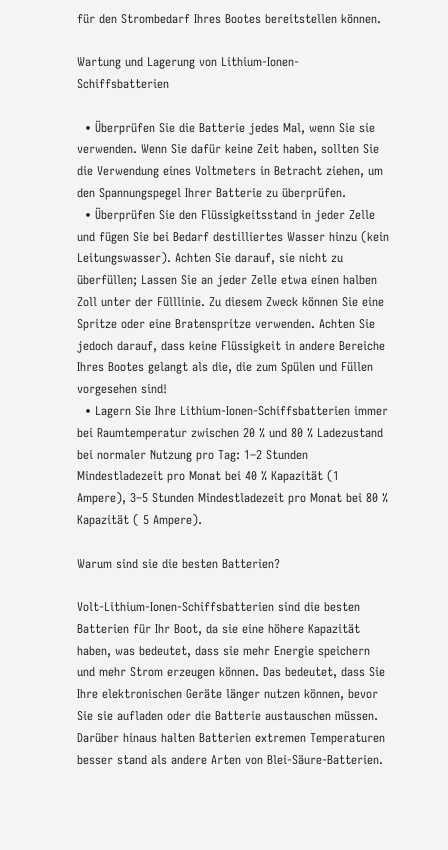für den Strombedarf Ihres Bootes bereitstellen können.

Wartung und Lagerung von Lithium-Ionen-Schiffsbatterien

  • Überprüfen Sie die Batterie jedes Mal, wenn Sie sie verwenden. Wenn Sie dafür keine Zeit haben, sollten Sie die Verwendung eines Voltmeters in Betracht ziehen, um den Spannungspegel Ihrer Batterie zu überprüfen.
  • Überprüfen Sie den Flüssigkeitsstand in jeder Zelle und fügen Sie bei Bedarf destilliertes Wasser hinzu (kein Leitungswasser). Achten Sie darauf, sie nicht zu überfüllen; Lassen Sie an jeder Zelle etwa einen halben Zoll unter der Fülllinie. Zu diesem Zweck können Sie eine Spritze oder eine Bratenspritze verwenden. Achten Sie jedoch darauf, dass keine Flüssigkeit in andere Bereiche Ihres Bootes gelangt als die, die zum Spülen und Füllen vorgesehen sind!
  • Lagern Sie Ihre Lithium-Ionen-Schiffsbatterien immer bei Raumtemperatur zwischen 20 % und 80 % Ladezustand bei normaler Nutzung pro Tag: 1–2 Stunden Mindestladezeit pro Monat bei 40 % Kapazität (1 Ampere), 3–5 Stunden Mindestladezeit pro Monat bei 80 % Kapazität ( 5 Ampere).

Warum sind sie die besten Batterien?

Volt-Lithium-Ionen-Schiffsbatterien sind die besten Batterien für Ihr Boot, da sie eine höhere Kapazität haben, was bedeutet, dass sie mehr Energie speichern und mehr Strom erzeugen können. Das bedeutet, dass Sie Ihre elektronischen Geräte länger nutzen können, bevor Sie sie aufladen oder die Batterie austauschen müssen. Darüber hinaus halten Batterien extremen Temperaturen besser stand als andere Arten von Blei-Säure-Batterien.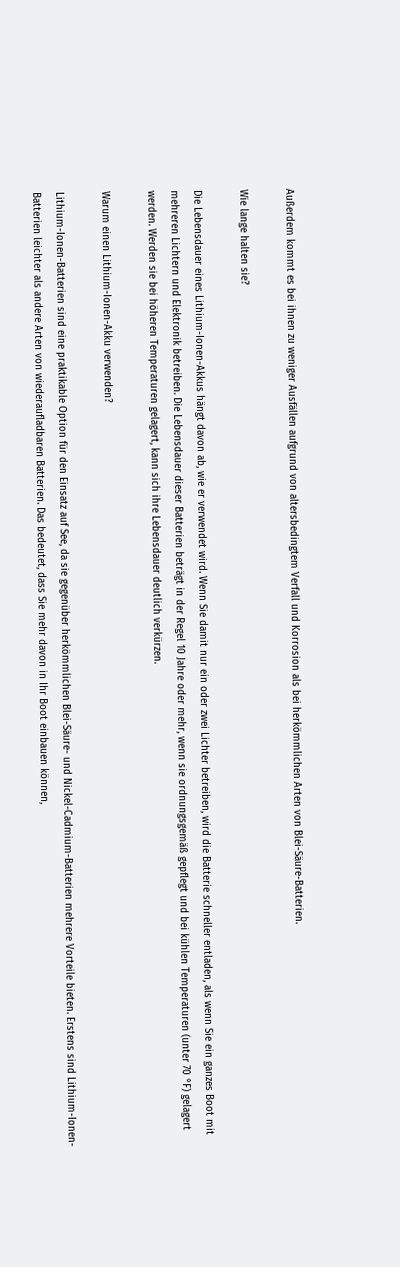Außerdem kommt es bei ihnen zu weniger Ausfällen aufgrund von altersbedingtem Verfall und Korrosion als bei herkömmlichen Arten von Blei-Säure-Batterien.

Wie lange halten sie?

Die Lebensdauer eines Lithium-Ionen-Akkus hängt davon ab, wie er verwendet wird. Wenn Sie damit nur ein oder zwei Lichter betreiben, wird die Batterie schneller entladen, als wenn Sie ein ganzes Boot mit mehreren Lichtern und Elektronik betreiben. Die Lebensdauer dieser Batterien beträgt in der Regel 10 Jahre oder mehr, wenn sie ordnungsgemäß gepflegt und bei kühlen Temperaturen (unter 70 °F) gelagert werden. Werden sie bei höheren Temperaturen gelagert, kann sich ihre Lebensdauer deutlich verkürzen.

Warum einen Lithium-Ionen-Akku verwenden?

Lithium-Ionen-Batterien sind eine praktikable Option für den Einsatz auf See, da sie gegenüber herkömmlichen Blei-Säure- und Nickel-Cadmium-Batterien mehrere Vorteile bieten. Erstens sind Lithium-Ionen-Batterien leichter als andere Arten von wiederaufladbaren Batterien. Das bedeutet, dass Sie mehr davon in Ihr Boot einbauen können,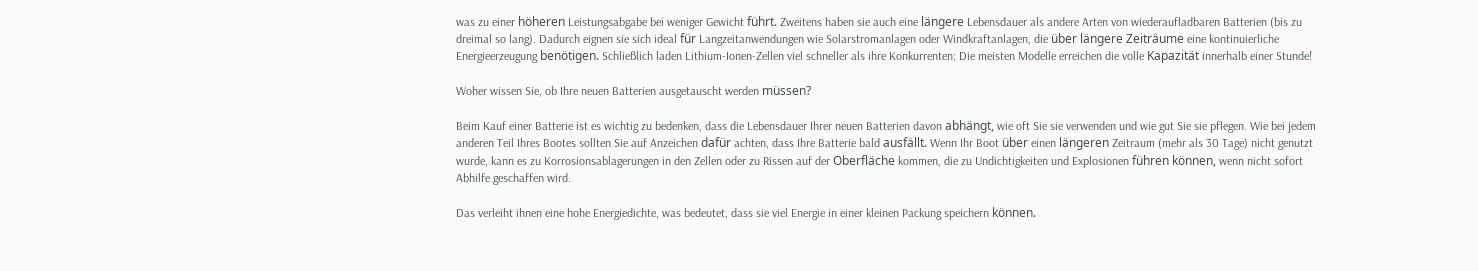was zu einer höheren Leistungsabgabe bei weniger Gewicht führt. Zweitens haben sie auch eine längere Lebensdauer als andere Arten von wiederaufladbaren Batterien (bis zu dreimal so lang). Dadurch eignen sie sich ideal für Langzeitanwendungen wie Solarstromanlagen oder Windkraftanlagen, die über längere Zeiträume eine kontinuierliche Energieerzeugung benötigen. Schließlich laden Lithium-Ionen-Zellen viel schneller als ihre Konkurrenten: Die meisten Modelle erreichen die volle Kapazität innerhalb einer Stunde!

Woher wissen Sie, ob Ihre neuen Batterien ausgetauscht werden müssen?

Beim Kauf einer Batterie ist es wichtig zu bedenken, dass die Lebensdauer Ihrer neuen Batterien davon abhängt, wie oft Sie sie verwenden und wie gut Sie sie pflegen. Wie bei jedem anderen Teil Ihres Bootes sollten Sie auf Anzeichen dafür achten, dass Ihre Batterie bald ausfällt. Wenn Ihr Boot über einen längeren Zeitraum (mehr als 30 Tage) nicht genutzt wurde, kann es zu Korrosionsablagerungen in den Zellen oder zu Rissen auf der Oberfläche kommen, die zu Undichtigkeiten und Explosionen führen können, wenn nicht sofort Abhilfe geschaffen wird.

Das verleiht ihnen eine hohe Energiedichte, was bedeutet, dass sie viel Energie in einer kleinen Packung speichern können.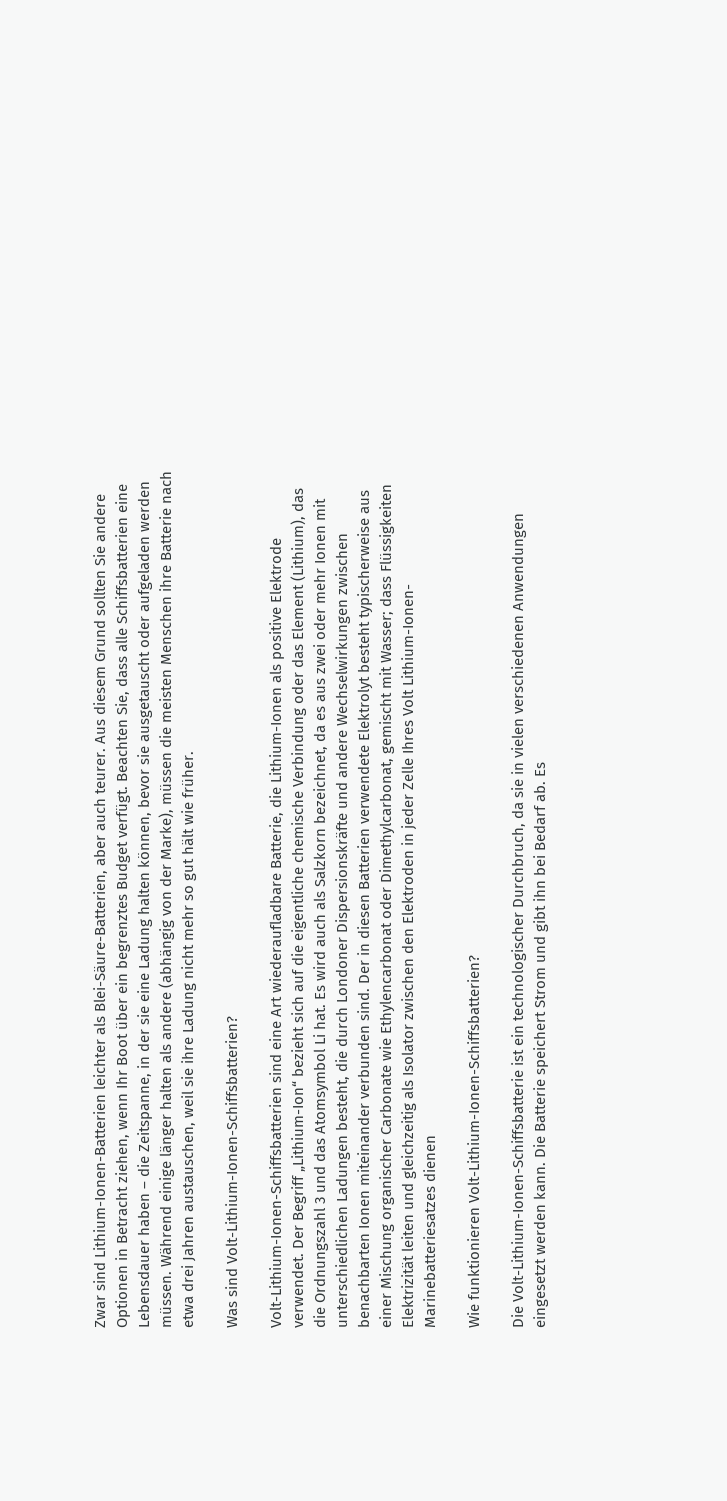Zwar sind Lithium-Ionen-Batterien leichter als Blei-Säure-Batterien, aber auch teurer. Aus diesem Grund sollten Sie andere Optionen in Betracht ziehen, wenn Ihr Boot über ein begrenztes Budget verfügt. Beachten Sie, dass alle Schiffsbatterien eine Lebensdauer haben – die Zeitspanne, in der sie eine Ladung halten können, bevor sie ausgetauscht oder aufgeladen werden müssen. Während einige länger halten als andere (abhängig von der Marke), müssen die meisten Menschen ihre Batterie nach etwa drei Jahren austauschen, weil sie ihre Ladung nicht mehr so gut hält wie früher.

Was sind Volt-Lithium-Ionen-Schiffsbatterien?

Volt-Lithium-Ionen-Schiffsbatterien sind eine Art wiederaufladbare Batterie, die Lithium-Ionen als positive Elektrode verwendet. Der Begriff „Lithium-Ion“ bezieht sich auf die eigentliche chemische Verbindung oder das Element (Lithium), das die Ordnungszahl 3 und das Atomsymbol Li hat. Es wird auch als Salzkorn bezeichnet, da es aus zwei oder mehr Ionen mit unterschiedlichen Ladungen besteht, die durch Londoner Dispersionskräfte und andere Wechselwirkungen zwischen benachbarten Ionen miteinander verbunden sind. Der in diesen Batterien verwendete Elektrolyt besteht typischerweise aus einer Mischung organischer Carbonate wie Ethylencarbonat oder Dimethylcarbonat, gemischt mit Wasser; dass Flüssigkeiten Elektrizität leiten und gleichzeitig als Isolator zwischen den Elektroden in jeder Zelle Ihres Volt Lithium-Ionen-Marinebatteriesatzes dienen

Wie funktionieren Volt-Lithium-Ionen-Schiffsbatterien?

Die Volt-Lithium-Ionen-Schiffsbatterie ist ein technologischer Durchbruch, da sie in vielen verschiedenen Anwendungen eingesetzt werden kann. Die Batterie speichert Strom und gibt ihn bei Bedarf ab. Es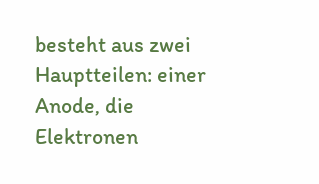besteht aus zwei Hauptteilen: einer Anode, die Elektronen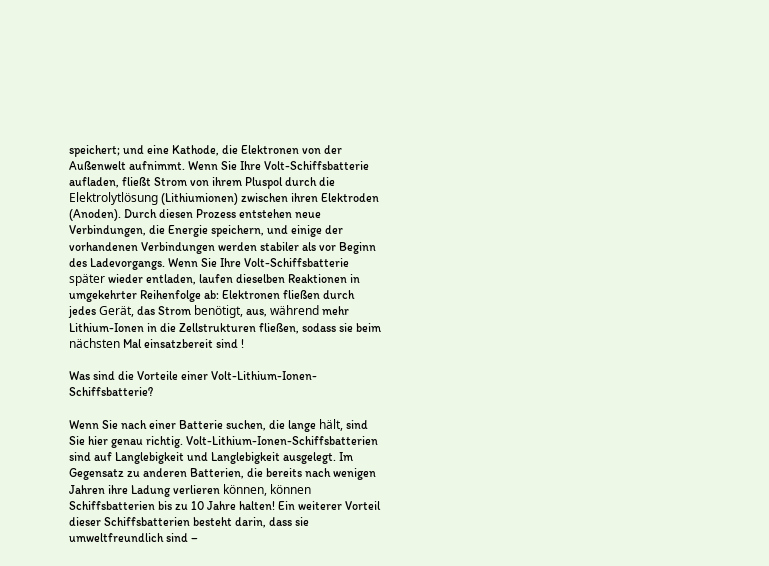speichert; und eine Kathode, die Elektronen von der Außenwelt aufnimmt. Wenn Sie Ihre Volt-Schiffsbatterie aufladen, fließt Strom von ihrem Pluspol durch die Elektrolytlösung (Lithiumionen) zwischen ihren Elektroden (Anoden). Durch diesen Prozess entstehen neue Verbindungen, die Energie speichern, und einige der vorhandenen Verbindungen werden stabiler als vor Beginn des Ladevorgangs. Wenn Sie Ihre Volt-Schiffsbatterie später wieder entladen, laufen dieselben Reaktionen in umgekehrter Reihenfolge ab: Elektronen fließen durch jedes Gerät, das Strom benötigt, aus, während mehr Lithium-Ionen in die Zellstrukturen fließen, sodass sie beim nächsten Mal einsatzbereit sind !

Was sind die Vorteile einer Volt-Lithium-Ionen-Schiffsbatterie?

Wenn Sie nach einer Batterie suchen, die lange hält, sind Sie hier genau richtig. Volt-Lithium-Ionen-Schiffsbatterien sind auf Langlebigkeit und Langlebigkeit ausgelegt. Im Gegensatz zu anderen Batterien, die bereits nach wenigen Jahren ihre Ladung verlieren können, können Schiffsbatterien bis zu 10 Jahre halten! Ein weiterer Vorteil dieser Schiffsbatterien besteht darin, dass sie umweltfreundlich sind –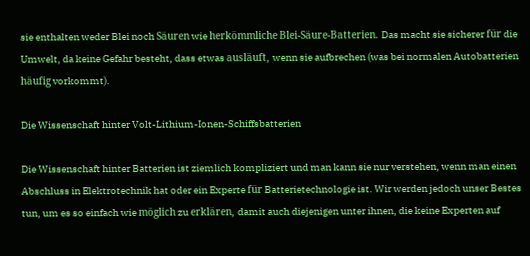sie enthalten weder Blei noch Säuren wie herkömmliche Blei-Säure-Batterien. Das macht sie sicherer für die Umwelt, da keine Gefahr besteht, dass etwas ausläuft, wenn sie aufbrechen (was bei normalen Autobatterien häufig vorkommt).

Die Wissenschaft hinter Volt-Lithium-Ionen-Schiffsbatterien

Die Wissenschaft hinter Batterien ist ziemlich kompliziert und man kann sie nur verstehen, wenn man einen Abschluss in Elektrotechnik hat oder ein Experte für Batterietechnologie ist. Wir werden jedoch unser Bestes tun, um es so einfach wie möglich zu erklären, damit auch diejenigen unter ihnen, die keine Experten auf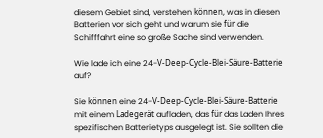diesem Gebiet sind, verstehen können, was in diesen Batterien vor sich geht und warum sie für die Schifffahrt eine so große Sache sind verwenden.

Wie lade ich eine 24-V-Deep-Cycle-Blei-Säure-Batterie auf?

Sie können eine 24-V-Deep-Cycle-Blei-Säure-Batterie mit einem Ladegerät aufladen, das für das Laden Ihres spezifischen Batterietyps ausgelegt ist. Sie sollten die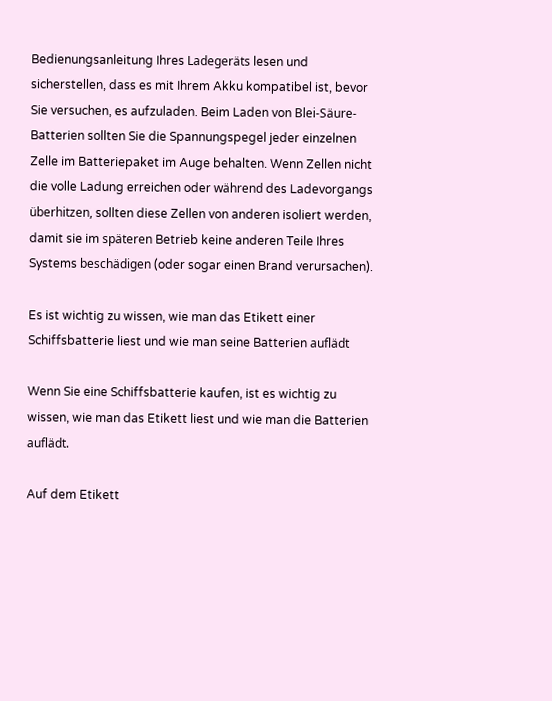Bedienungsanleitung Ihres Ladegeräts lesen und sicherstellen, dass es mit Ihrem Akku kompatibel ist, bevor Sie versuchen, es aufzuladen. Beim Laden von Blei-Säure-Batterien sollten Sie die Spannungspegel jeder einzelnen Zelle im Batteriepaket im Auge behalten. Wenn Zellen nicht die volle Ladung erreichen oder während des Ladevorgangs überhitzen, sollten diese Zellen von anderen isoliert werden, damit sie im späteren Betrieb keine anderen Teile Ihres Systems beschädigen (oder sogar einen Brand verursachen).

Es ist wichtig zu wissen, wie man das Etikett einer Schiffsbatterie liest und wie man seine Batterien auflädt

Wenn Sie eine Schiffsbatterie kaufen, ist es wichtig zu wissen, wie man das Etikett liest und wie man die Batterien auflädt.

Auf dem Etikett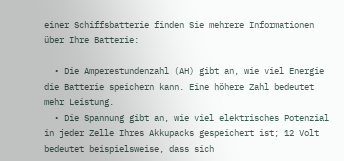einer Schiffsbatterie finden Sie mehrere Informationen über Ihre Batterie:

  • Die Amperestundenzahl (AH) gibt an, wie viel Energie die Batterie speichern kann. Eine höhere Zahl bedeutet mehr Leistung.
  • Die Spannung gibt an, wie viel elektrisches Potenzial in jeder Zelle Ihres Akkupacks gespeichert ist; 12 Volt bedeutet beispielsweise, dass sich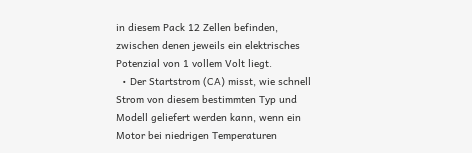in diesem Pack 12 Zellen befinden, zwischen denen jeweils ein elektrisches Potenzial von 1 vollem Volt liegt.
  • Der Startstrom (CA) misst, wie schnell Strom von diesem bestimmten Typ und Modell geliefert werden kann, wenn ein Motor bei niedrigen Temperaturen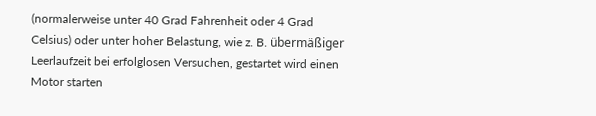(normalerweise unter 40 Grad Fahrenheit oder 4 Grad Celsius) oder unter hoher Belastung, wie z. B. übermäßiger Leerlaufzeit bei erfolglosen Versuchen, gestartet wird einen Motor starten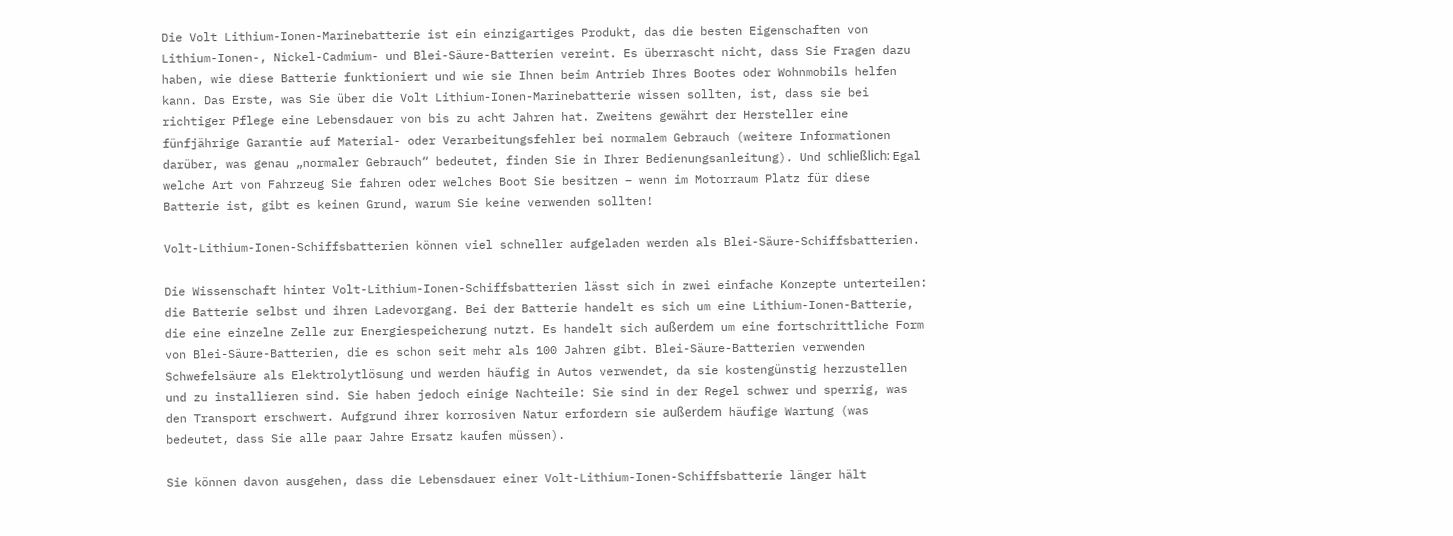Die Volt Lithium-Ionen-Marinebatterie ist ein einzigartiges Produkt, das die besten Eigenschaften von Lithium-Ionen-, Nickel-Cadmium- und Blei-Säure-Batterien vereint. Es überrascht nicht, dass Sie Fragen dazu haben, wie diese Batterie funktioniert und wie sie Ihnen beim Antrieb Ihres Bootes oder Wohnmobils helfen kann. Das Erste, was Sie über die Volt Lithium-Ionen-Marinebatterie wissen sollten, ist, dass sie bei richtiger Pflege eine Lebensdauer von bis zu acht Jahren hat. Zweitens gewährt der Hersteller eine fünfjährige Garantie auf Material- oder Verarbeitungsfehler bei normalem Gebrauch (weitere Informationen darüber, was genau „normaler Gebrauch“ bedeutet, finden Sie in Ihrer Bedienungsanleitung). Und schließlich: Egal welche Art von Fahrzeug Sie fahren oder welches Boot Sie besitzen – wenn im Motorraum Platz für diese Batterie ist, gibt es keinen Grund, warum Sie keine verwenden sollten!

Volt-Lithium-Ionen-Schiffsbatterien können viel schneller aufgeladen werden als Blei-Säure-Schiffsbatterien.

Die Wissenschaft hinter Volt-Lithium-Ionen-Schiffsbatterien lässt sich in zwei einfache Konzepte unterteilen: die Batterie selbst und ihren Ladevorgang. Bei der Batterie handelt es sich um eine Lithium-Ionen-Batterie, die eine einzelne Zelle zur Energiespeicherung nutzt. Es handelt sich außerdem um eine fortschrittliche Form von Blei-Säure-Batterien, die es schon seit mehr als 100 Jahren gibt. Blei-Säure-Batterien verwenden Schwefelsäure als Elektrolytlösung und werden häufig in Autos verwendet, da sie kostengünstig herzustellen und zu installieren sind. Sie haben jedoch einige Nachteile: Sie sind in der Regel schwer und sperrig, was den Transport erschwert. Aufgrund ihrer korrosiven Natur erfordern sie außerdem häufige Wartung (was bedeutet, dass Sie alle paar Jahre Ersatz kaufen müssen).

Sie können davon ausgehen, dass die Lebensdauer einer Volt-Lithium-Ionen-Schiffsbatterie länger hält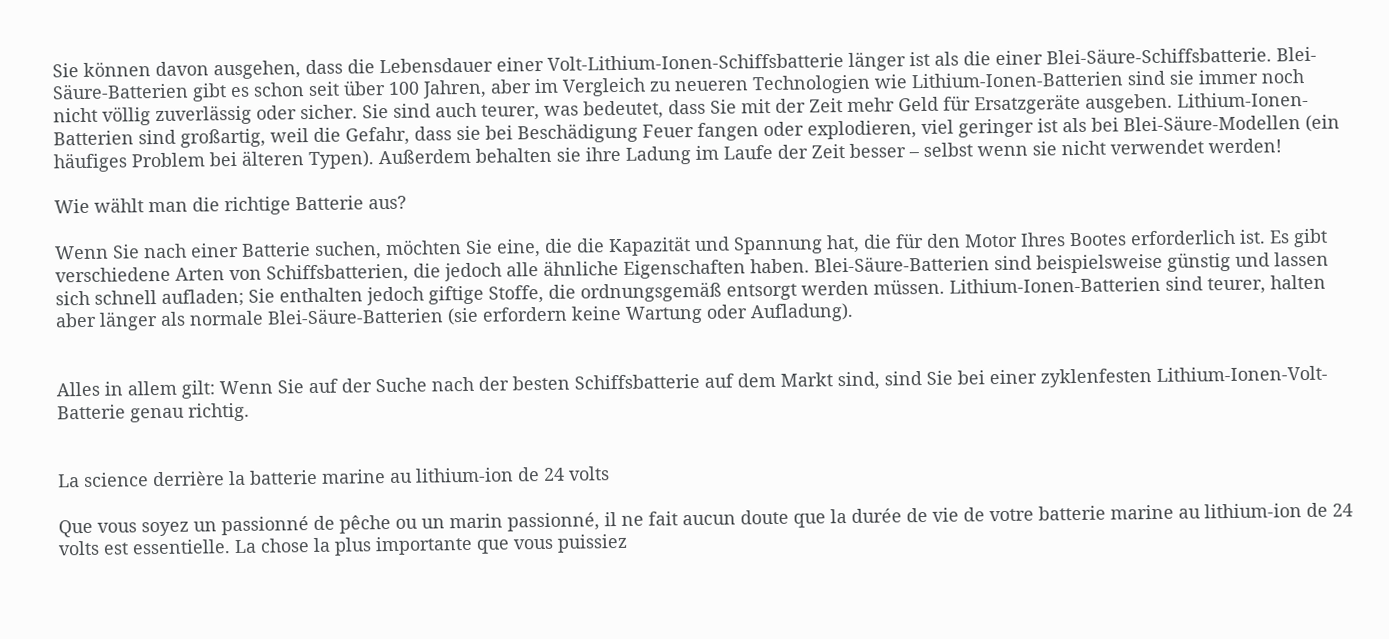Sie können davon ausgehen, dass die Lebensdauer einer Volt-Lithium-Ionen-Schiffsbatterie länger ist als die einer Blei-Säure-Schiffsbatterie. Blei-Säure-Batterien gibt es schon seit über 100 Jahren, aber im Vergleich zu neueren Technologien wie Lithium-Ionen-Batterien sind sie immer noch nicht völlig zuverlässig oder sicher. Sie sind auch teurer, was bedeutet, dass Sie mit der Zeit mehr Geld für Ersatzgeräte ausgeben. Lithium-Ionen-Batterien sind großartig, weil die Gefahr, dass sie bei Beschädigung Feuer fangen oder explodieren, viel geringer ist als bei Blei-Säure-Modellen (ein häufiges Problem bei älteren Typen). Außerdem behalten sie ihre Ladung im Laufe der Zeit besser – selbst wenn sie nicht verwendet werden!

Wie wählt man die richtige Batterie aus?

Wenn Sie nach einer Batterie suchen, möchten Sie eine, die die Kapazität und Spannung hat, die für den Motor Ihres Bootes erforderlich ist. Es gibt verschiedene Arten von Schiffsbatterien, die jedoch alle ähnliche Eigenschaften haben. Blei-Säure-Batterien sind beispielsweise günstig und lassen sich schnell aufladen; Sie enthalten jedoch giftige Stoffe, die ordnungsgemäß entsorgt werden müssen. Lithium-Ionen-Batterien sind teurer, halten aber länger als normale Blei-Säure-Batterien (sie erfordern keine Wartung oder Aufladung).


Alles in allem gilt: Wenn Sie auf der Suche nach der besten Schiffsbatterie auf dem Markt sind, sind Sie bei einer zyklenfesten Lithium-Ionen-Volt-Batterie genau richtig.


La science derrière la batterie marine au lithium-ion de 24 volts

Que vous soyez un passionné de pêche ou un marin passionné, il ne fait aucun doute que la durée de vie de votre batterie marine au lithium-ion de 24 volts est essentielle. La chose la plus importante que vous puissiez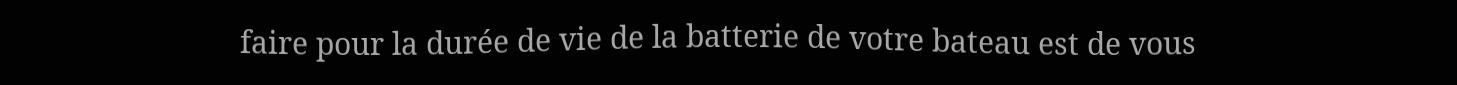faire pour la durée de vie de la batterie de votre bateau est de vous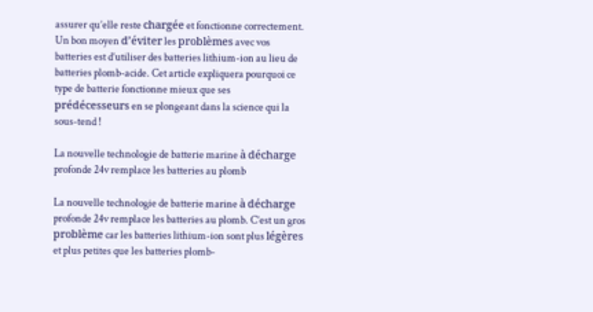assurer qu’elle reste chargée et fonctionne correctement. Un bon moyen d’éviter les problèmes avec vos batteries est d’utiliser des batteries lithium-ion au lieu de batteries plomb-acide. Cet article expliquera pourquoi ce type de batterie fonctionne mieux que ses prédécesseurs en se plongeant dans la science qui la sous-tend !

La nouvelle technologie de batterie marine à décharge profonde 24v remplace les batteries au plomb

La nouvelle technologie de batterie marine à décharge profonde 24v remplace les batteries au plomb. C’est un gros problème car les batteries lithium-ion sont plus légères et plus petites que les batteries plomb-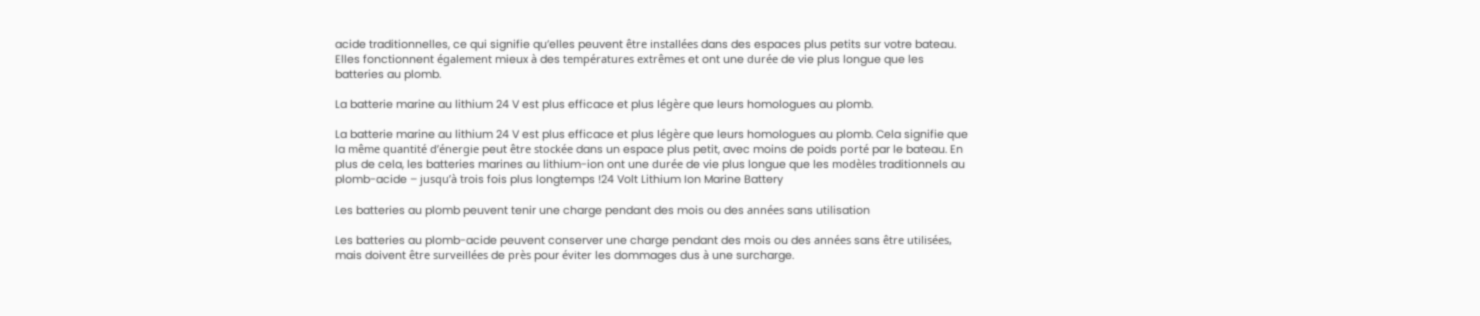acide traditionnelles, ce qui signifie qu’elles peuvent être installées dans des espaces plus petits sur votre bateau. Elles fonctionnent également mieux à des températures extrêmes et ont une durée de vie plus longue que les batteries au plomb.

La batterie marine au lithium 24 V est plus efficace et plus légère que leurs homologues au plomb.

La batterie marine au lithium 24 V est plus efficace et plus légère que leurs homologues au plomb. Cela signifie que la même quantité d’énergie peut être stockée dans un espace plus petit, avec moins de poids porté par le bateau. En plus de cela, les batteries marines au lithium-ion ont une durée de vie plus longue que les modèles traditionnels au plomb-acide – jusqu’à trois fois plus longtemps !24 Volt Lithium Ion Marine Battery

Les batteries au plomb peuvent tenir une charge pendant des mois ou des années sans utilisation

Les batteries au plomb-acide peuvent conserver une charge pendant des mois ou des années sans être utilisées, mais doivent être surveillées de près pour éviter les dommages dus à une surcharge.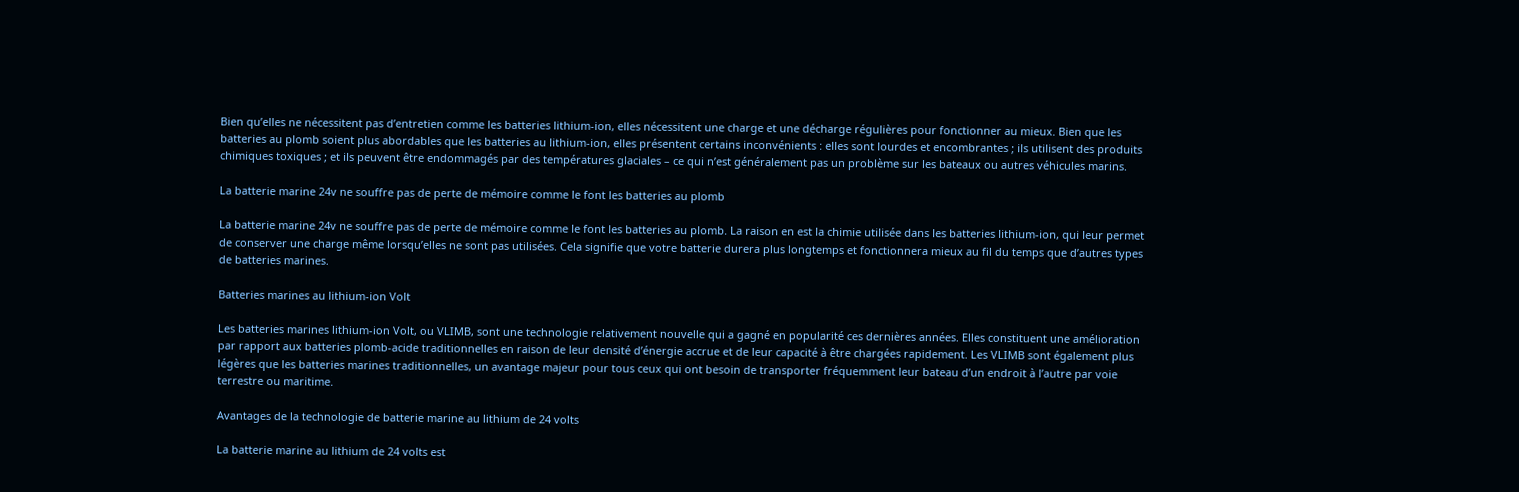Bien qu’elles ne nécessitent pas d’entretien comme les batteries lithium-ion, elles nécessitent une charge et une décharge régulières pour fonctionner au mieux. Bien que les batteries au plomb soient plus abordables que les batteries au lithium-ion, elles présentent certains inconvénients : elles sont lourdes et encombrantes ; ils utilisent des produits chimiques toxiques ; et ils peuvent être endommagés par des températures glaciales – ce qui n’est généralement pas un problème sur les bateaux ou autres véhicules marins.

La batterie marine 24v ne souffre pas de perte de mémoire comme le font les batteries au plomb

La batterie marine 24v ne souffre pas de perte de mémoire comme le font les batteries au plomb. La raison en est la chimie utilisée dans les batteries lithium-ion, qui leur permet de conserver une charge même lorsqu’elles ne sont pas utilisées. Cela signifie que votre batterie durera plus longtemps et fonctionnera mieux au fil du temps que d’autres types de batteries marines.

Batteries marines au lithium-ion Volt

Les batteries marines lithium-ion Volt, ou VLIMB, sont une technologie relativement nouvelle qui a gagné en popularité ces dernières années. Elles constituent une amélioration par rapport aux batteries plomb-acide traditionnelles en raison de leur densité d’énergie accrue et de leur capacité à être chargées rapidement. Les VLIMB sont également plus légères que les batteries marines traditionnelles, un avantage majeur pour tous ceux qui ont besoin de transporter fréquemment leur bateau d’un endroit à l’autre par voie terrestre ou maritime.

Avantages de la technologie de batterie marine au lithium de 24 volts

La batterie marine au lithium de 24 volts est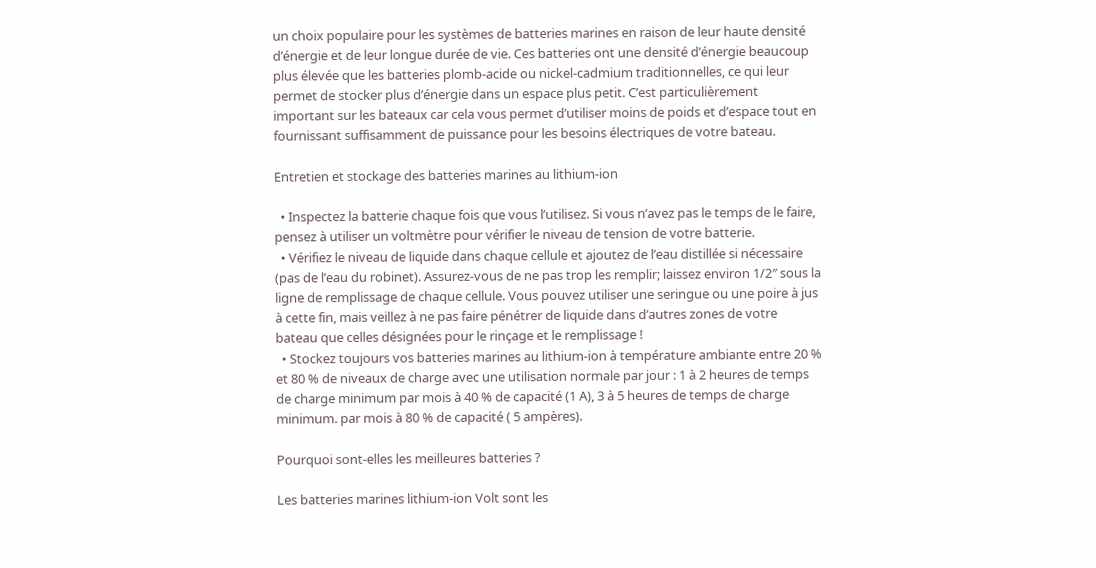un choix populaire pour les systèmes de batteries marines en raison de leur haute densité d’énergie et de leur longue durée de vie. Ces batteries ont une densité d’énergie beaucoup plus élevée que les batteries plomb-acide ou nickel-cadmium traditionnelles, ce qui leur permet de stocker plus d’énergie dans un espace plus petit. C’est particulièrement important sur les bateaux car cela vous permet d’utiliser moins de poids et d’espace tout en fournissant suffisamment de puissance pour les besoins électriques de votre bateau.

Entretien et stockage des batteries marines au lithium-ion

  • Inspectez la batterie chaque fois que vous l’utilisez. Si vous n’avez pas le temps de le faire, pensez à utiliser un voltmètre pour vérifier le niveau de tension de votre batterie.
  • Vérifiez le niveau de liquide dans chaque cellule et ajoutez de l’eau distillée si nécessaire (pas de l’eau du robinet). Assurez-vous de ne pas trop les remplir; laissez environ 1/2″ sous la ligne de remplissage de chaque cellule. Vous pouvez utiliser une seringue ou une poire à jus à cette fin, mais veillez à ne pas faire pénétrer de liquide dans d’autres zones de votre bateau que celles désignées pour le rinçage et le remplissage !
  • Stockez toujours vos batteries marines au lithium-ion à température ambiante entre 20 % et 80 % de niveaux de charge avec une utilisation normale par jour : 1 à 2 heures de temps de charge minimum par mois à 40 % de capacité (1 A), 3 à 5 heures de temps de charge minimum. par mois à 80 % de capacité ( 5 ampères).

Pourquoi sont-elles les meilleures batteries ?

Les batteries marines lithium-ion Volt sont les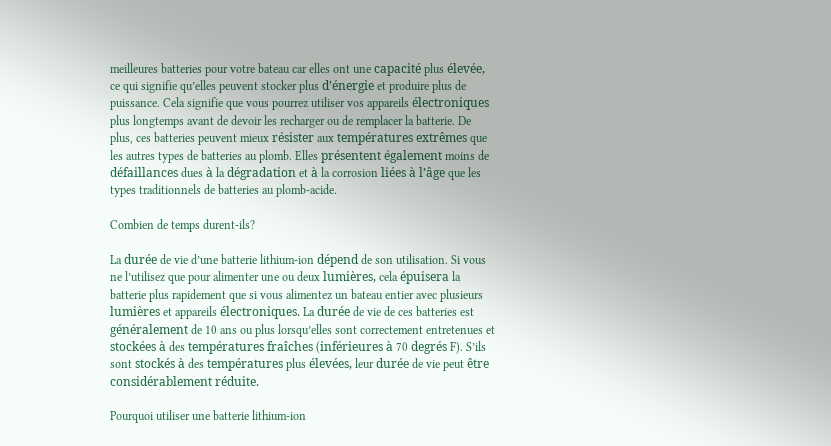meilleures batteries pour votre bateau car elles ont une capacité plus élevée, ce qui signifie qu’elles peuvent stocker plus d’énergie et produire plus de puissance. Cela signifie que vous pourrez utiliser vos appareils électroniques plus longtemps avant de devoir les recharger ou de remplacer la batterie. De plus, ces batteries peuvent mieux résister aux températures extrêmes que les autres types de batteries au plomb. Elles présentent également moins de défaillances dues à la dégradation et à la corrosion liées à l’âge que les types traditionnels de batteries au plomb-acide.

Combien de temps durent-ils?

La durée de vie d’une batterie lithium-ion dépend de son utilisation. Si vous ne l’utilisez que pour alimenter une ou deux lumières, cela épuisera la batterie plus rapidement que si vous alimentez un bateau entier avec plusieurs lumières et appareils électroniques. La durée de vie de ces batteries est généralement de 10 ans ou plus lorsqu’elles sont correctement entretenues et stockées à des températures fraîches (inférieures à 70 degrés F). S’ils sont stockés à des températures plus élevées, leur durée de vie peut être considérablement réduite.

Pourquoi utiliser une batterie lithium-ion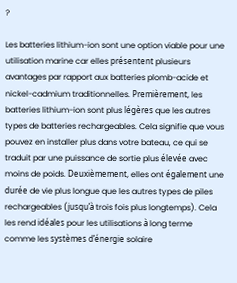?

Les batteries lithium-ion sont une option viable pour une utilisation marine car elles présentent plusieurs avantages par rapport aux batteries plomb-acide et nickel-cadmium traditionnelles. Premièrement, les batteries lithium-ion sont plus légères que les autres types de batteries rechargeables. Cela signifie que vous pouvez en installer plus dans votre bateau, ce qui se traduit par une puissance de sortie plus élevée avec moins de poids. Deuxièmement, elles ont également une durée de vie plus longue que les autres types de piles rechargeables (jusqu’à trois fois plus longtemps). Cela les rend idéales pour les utilisations à long terme comme les systèmes d’énergie solaire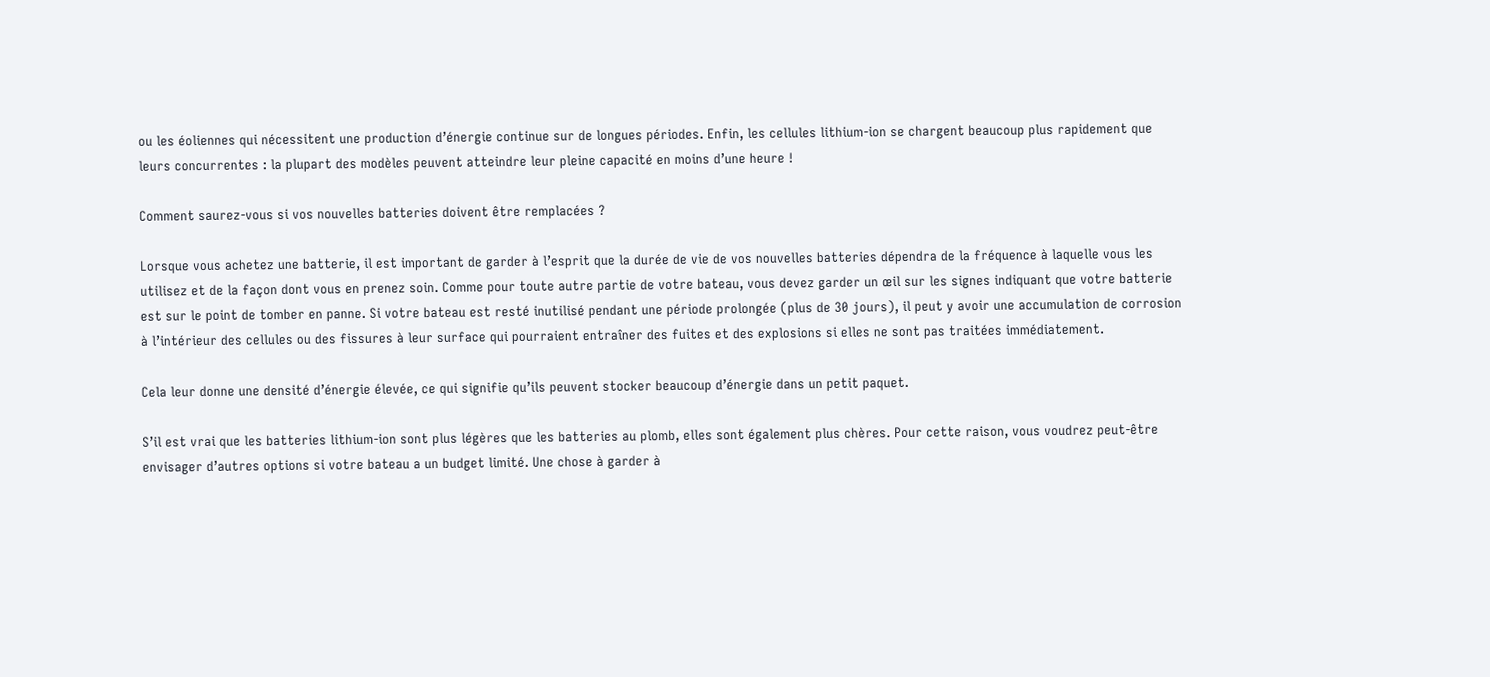ou les éoliennes qui nécessitent une production d’énergie continue sur de longues périodes. Enfin, les cellules lithium-ion se chargent beaucoup plus rapidement que leurs concurrentes : la plupart des modèles peuvent atteindre leur pleine capacité en moins d’une heure !

Comment saurez-vous si vos nouvelles batteries doivent être remplacées ?

Lorsque vous achetez une batterie, il est important de garder à l’esprit que la durée de vie de vos nouvelles batteries dépendra de la fréquence à laquelle vous les utilisez et de la façon dont vous en prenez soin. Comme pour toute autre partie de votre bateau, vous devez garder un œil sur les signes indiquant que votre batterie est sur le point de tomber en panne. Si votre bateau est resté inutilisé pendant une période prolongée (plus de 30 jours), il peut y avoir une accumulation de corrosion à l’intérieur des cellules ou des fissures à leur surface qui pourraient entraîner des fuites et des explosions si elles ne sont pas traitées immédiatement.

Cela leur donne une densité d’énergie élevée, ce qui signifie qu’ils peuvent stocker beaucoup d’énergie dans un petit paquet.

S’il est vrai que les batteries lithium-ion sont plus légères que les batteries au plomb, elles sont également plus chères. Pour cette raison, vous voudrez peut-être envisager d’autres options si votre bateau a un budget limité. Une chose à garder à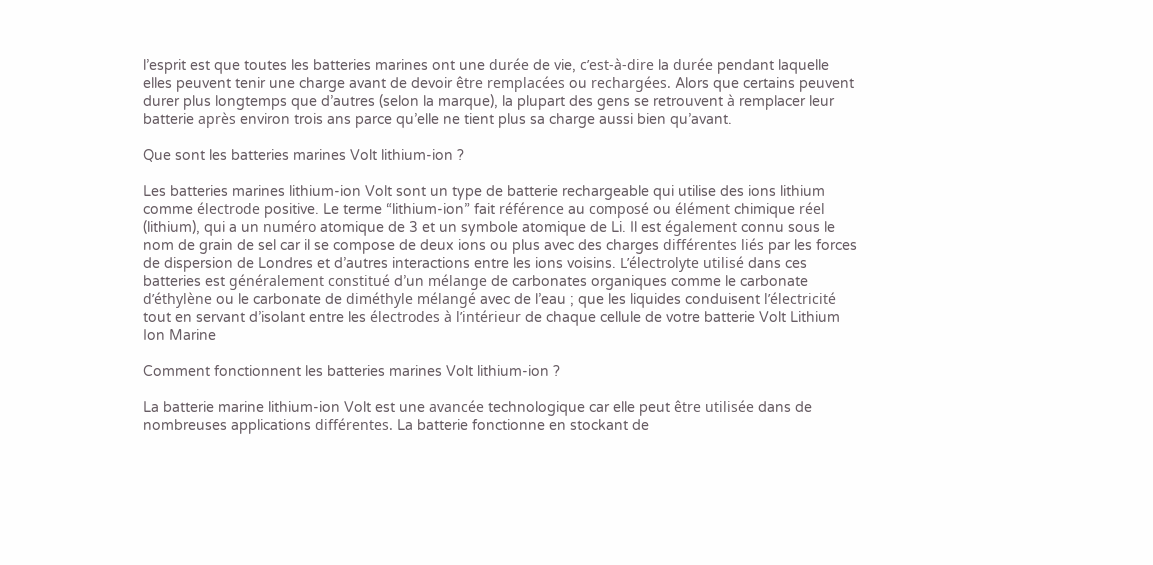l’esprit est que toutes les batteries marines ont une durée de vie, c’est-à-dire la durée pendant laquelle elles peuvent tenir une charge avant de devoir être remplacées ou rechargées. Alors que certains peuvent durer plus longtemps que d’autres (selon la marque), la plupart des gens se retrouvent à remplacer leur batterie après environ trois ans parce qu’elle ne tient plus sa charge aussi bien qu’avant.

Que sont les batteries marines Volt lithium-ion ?

Les batteries marines lithium-ion Volt sont un type de batterie rechargeable qui utilise des ions lithium comme électrode positive. Le terme “lithium-ion” fait référence au composé ou élément chimique réel (lithium), qui a un numéro atomique de 3 et un symbole atomique de Li. Il est également connu sous le nom de grain de sel car il se compose de deux ions ou plus avec des charges différentes liés par les forces de dispersion de Londres et d’autres interactions entre les ions voisins. L’électrolyte utilisé dans ces batteries est généralement constitué d’un mélange de carbonates organiques comme le carbonate d’éthylène ou le carbonate de diméthyle mélangé avec de l’eau ; que les liquides conduisent l’électricité tout en servant d’isolant entre les électrodes à l’intérieur de chaque cellule de votre batterie Volt Lithium Ion Marine

Comment fonctionnent les batteries marines Volt lithium-ion ?

La batterie marine lithium-ion Volt est une avancée technologique car elle peut être utilisée dans de nombreuses applications différentes. La batterie fonctionne en stockant de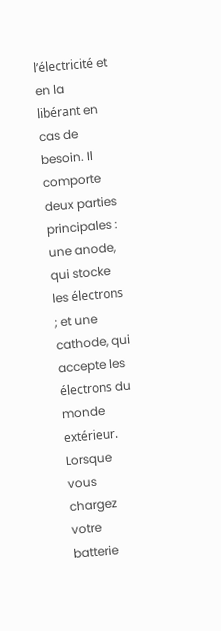l’électricité et en la libérant en cas de besoin. Il comporte deux parties principales : une anode, qui stocke les électrons ; et une cathode, qui accepte les électrons du monde extérieur. Lorsque vous chargez votre batterie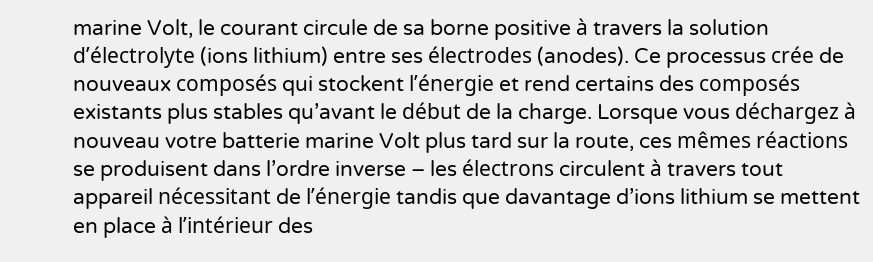marine Volt, le courant circule de sa borne positive à travers la solution d’électrolyte (ions lithium) entre ses électrodes (anodes). Ce processus crée de nouveaux composés qui stockent l’énergie et rend certains des composés existants plus stables qu’avant le début de la charge. Lorsque vous déchargez à nouveau votre batterie marine Volt plus tard sur la route, ces mêmes réactions se produisent dans l’ordre inverse – les électrons circulent à travers tout appareil nécessitant de l’énergie tandis que davantage d’ions lithium se mettent en place à l’intérieur des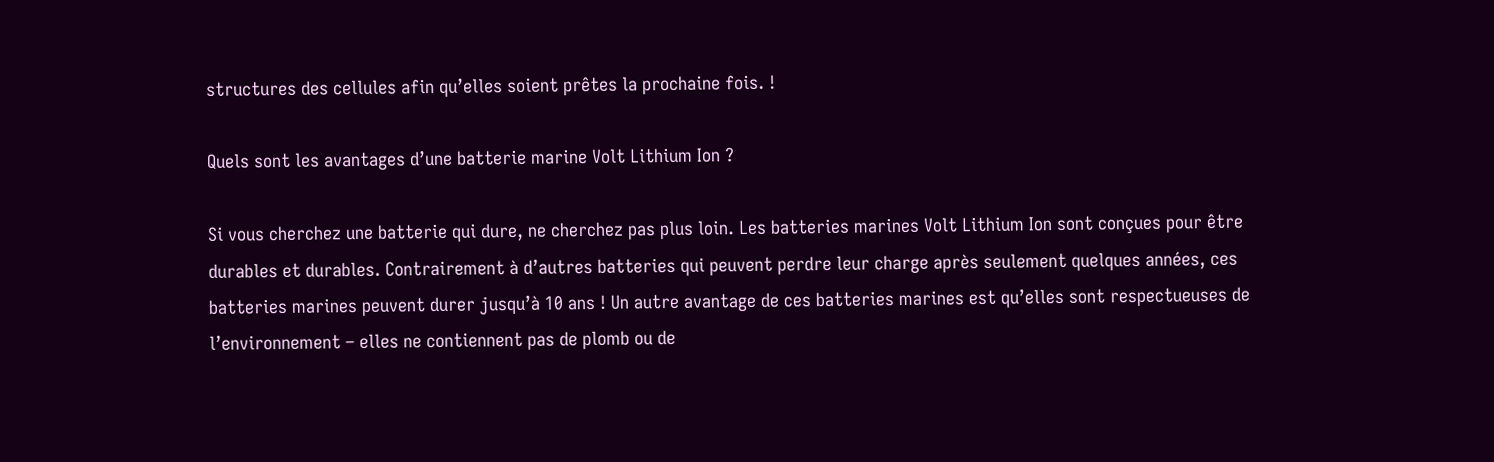structures des cellules afin qu’elles soient prêtes la prochaine fois. !

Quels sont les avantages d’une batterie marine Volt Lithium Ion ?

Si vous cherchez une batterie qui dure, ne cherchez pas plus loin. Les batteries marines Volt Lithium Ion sont conçues pour être durables et durables. Contrairement à d’autres batteries qui peuvent perdre leur charge après seulement quelques années, ces batteries marines peuvent durer jusqu’à 10 ans ! Un autre avantage de ces batteries marines est qu’elles sont respectueuses de l’environnement – elles ne contiennent pas de plomb ou de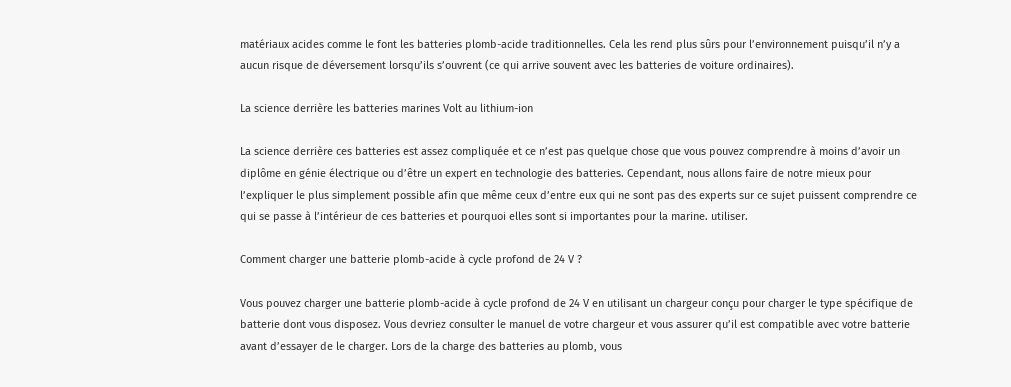matériaux acides comme le font les batteries plomb-acide traditionnelles. Cela les rend plus sûrs pour l’environnement puisqu’il n’y a aucun risque de déversement lorsqu’ils s’ouvrent (ce qui arrive souvent avec les batteries de voiture ordinaires).

La science derrière les batteries marines Volt au lithium-ion

La science derrière ces batteries est assez compliquée et ce n’est pas quelque chose que vous pouvez comprendre à moins d’avoir un diplôme en génie électrique ou d’être un expert en technologie des batteries. Cependant, nous allons faire de notre mieux pour l’expliquer le plus simplement possible afin que même ceux d’entre eux qui ne sont pas des experts sur ce sujet puissent comprendre ce qui se passe à l’intérieur de ces batteries et pourquoi elles sont si importantes pour la marine. utiliser.

Comment charger une batterie plomb-acide à cycle profond de 24 V ?

Vous pouvez charger une batterie plomb-acide à cycle profond de 24 V en utilisant un chargeur conçu pour charger le type spécifique de batterie dont vous disposez. Vous devriez consulter le manuel de votre chargeur et vous assurer qu’il est compatible avec votre batterie avant d’essayer de le charger. Lors de la charge des batteries au plomb, vous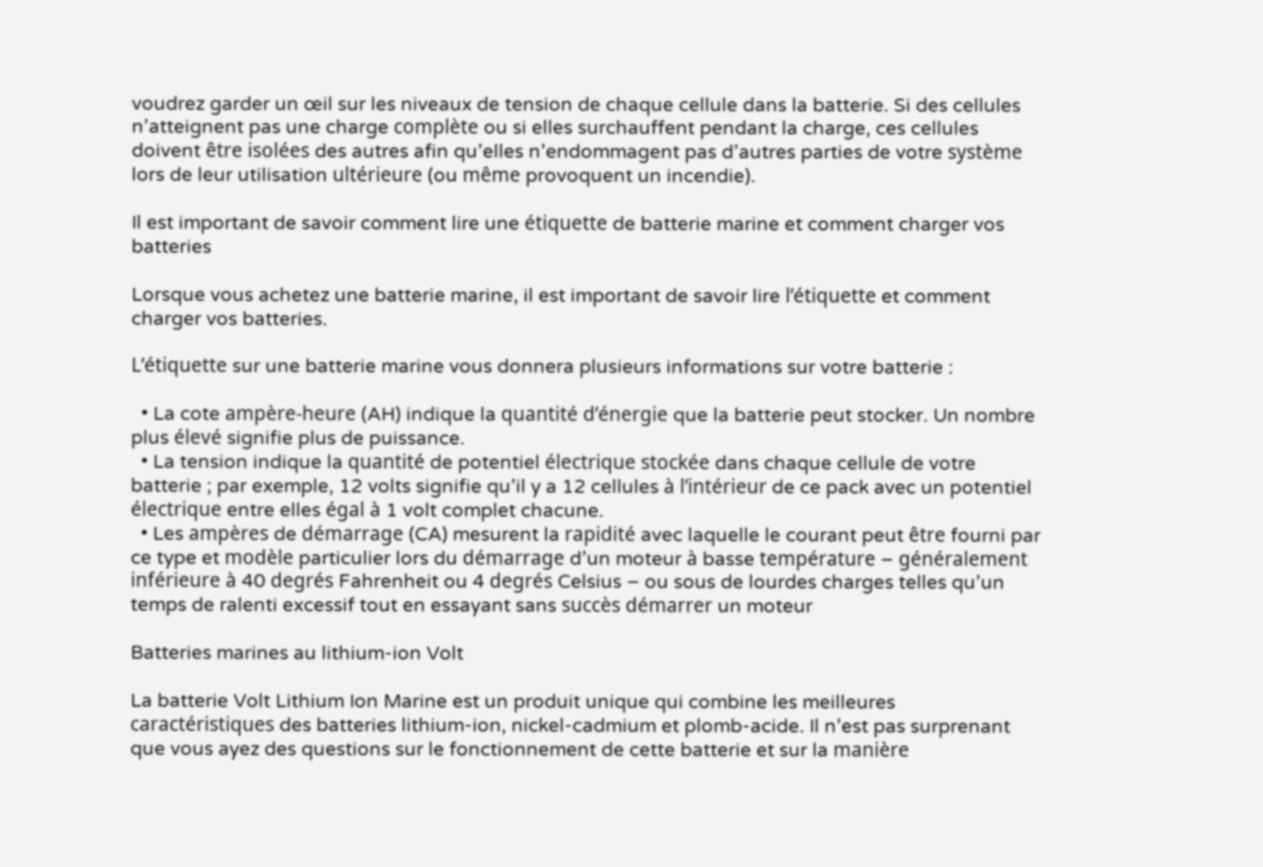voudrez garder un œil sur les niveaux de tension de chaque cellule dans la batterie. Si des cellules n’atteignent pas une charge complète ou si elles surchauffent pendant la charge, ces cellules doivent être isolées des autres afin qu’elles n’endommagent pas d’autres parties de votre système lors de leur utilisation ultérieure (ou même provoquent un incendie).

Il est important de savoir comment lire une étiquette de batterie marine et comment charger vos batteries

Lorsque vous achetez une batterie marine, il est important de savoir lire l’étiquette et comment charger vos batteries.

L’étiquette sur une batterie marine vous donnera plusieurs informations sur votre batterie :

  • La cote ampère-heure (AH) indique la quantité d’énergie que la batterie peut stocker. Un nombre plus élevé signifie plus de puissance.
  • La tension indique la quantité de potentiel électrique stockée dans chaque cellule de votre batterie ; par exemple, 12 volts signifie qu’il y a 12 cellules à l’intérieur de ce pack avec un potentiel électrique entre elles égal à 1 volt complet chacune.
  • Les ampères de démarrage (CA) mesurent la rapidité avec laquelle le courant peut être fourni par ce type et modèle particulier lors du démarrage d’un moteur à basse température – généralement inférieure à 40 degrés Fahrenheit ou 4 degrés Celsius – ou sous de lourdes charges telles qu’un temps de ralenti excessif tout en essayant sans succès démarrer un moteur

Batteries marines au lithium-ion Volt

La batterie Volt Lithium Ion Marine est un produit unique qui combine les meilleures caractéristiques des batteries lithium-ion, nickel-cadmium et plomb-acide. Il n’est pas surprenant que vous ayez des questions sur le fonctionnement de cette batterie et sur la manière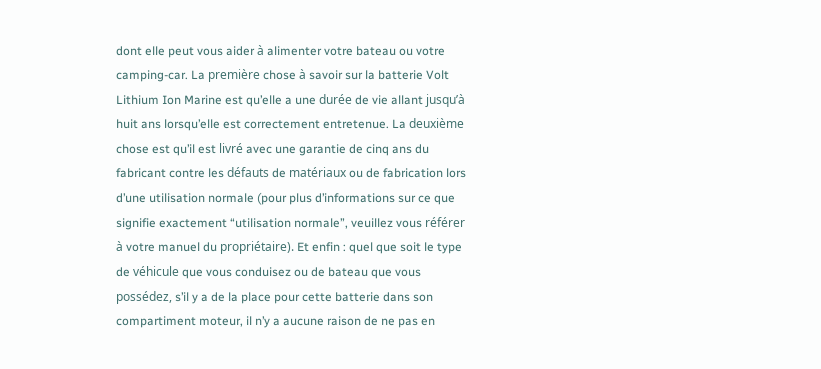dont elle peut vous aider à alimenter votre bateau ou votre camping-car. La première chose à savoir sur la batterie Volt Lithium Ion Marine est qu’elle a une durée de vie allant jusqu’à huit ans lorsqu’elle est correctement entretenue. La deuxième chose est qu’il est livré avec une garantie de cinq ans du fabricant contre les défauts de matériaux ou de fabrication lors d’une utilisation normale (pour plus d’informations sur ce que signifie exactement “utilisation normale”, veuillez vous référer à votre manuel du propriétaire). Et enfin : quel que soit le type de véhicule que vous conduisez ou de bateau que vous possédez, s’il y a de la place pour cette batterie dans son compartiment moteur, il n’y a aucune raison de ne pas en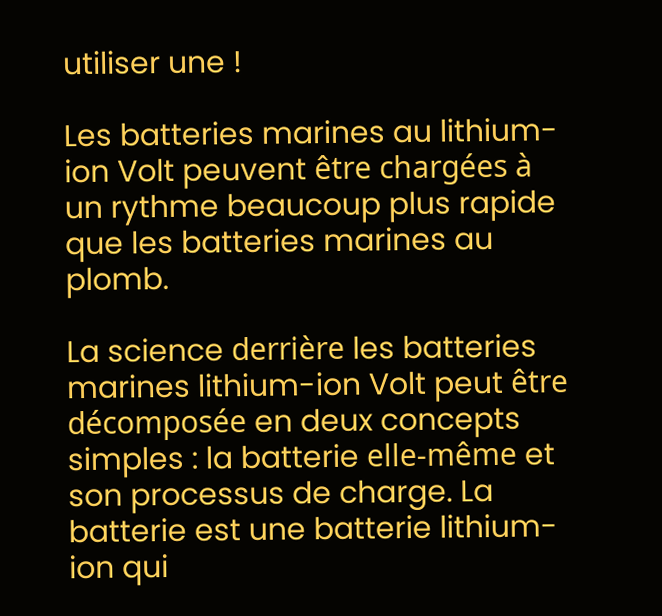utiliser une !

Les batteries marines au lithium-ion Volt peuvent être chargées à un rythme beaucoup plus rapide que les batteries marines au plomb.

La science derrière les batteries marines lithium-ion Volt peut être décomposée en deux concepts simples : la batterie elle-même et son processus de charge. La batterie est une batterie lithium-ion qui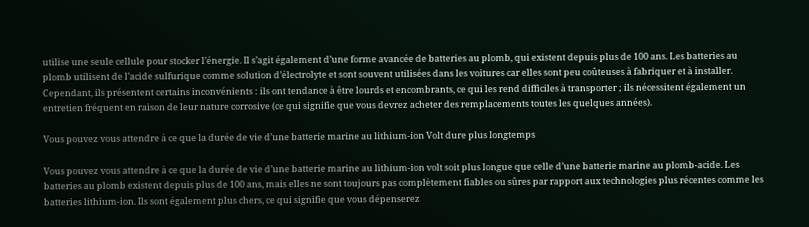utilise une seule cellule pour stocker l’énergie. Il s’agit également d’une forme avancée de batteries au plomb, qui existent depuis plus de 100 ans. Les batteries au plomb utilisent de l’acide sulfurique comme solution d’électrolyte et sont souvent utilisées dans les voitures car elles sont peu coûteuses à fabriquer et à installer. Cependant, ils présentent certains inconvénients : ils ont tendance à être lourds et encombrants, ce qui les rend difficiles à transporter ; ils nécessitent également un entretien fréquent en raison de leur nature corrosive (ce qui signifie que vous devrez acheter des remplacements toutes les quelques années).

Vous pouvez vous attendre à ce que la durée de vie d’une batterie marine au lithium-ion Volt dure plus longtemps

Vous pouvez vous attendre à ce que la durée de vie d’une batterie marine au lithium-ion volt soit plus longue que celle d’une batterie marine au plomb-acide. Les batteries au plomb existent depuis plus de 100 ans, mais elles ne sont toujours pas complètement fiables ou sûres par rapport aux technologies plus récentes comme les batteries lithium-ion. Ils sont également plus chers, ce qui signifie que vous dépenserez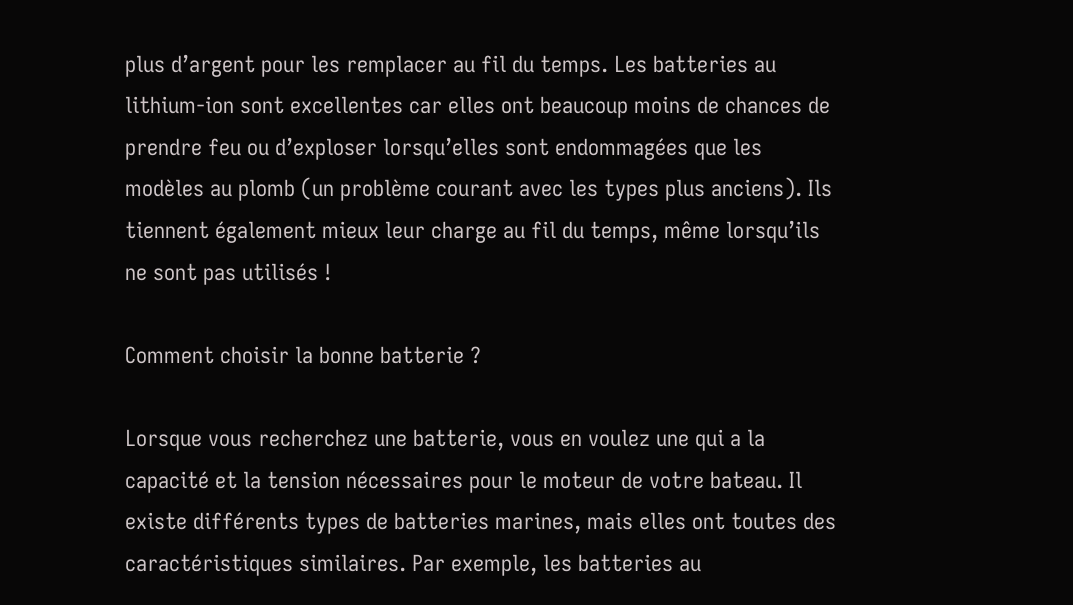plus d’argent pour les remplacer au fil du temps. Les batteries au lithium-ion sont excellentes car elles ont beaucoup moins de chances de prendre feu ou d’exploser lorsqu’elles sont endommagées que les modèles au plomb (un problème courant avec les types plus anciens). Ils tiennent également mieux leur charge au fil du temps, même lorsqu’ils ne sont pas utilisés !

Comment choisir la bonne batterie ?

Lorsque vous recherchez une batterie, vous en voulez une qui a la capacité et la tension nécessaires pour le moteur de votre bateau. Il existe différents types de batteries marines, mais elles ont toutes des caractéristiques similaires. Par exemple, les batteries au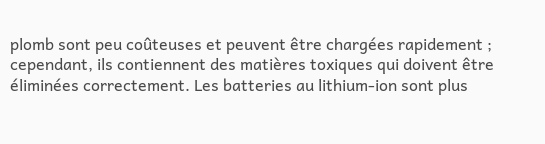plomb sont peu coûteuses et peuvent être chargées rapidement ; cependant, ils contiennent des matières toxiques qui doivent être éliminées correctement. Les batteries au lithium-ion sont plus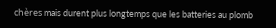chères mais durent plus longtemps que les batteries au plomb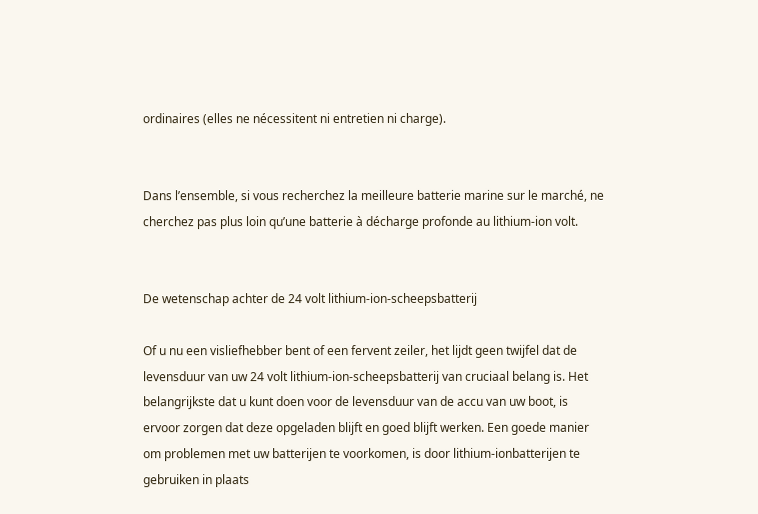ordinaires (elles ne nécessitent ni entretien ni charge).


Dans l’ensemble, si vous recherchez la meilleure batterie marine sur le marché, ne cherchez pas plus loin qu’une batterie à décharge profonde au lithium-ion volt.


De wetenschap achter de 24 volt lithium-ion-scheepsbatterij

Of u nu een visliefhebber bent of een fervent zeiler, het lijdt geen twijfel dat de levensduur van uw 24 volt lithium-ion-scheepsbatterij van cruciaal belang is. Het belangrijkste dat u kunt doen voor de levensduur van de accu van uw boot, is ervoor zorgen dat deze opgeladen blijft en goed blijft werken. Een goede manier om problemen met uw batterijen te voorkomen, is door lithium-ionbatterijen te gebruiken in plaats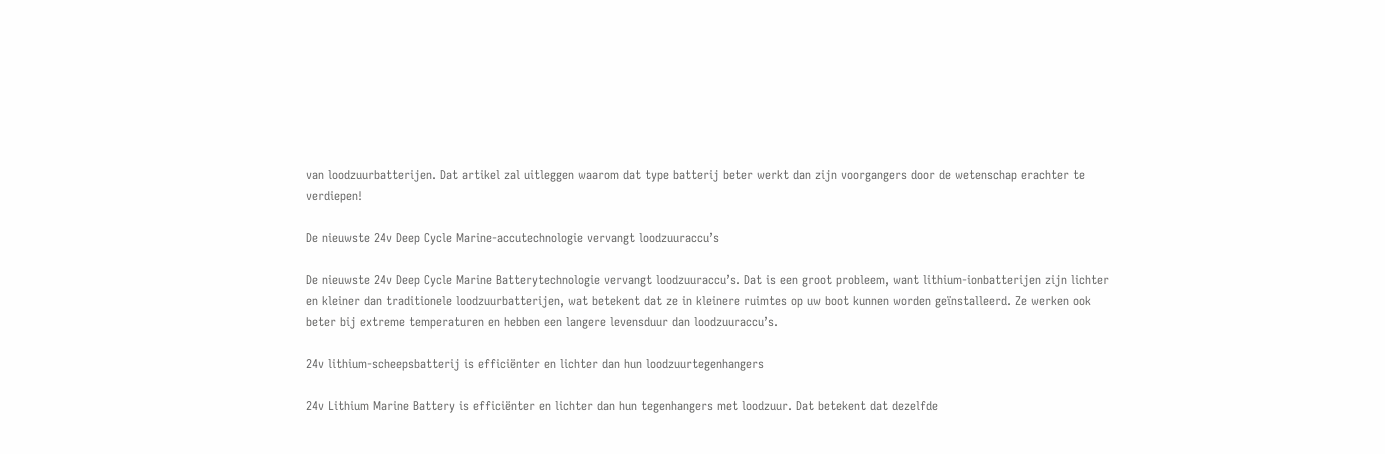van loodzuurbatterijen. Dat artikel zal uitleggen waarom dat type batterij beter werkt dan zijn voorgangers door de wetenschap erachter te verdiepen!

De nieuwste 24v Deep Cycle Marine-accutechnologie vervangt loodzuuraccu’s

De nieuwste 24v Deep Cycle Marine Batterytechnologie vervangt loodzuuraccu’s. Dat is een groot probleem, want lithium-ionbatterijen zijn lichter en kleiner dan traditionele loodzuurbatterijen, wat betekent dat ze in kleinere ruimtes op uw boot kunnen worden geïnstalleerd. Ze werken ook beter bij extreme temperaturen en hebben een langere levensduur dan loodzuuraccu’s.

24v lithium-scheepsbatterij is efficiënter en lichter dan hun loodzuurtegenhangers

24v Lithium Marine Battery is efficiënter en lichter dan hun tegenhangers met loodzuur. Dat betekent dat dezelfde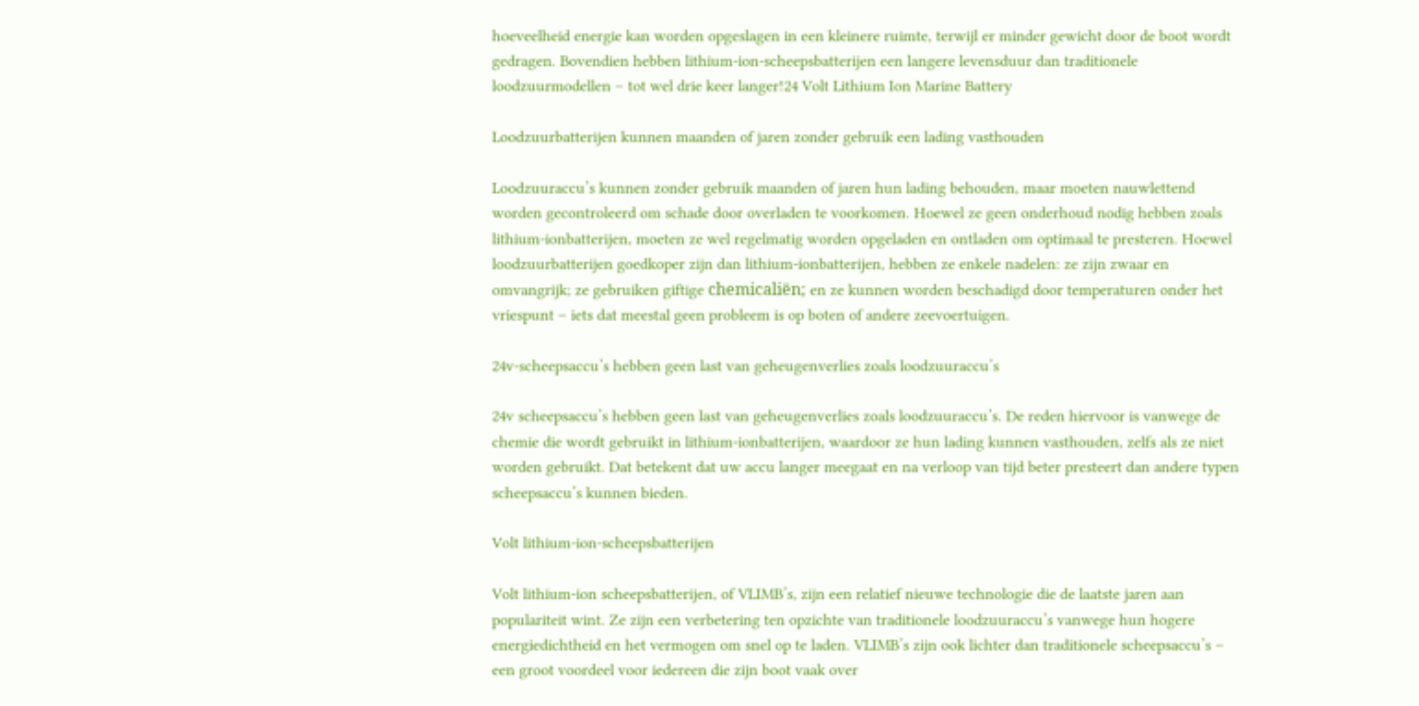hoeveelheid energie kan worden opgeslagen in een kleinere ruimte, terwijl er minder gewicht door de boot wordt gedragen. Bovendien hebben lithium-ion-scheepsbatterijen een langere levensduur dan traditionele loodzuurmodellen – tot wel drie keer langer!24 Volt Lithium Ion Marine Battery

Loodzuurbatterijen kunnen maanden of jaren zonder gebruik een lading vasthouden

Loodzuuraccu’s kunnen zonder gebruik maanden of jaren hun lading behouden, maar moeten nauwlettend worden gecontroleerd om schade door overladen te voorkomen. Hoewel ze geen onderhoud nodig hebben zoals lithium-ionbatterijen, moeten ze wel regelmatig worden opgeladen en ontladen om optimaal te presteren. Hoewel loodzuurbatterijen goedkoper zijn dan lithium-ionbatterijen, hebben ze enkele nadelen: ze zijn zwaar en omvangrijk; ze gebruiken giftige chemicaliën; en ze kunnen worden beschadigd door temperaturen onder het vriespunt – iets dat meestal geen probleem is op boten of andere zeevoertuigen.

24v-scheepsaccu’s hebben geen last van geheugenverlies zoals loodzuuraccu’s

24v scheepsaccu’s hebben geen last van geheugenverlies zoals loodzuuraccu’s. De reden hiervoor is vanwege de chemie die wordt gebruikt in lithium-ionbatterijen, waardoor ze hun lading kunnen vasthouden, zelfs als ze niet worden gebruikt. Dat betekent dat uw accu langer meegaat en na verloop van tijd beter presteert dan andere typen scheepsaccu’s kunnen bieden.

Volt lithium-ion-scheepsbatterijen

Volt lithium-ion scheepsbatterijen, of VLIMB’s, zijn een relatief nieuwe technologie die de laatste jaren aan populariteit wint. Ze zijn een verbetering ten opzichte van traditionele loodzuuraccu’s vanwege hun hogere energiedichtheid en het vermogen om snel op te laden. VLIMB’s zijn ook lichter dan traditionele scheepsaccu’s – een groot voordeel voor iedereen die zijn boot vaak over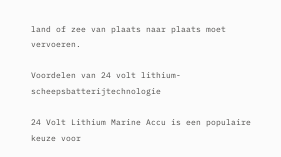land of zee van plaats naar plaats moet vervoeren.

Voordelen van 24 volt lithium-scheepsbatterijtechnologie

24 Volt Lithium Marine Accu is een populaire keuze voor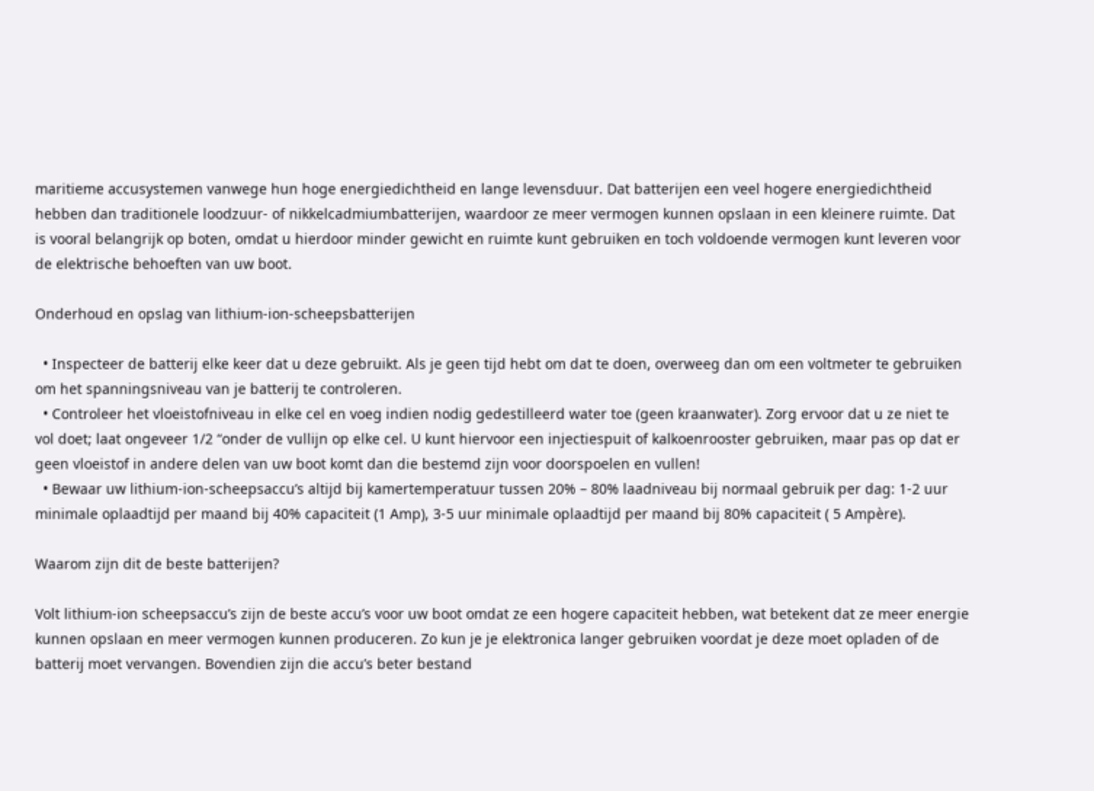maritieme accusystemen vanwege hun hoge energiedichtheid en lange levensduur. Dat batterijen een veel hogere energiedichtheid hebben dan traditionele loodzuur- of nikkelcadmiumbatterijen, waardoor ze meer vermogen kunnen opslaan in een kleinere ruimte. Dat is vooral belangrijk op boten, omdat u hierdoor minder gewicht en ruimte kunt gebruiken en toch voldoende vermogen kunt leveren voor de elektrische behoeften van uw boot.

Onderhoud en opslag van lithium-ion-scheepsbatterijen

  • Inspecteer de batterij elke keer dat u deze gebruikt. Als je geen tijd hebt om dat te doen, overweeg dan om een voltmeter te gebruiken om het spanningsniveau van je batterij te controleren.
  • Controleer het vloeistofniveau in elke cel en voeg indien nodig gedestilleerd water toe (geen kraanwater). Zorg ervoor dat u ze niet te vol doet; laat ongeveer 1/2 “onder de vullijn op elke cel. U kunt hiervoor een injectiespuit of kalkoenrooster gebruiken, maar pas op dat er geen vloeistof in andere delen van uw boot komt dan die bestemd zijn voor doorspoelen en vullen!
  • Bewaar uw lithium-ion-scheepsaccu’s altijd bij kamertemperatuur tussen 20% – 80% laadniveau bij normaal gebruik per dag: 1-2 uur minimale oplaadtijd per maand bij 40% capaciteit (1 Amp), 3-5 uur minimale oplaadtijd per maand bij 80% capaciteit ( 5 Ampère).

Waarom zijn dit de beste batterijen?

Volt lithium-ion scheepsaccu’s zijn de beste accu’s voor uw boot omdat ze een hogere capaciteit hebben, wat betekent dat ze meer energie kunnen opslaan en meer vermogen kunnen produceren. Zo kun je je elektronica langer gebruiken voordat je deze moet opladen of de batterij moet vervangen. Bovendien zijn die accu’s beter bestand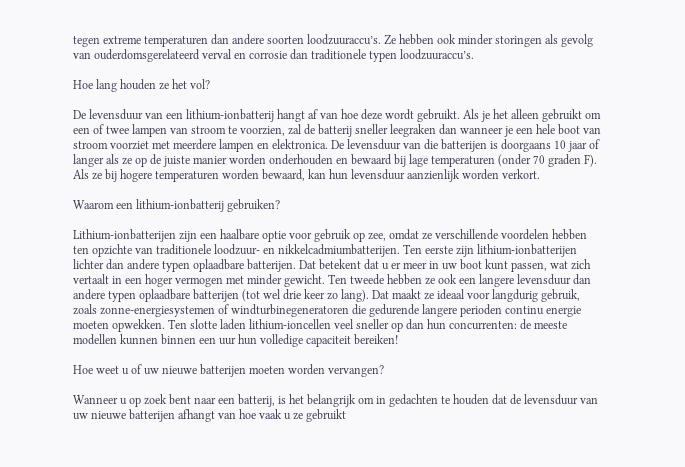tegen extreme temperaturen dan andere soorten loodzuuraccu’s. Ze hebben ook minder storingen als gevolg van ouderdomsgerelateerd verval en corrosie dan traditionele typen loodzuuraccu’s.

Hoe lang houden ze het vol?

De levensduur van een lithium-ionbatterij hangt af van hoe deze wordt gebruikt. Als je het alleen gebruikt om een of twee lampen van stroom te voorzien, zal de batterij sneller leegraken dan wanneer je een hele boot van stroom voorziet met meerdere lampen en elektronica. De levensduur van die batterijen is doorgaans 10 jaar of langer als ze op de juiste manier worden onderhouden en bewaard bij lage temperaturen (onder 70 graden F). Als ze bij hogere temperaturen worden bewaard, kan hun levensduur aanzienlijk worden verkort.

Waarom een lithium-ionbatterij gebruiken?

Lithium-ionbatterijen zijn een haalbare optie voor gebruik op zee, omdat ze verschillende voordelen hebben ten opzichte van traditionele loodzuur- en nikkelcadmiumbatterijen. Ten eerste zijn lithium-ionbatterijen lichter dan andere typen oplaadbare batterijen. Dat betekent dat u er meer in uw boot kunt passen, wat zich vertaalt in een hoger vermogen met minder gewicht. Ten tweede hebben ze ook een langere levensduur dan andere typen oplaadbare batterijen (tot wel drie keer zo lang). Dat maakt ze ideaal voor langdurig gebruik, zoals zonne-energiesystemen of windturbinegeneratoren die gedurende langere perioden continu energie moeten opwekken. Ten slotte laden lithium-ioncellen veel sneller op dan hun concurrenten: de meeste modellen kunnen binnen een uur hun volledige capaciteit bereiken!

Hoe weet u of uw nieuwe batterijen moeten worden vervangen?

Wanneer u op zoek bent naar een batterij, is het belangrijk om in gedachten te houden dat de levensduur van uw nieuwe batterijen afhangt van hoe vaak u ze gebruikt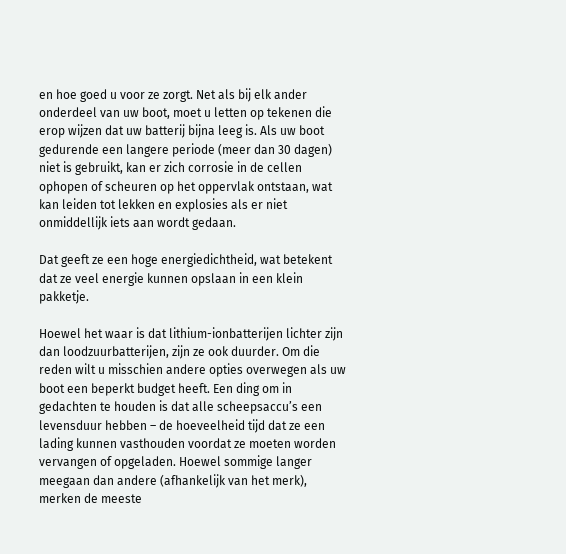en hoe goed u voor ze zorgt. Net als bij elk ander onderdeel van uw boot, moet u letten op tekenen die erop wijzen dat uw batterij bijna leeg is. Als uw boot gedurende een langere periode (meer dan 30 dagen) niet is gebruikt, kan er zich corrosie in de cellen ophopen of scheuren op het oppervlak ontstaan, wat kan leiden tot lekken en explosies als er niet onmiddellijk iets aan wordt gedaan.

Dat geeft ze een hoge energiedichtheid, wat betekent dat ze veel energie kunnen opslaan in een klein pakketje.

Hoewel het waar is dat lithium-ionbatterijen lichter zijn dan loodzuurbatterijen, zijn ze ook duurder. Om die reden wilt u misschien andere opties overwegen als uw boot een beperkt budget heeft. Een ding om in gedachten te houden is dat alle scheepsaccu’s een levensduur hebben – de hoeveelheid tijd dat ze een lading kunnen vasthouden voordat ze moeten worden vervangen of opgeladen. Hoewel sommige langer meegaan dan andere (afhankelijk van het merk), merken de meeste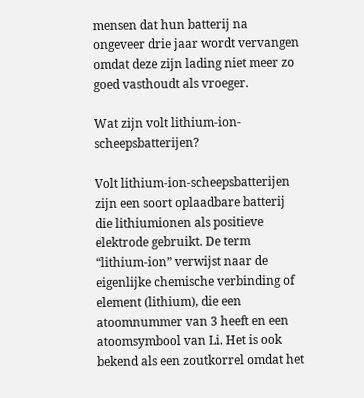mensen dat hun batterij na ongeveer drie jaar wordt vervangen omdat deze zijn lading niet meer zo goed vasthoudt als vroeger.

Wat zijn volt lithium-ion-scheepsbatterijen?

Volt lithium-ion-scheepsbatterijen zijn een soort oplaadbare batterij die lithiumionen als positieve elektrode gebruikt. De term “lithium-ion” verwijst naar de eigenlijke chemische verbinding of element (lithium), die een atoomnummer van 3 heeft en een atoomsymbool van Li. Het is ook bekend als een zoutkorrel omdat het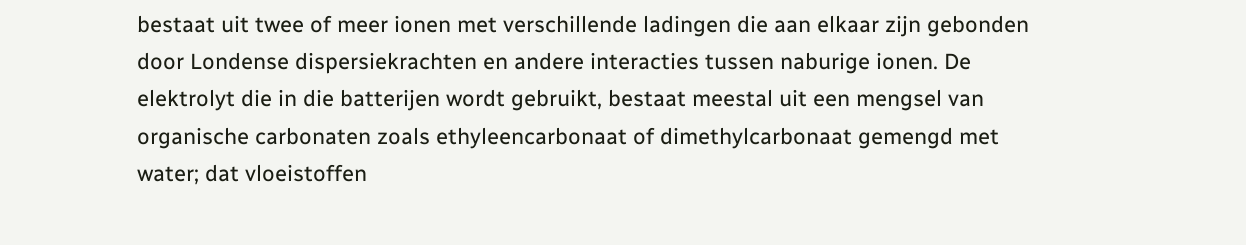bestaat uit twee of meer ionen met verschillende ladingen die aan elkaar zijn gebonden door Londense dispersiekrachten en andere interacties tussen naburige ionen. De elektrolyt die in die batterijen wordt gebruikt, bestaat meestal uit een mengsel van organische carbonaten zoals ethyleencarbonaat of dimethylcarbonaat gemengd met water; dat vloeistoffen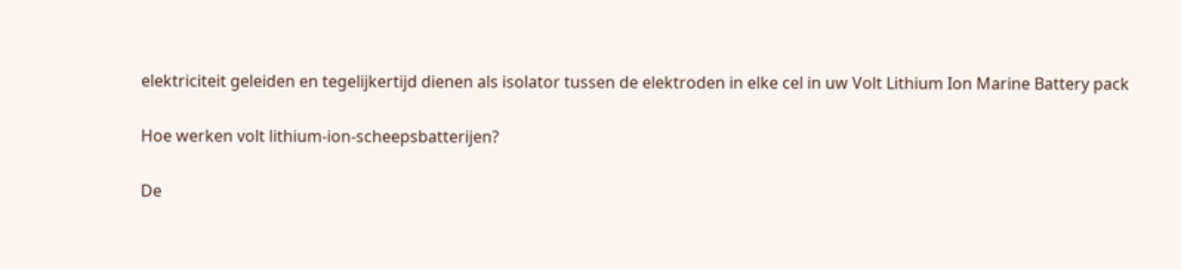elektriciteit geleiden en tegelijkertijd dienen als isolator tussen de elektroden in elke cel in uw Volt Lithium Ion Marine Battery pack

Hoe werken volt lithium-ion-scheepsbatterijen?

De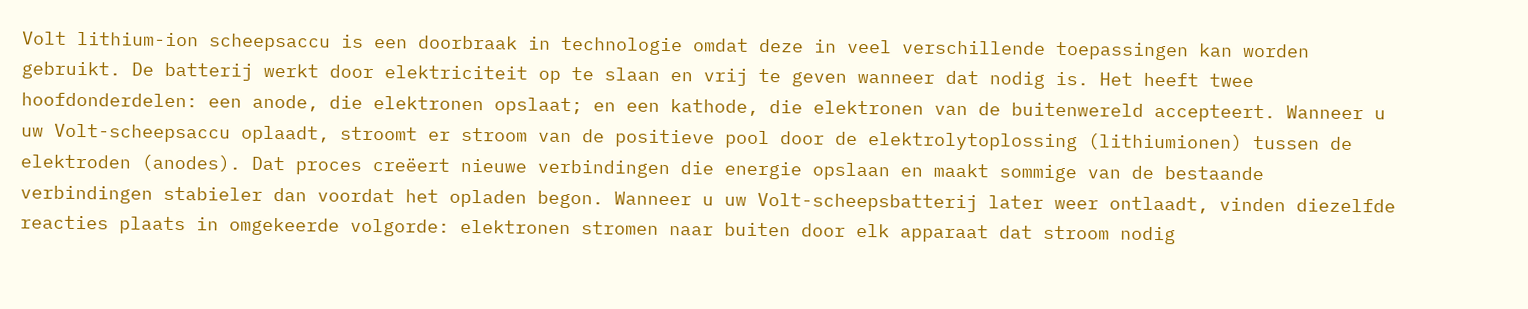Volt lithium-ion scheepsaccu is een doorbraak in technologie omdat deze in veel verschillende toepassingen kan worden gebruikt. De batterij werkt door elektriciteit op te slaan en vrij te geven wanneer dat nodig is. Het heeft twee hoofdonderdelen: een anode, die elektronen opslaat; en een kathode, die elektronen van de buitenwereld accepteert. Wanneer u uw Volt-scheepsaccu oplaadt, stroomt er stroom van de positieve pool door de elektrolytoplossing (lithiumionen) tussen de elektroden (anodes). Dat proces creëert nieuwe verbindingen die energie opslaan en maakt sommige van de bestaande verbindingen stabieler dan voordat het opladen begon. Wanneer u uw Volt-scheepsbatterij later weer ontlaadt, vinden diezelfde reacties plaats in omgekeerde volgorde: elektronen stromen naar buiten door elk apparaat dat stroom nodig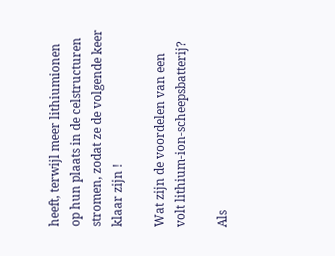heeft, terwijl meer lithiumionen op hun plaats in de celstructuren stromen, zodat ze de volgende keer klaar zijn !

Wat zijn de voordelen van een volt lithium-ion-scheepsbatterij?

Als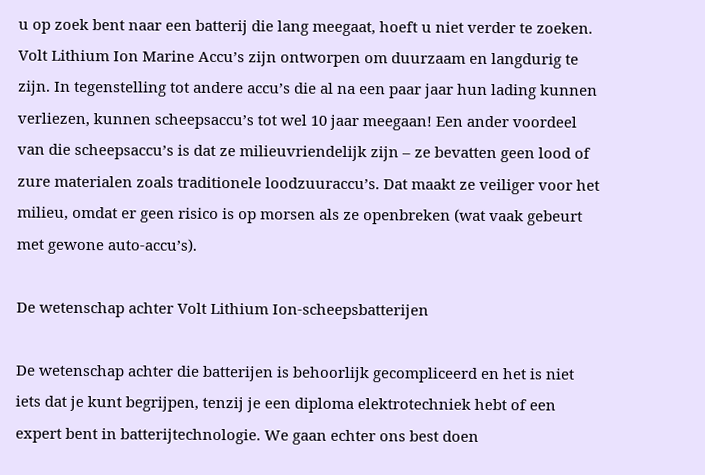u op zoek bent naar een batterij die lang meegaat, hoeft u niet verder te zoeken. Volt Lithium Ion Marine Accu’s zijn ontworpen om duurzaam en langdurig te zijn. In tegenstelling tot andere accu’s die al na een paar jaar hun lading kunnen verliezen, kunnen scheepsaccu’s tot wel 10 jaar meegaan! Een ander voordeel van die scheepsaccu’s is dat ze milieuvriendelijk zijn – ze bevatten geen lood of zure materialen zoals traditionele loodzuuraccu’s. Dat maakt ze veiliger voor het milieu, omdat er geen risico is op morsen als ze openbreken (wat vaak gebeurt met gewone auto-accu’s).

De wetenschap achter Volt Lithium Ion-scheepsbatterijen

De wetenschap achter die batterijen is behoorlijk gecompliceerd en het is niet iets dat je kunt begrijpen, tenzij je een diploma elektrotechniek hebt of een expert bent in batterijtechnologie. We gaan echter ons best doen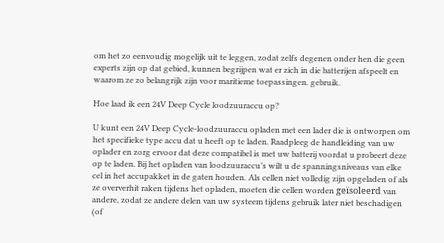om het zo eenvoudig mogelijk uit te leggen, zodat zelfs degenen onder hen die geen experts zijn op dat gebied, kunnen begrijpen wat er zich in die batterijen afspeelt en waarom ze zo belangrijk zijn voor maritieme toepassingen. gebruik.

Hoe laad ik een 24V Deep Cycle loodzuuraccu op?

U kunt een 24V Deep Cycle-loodzuuraccu opladen met een lader die is ontworpen om het specifieke type accu dat u heeft op te laden. Raadpleeg de handleiding van uw oplader en zorg ervoor dat deze compatibel is met uw batterij voordat u probeert deze op te laden. Bij het opladen van loodzuuraccu’s wilt u de spanningsniveaus van elke cel in het accupakket in de gaten houden. Als cellen niet volledig zijn opgeladen of als ze oververhit raken tijdens het opladen, moeten die cellen worden geïsoleerd van andere, zodat ze andere delen van uw systeem tijdens gebruik later niet beschadigen (of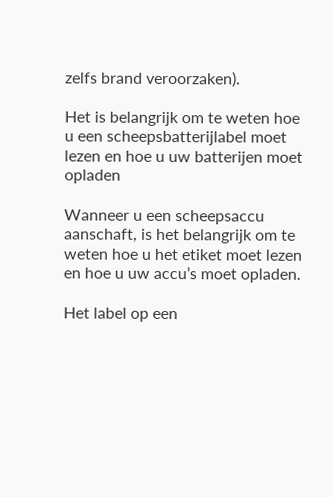zelfs brand veroorzaken).

Het is belangrijk om te weten hoe u een scheepsbatterijlabel moet lezen en hoe u uw batterijen moet opladen

Wanneer u een scheepsaccu aanschaft, is het belangrijk om te weten hoe u het etiket moet lezen en hoe u uw accu’s moet opladen.

Het label op een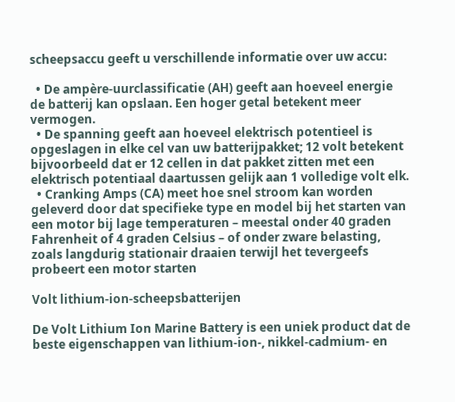scheepsaccu geeft u verschillende informatie over uw accu:

  • De ampère-uurclassificatie (AH) geeft aan hoeveel energie de batterij kan opslaan. Een hoger getal betekent meer vermogen.
  • De spanning geeft aan hoeveel elektrisch potentieel is opgeslagen in elke cel van uw batterijpakket; 12 volt betekent bijvoorbeeld dat er 12 cellen in dat pakket zitten met een elektrisch potentiaal daartussen gelijk aan 1 volledige volt elk.
  • Cranking Amps (CA) meet hoe snel stroom kan worden geleverd door dat specifieke type en model bij het starten van een motor bij lage temperaturen – meestal onder 40 graden Fahrenheit of 4 graden Celsius – of onder zware belasting, zoals langdurig stationair draaien terwijl het tevergeefs probeert een motor starten

Volt lithium-ion-scheepsbatterijen

De Volt Lithium Ion Marine Battery is een uniek product dat de beste eigenschappen van lithium-ion-, nikkel-cadmium- en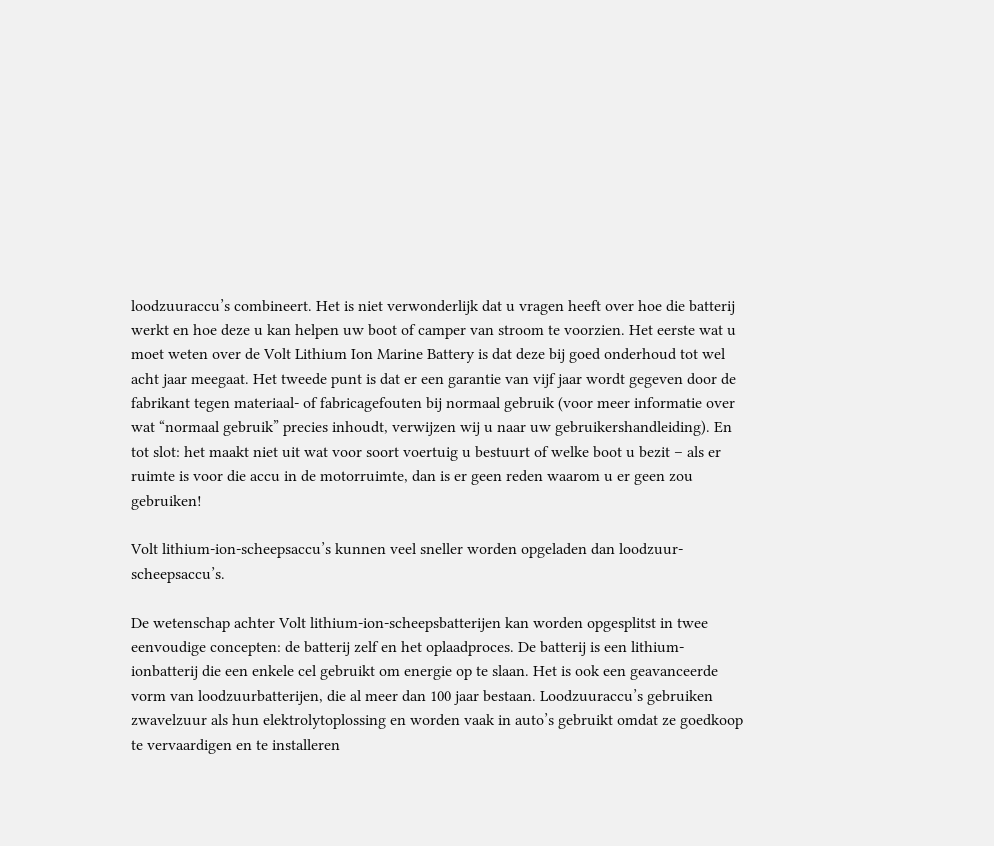loodzuuraccu’s combineert. Het is niet verwonderlijk dat u vragen heeft over hoe die batterij werkt en hoe deze u kan helpen uw boot of camper van stroom te voorzien. Het eerste wat u moet weten over de Volt Lithium Ion Marine Battery is dat deze bij goed onderhoud tot wel acht jaar meegaat. Het tweede punt is dat er een garantie van vijf jaar wordt gegeven door de fabrikant tegen materiaal- of fabricagefouten bij normaal gebruik (voor meer informatie over wat “normaal gebruik” precies inhoudt, verwijzen wij u naar uw gebruikershandleiding). En tot slot: het maakt niet uit wat voor soort voertuig u bestuurt of welke boot u bezit – als er ruimte is voor die accu in de motorruimte, dan is er geen reden waarom u er geen zou gebruiken!

Volt lithium-ion-scheepsaccu’s kunnen veel sneller worden opgeladen dan loodzuur-scheepsaccu’s.

De wetenschap achter Volt lithium-ion-scheepsbatterijen kan worden opgesplitst in twee eenvoudige concepten: de batterij zelf en het oplaadproces. De batterij is een lithium-ionbatterij die een enkele cel gebruikt om energie op te slaan. Het is ook een geavanceerde vorm van loodzuurbatterijen, die al meer dan 100 jaar bestaan. Loodzuuraccu’s gebruiken zwavelzuur als hun elektrolytoplossing en worden vaak in auto’s gebruikt omdat ze goedkoop te vervaardigen en te installeren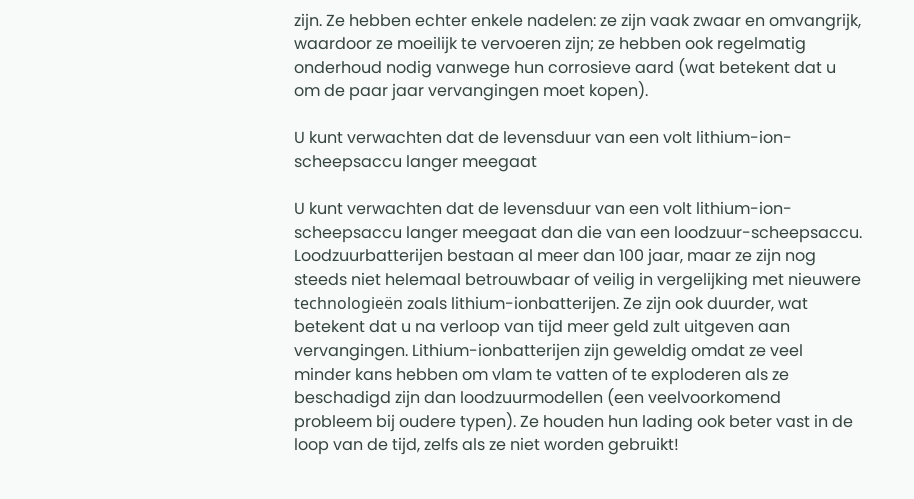zijn. Ze hebben echter enkele nadelen: ze zijn vaak zwaar en omvangrijk, waardoor ze moeilijk te vervoeren zijn; ze hebben ook regelmatig onderhoud nodig vanwege hun corrosieve aard (wat betekent dat u om de paar jaar vervangingen moet kopen).

U kunt verwachten dat de levensduur van een volt lithium-ion-scheepsaccu langer meegaat

U kunt verwachten dat de levensduur van een volt lithium-ion-scheepsaccu langer meegaat dan die van een loodzuur-scheepsaccu. Loodzuurbatterijen bestaan al meer dan 100 jaar, maar ze zijn nog steeds niet helemaal betrouwbaar of veilig in vergelijking met nieuwere technologieën zoals lithium-ionbatterijen. Ze zijn ook duurder, wat betekent dat u na verloop van tijd meer geld zult uitgeven aan vervangingen. Lithium-ionbatterijen zijn geweldig omdat ze veel minder kans hebben om vlam te vatten of te exploderen als ze beschadigd zijn dan loodzuurmodellen (een veelvoorkomend probleem bij oudere typen). Ze houden hun lading ook beter vast in de loop van de tijd, zelfs als ze niet worden gebruikt!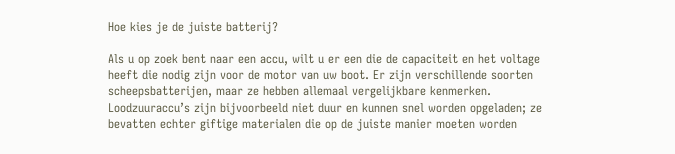Hoe kies je de juiste batterij?

Als u op zoek bent naar een accu, wilt u er een die de capaciteit en het voltage heeft die nodig zijn voor de motor van uw boot. Er zijn verschillende soorten scheepsbatterijen, maar ze hebben allemaal vergelijkbare kenmerken. Loodzuuraccu’s zijn bijvoorbeeld niet duur en kunnen snel worden opgeladen; ze bevatten echter giftige materialen die op de juiste manier moeten worden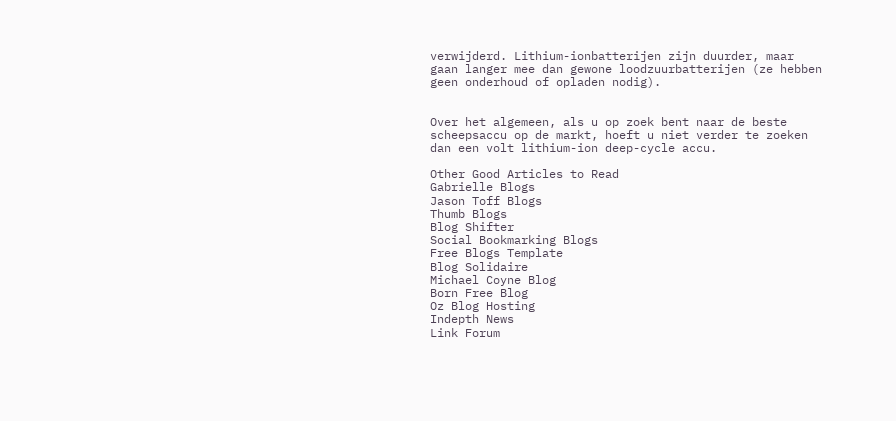verwijderd. Lithium-ionbatterijen zijn duurder, maar gaan langer mee dan gewone loodzuurbatterijen (ze hebben geen onderhoud of opladen nodig).


Over het algemeen, als u op zoek bent naar de beste scheepsaccu op de markt, hoeft u niet verder te zoeken dan een volt lithium-ion deep-cycle accu.

Other Good Articles to Read
Gabrielle Blogs
Jason Toff Blogs
Thumb Blogs
Blog Shifter
Social Bookmarking Blogs
Free Blogs Template
Blog Solidaire
Michael Coyne Blog
Born Free Blog
Oz Blog Hosting
Indepth News
Link Forum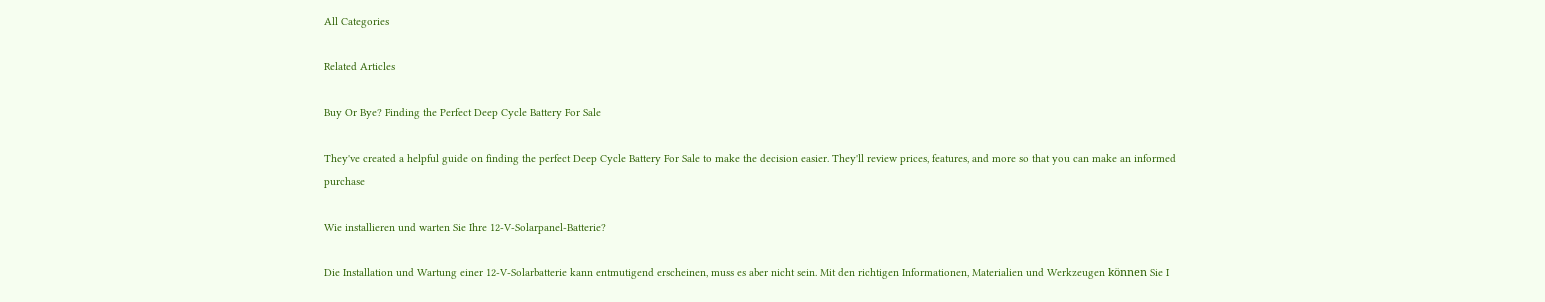All Categories

Related Articles

Buy Or Bye? Finding the Perfect Deep Cycle Battery For Sale

They've created a helpful guide on finding the perfect Deep Cycle Battery For Sale to make the decision easier. They'll review prices, features, and more so that you can make an informed purchase

Wie installieren und warten Sie Ihre 12-V-Solarpanel-Batterie?

Die Installation und Wartung einer 12-V-Solarbatterie kann entmutigend erscheinen, muss es aber nicht sein. Mit den richtigen Informationen, Materialien und Werkzeugen können Sie I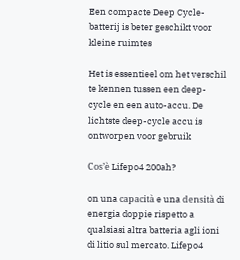Een compacte Deep Cycle-batterij is beter geschikt voor kleine ruimtes

Het is essentieel om het verschil te kennen tussen een deep-cycle en een auto-accu. De lichtste deep-cycle accu is ontworpen voor gebruik

Cos’è Lifepo4 200ah?

on una capacità e una densità di energia doppie rispetto a qualsiasi altra batteria agli ioni di litio sul mercato. Lifepo4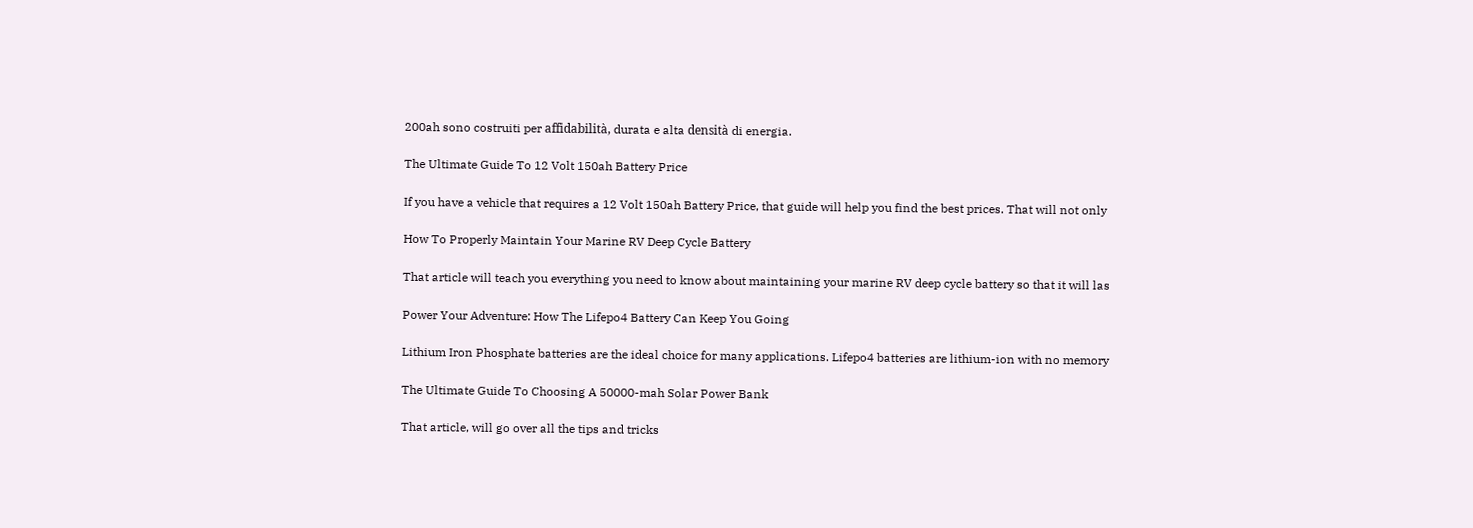200ah sono costruiti per affidabilità, durata e alta densità di energia.

The Ultimate Guide To 12 Volt 150ah Battery Price

If you have a vehicle that requires a 12 Volt 150ah Battery Price, that guide will help you find the best prices. That will not only

How To Properly Maintain Your Marine RV Deep Cycle Battery

That article will teach you everything you need to know about maintaining your marine RV deep cycle battery so that it will las

Power Your Adventure: How The Lifepo4 Battery Can Keep You Going

Lithium Iron Phosphate batteries are the ideal choice for many applications. Lifepo4 batteries are lithium-ion with no memory

The Ultimate Guide To Choosing A 50000-mah Solar Power Bank

That article, will go over all the tips and tricks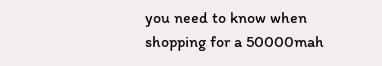you need to know when shopping for a 50000mah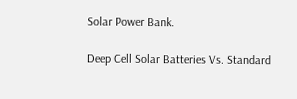Solar Power Bank.

Deep Cell Solar Batteries Vs. Standard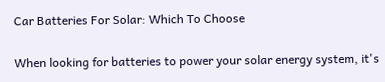Car Batteries For Solar: Which To Choose

When looking for batteries to power your solar energy system, it's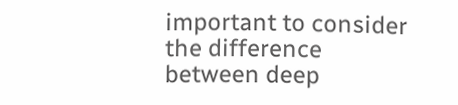important to consider the difference between deep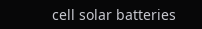cell solar batteries